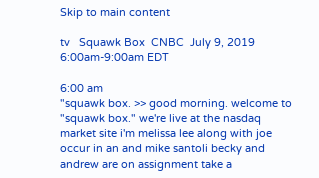Skip to main content

tv   Squawk Box  CNBC  July 9, 2019 6:00am-9:00am EDT

6:00 am
"squawk box. >> good morning. welcome to "squawk box." we're live at the nasdaq market site i'm melissa lee along with joe occur in an and mike santoli becky and andrew are on assignment take a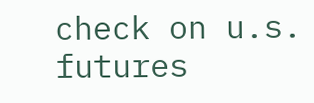check on u.s. futures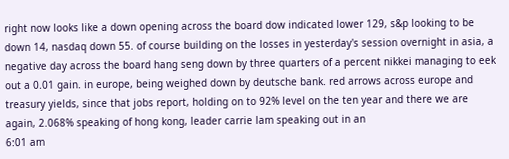right now looks like a down opening across the board dow indicated lower 129, s&p looking to be down 14, nasdaq down 55. of course building on the losses in yesterday's session overnight in asia, a negative day across the board hang seng down by three quarters of a percent nikkei managing to eek out a 0.01 gain. in europe, being weighed down by deutsche bank. red arrows across europe and treasury yields, since that jobs report, holding on to 92% level on the ten year and there we are again, 2.068% speaking of hong kong, leader carrie lam speaking out in an
6:01 am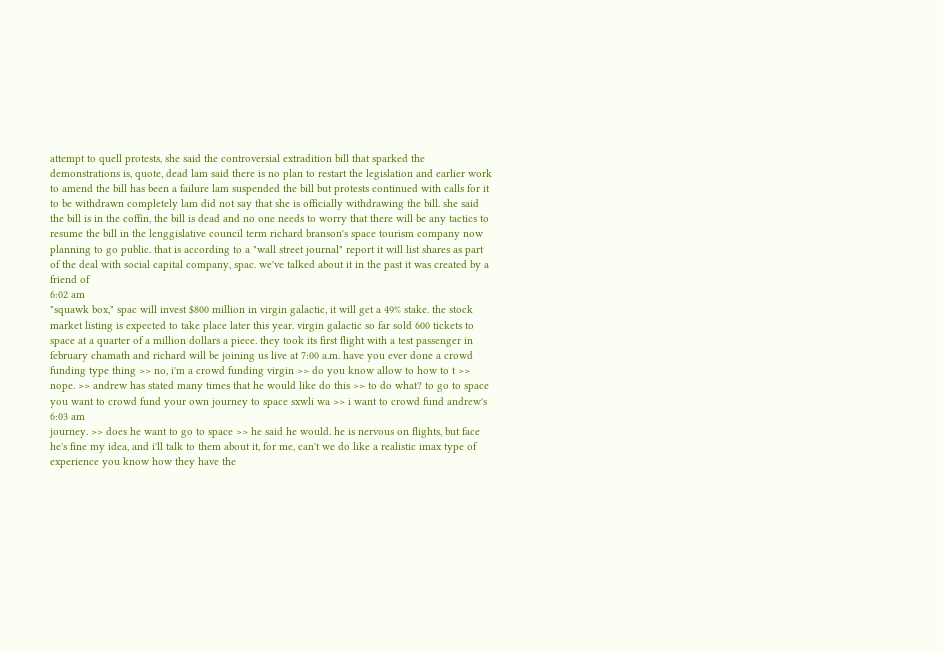attempt to quell protests, she said the controversial extradition bill that sparked the demonstrations is, quote, dead lam said there is no plan to restart the legislation and earlier work to amend the bill has been a failure lam suspended the bill but protests continued with calls for it to be withdrawn completely lam did not say that she is officially withdrawing the bill. she said the bill is in the coffin, the bill is dead and no one needs to worry that there will be any tactics to resume the bill in the lenggislative council term richard branson's space tourism company now planning to go public. that is according to a "wall street journal" report it will list shares as part of the deal with social capital company, spac. we've talked about it in the past it was created by a friend of
6:02 am
"squawk box," spac will invest $800 million in virgin galactic, it will get a 49% stake. the stock market listing is expected to take place later this year. virgin galactic so far sold 600 tickets to space at a quarter of a million dollars a piece. they took its first flight with a test passenger in february chamath and richard will be joining us live at 7:00 a.m. have you ever done a crowd funding type thing >> no, i'm a crowd funding virgin >> do you know allow to how to t >> nope. >> andrew has stated many times that he would like do this >> to do what? to go to space you want to crowd fund your own journey to space sxwli wa >> i want to crowd fund andrew's
6:03 am
journey. >> does he want to go to space >> he said he would. he is nervous on flights, but face he's fine my idea, and i'll talk to them about it, for me, can't we do like a realistic imax type of experience you know how they have the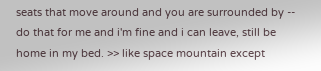seats that move around and you are surrounded by -- do that for me and i'm fine and i can leave, still be home in my bed. >> like space mountain except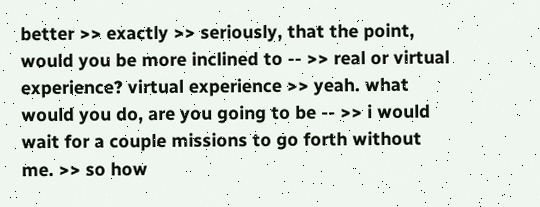better >> exactly >> seriously, that the point, would you be more inclined to -- >> real or virtual experience? virtual experience >> yeah. what would you do, are you going to be -- >> i would wait for a couple missions to go forth without me. >> so how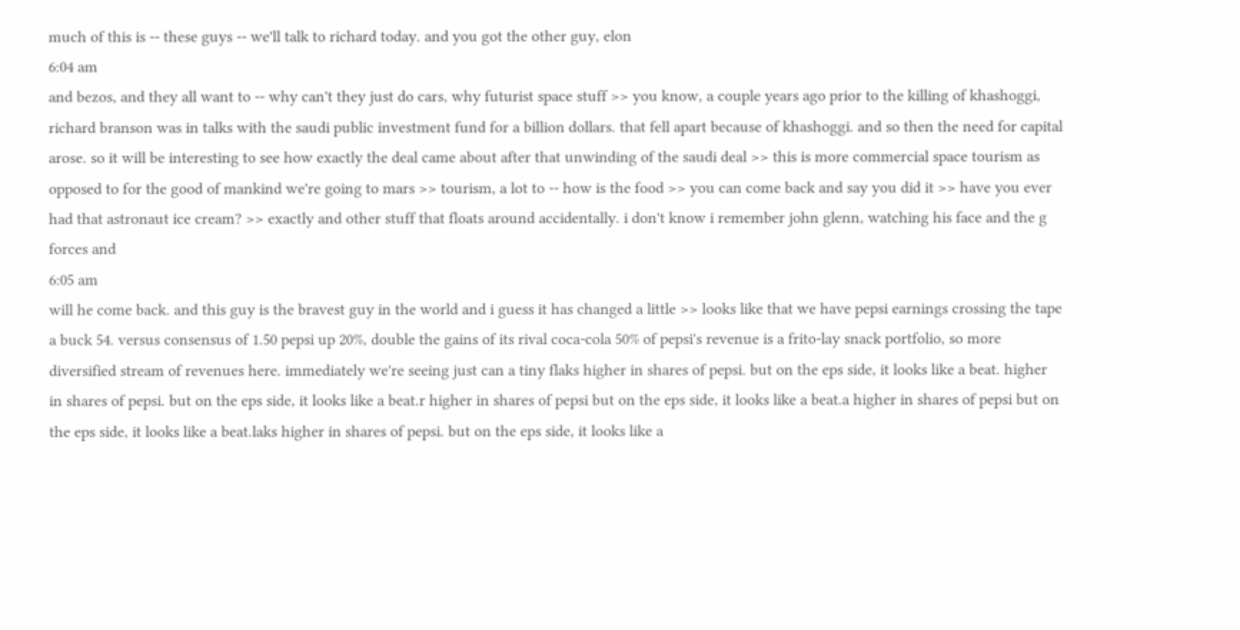much of this is -- these guys -- we'll talk to richard today. and you got the other guy, elon
6:04 am
and bezos, and they all want to -- why can't they just do cars, why futurist space stuff >> you know, a couple years ago prior to the killing of khashoggi, richard branson was in talks with the saudi public investment fund for a billion dollars. that fell apart because of khashoggi. and so then the need for capital arose. so it will be interesting to see how exactly the deal came about after that unwinding of the saudi deal >> this is more commercial space tourism as opposed to for the good of mankind we're going to mars >> tourism, a lot to -- how is the food >> you can come back and say you did it >> have you ever had that astronaut ice cream? >> exactly and other stuff that floats around accidentally. i don't know i remember john glenn, watching his face and the g forces and
6:05 am
will he come back. and this guy is the bravest guy in the world and i guess it has changed a little >> looks like that we have pepsi earnings crossing the tape a buck 54. versus consensus of 1.50 pepsi up 20%, double the gains of its rival coca-cola 50% of pepsi's revenue is a frito-lay snack portfolio, so more diversified stream of revenues here. immediately we're seeing just can a tiny flaks higher in shares of pepsi. but on the eps side, it looks like a beat. higher in shares of pepsi. but on the eps side, it looks like a beat.r higher in shares of pepsi but on the eps side, it looks like a beat.a higher in shares of pepsi but on the eps side, it looks like a beat.laks higher in shares of pepsi. but on the eps side, it looks like a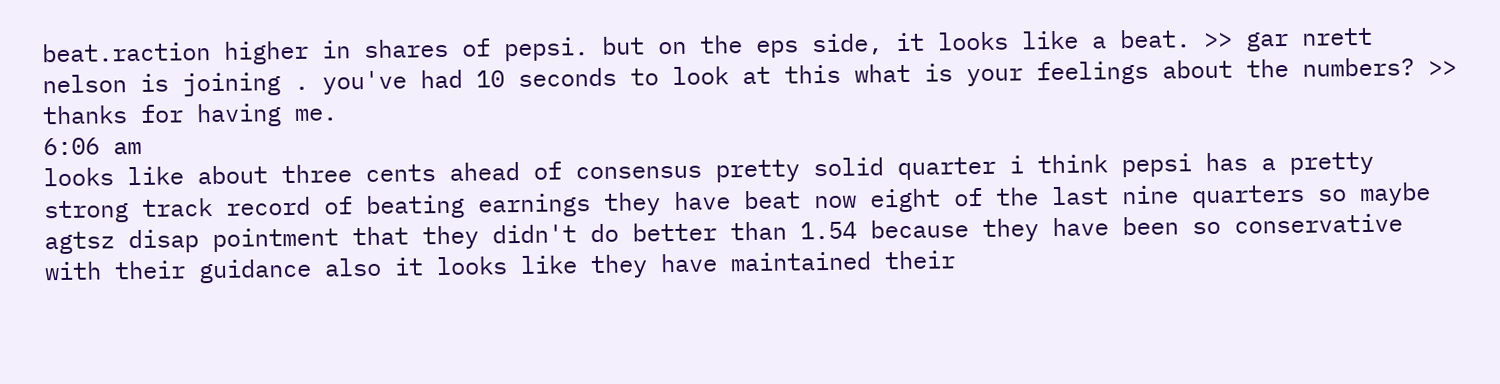beat.raction higher in shares of pepsi. but on the eps side, it looks like a beat. >> gar nrett nelson is joining . you've had 10 seconds to look at this what is your feelings about the numbers? >> thanks for having me.
6:06 am
looks like about three cents ahead of consensus pretty solid quarter i think pepsi has a pretty strong track record of beating earnings they have beat now eight of the last nine quarters so maybe agtsz disap pointment that they didn't do better than 1.54 because they have been so conservative with their guidance also it looks like they have maintained their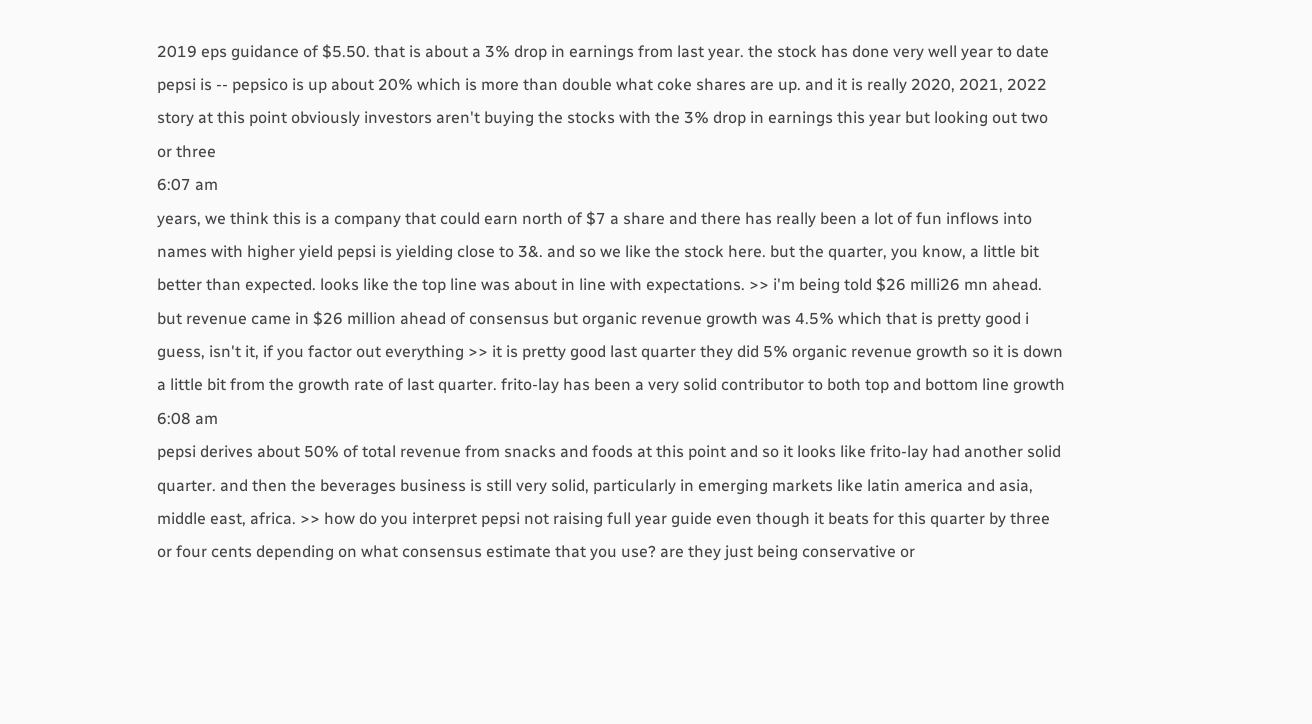2019 eps guidance of $5.50. that is about a 3% drop in earnings from last year. the stock has done very well year to date pepsi is -- pepsico is up about 20% which is more than double what coke shares are up. and it is really 2020, 2021, 2022 story at this point obviously investors aren't buying the stocks with the 3% drop in earnings this year but looking out two or three
6:07 am
years, we think this is a company that could earn north of $7 a share and there has really been a lot of fun inflows into names with higher yield pepsi is yielding close to 3&. and so we like the stock here. but the quarter, you know, a little bit better than expected. looks like the top line was about in line with expectations. >> i'm being told $26 milli26 mn ahead. but revenue came in $26 million ahead of consensus but organic revenue growth was 4.5% which that is pretty good i guess, isn't it, if you factor out everything >> it is pretty good last quarter they did 5% organic revenue growth so it is down a little bit from the growth rate of last quarter. frito-lay has been a very solid contributor to both top and bottom line growth
6:08 am
pepsi derives about 50% of total revenue from snacks and foods at this point and so it looks like frito-lay had another solid quarter. and then the beverages business is still very solid, particularly in emerging markets like latin america and asia, middle east, africa. >> how do you interpret pepsi not raising full year guide even though it beats for this quarter by three or four cents depending on what consensus estimate that you use? are they just being conservative or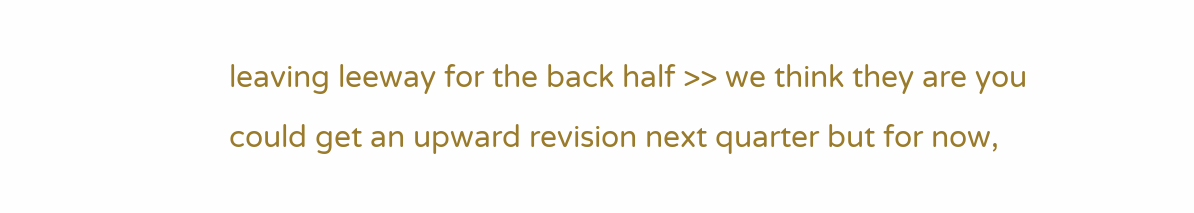leaving leeway for the back half >> we think they are you could get an upward revision next quarter but for now,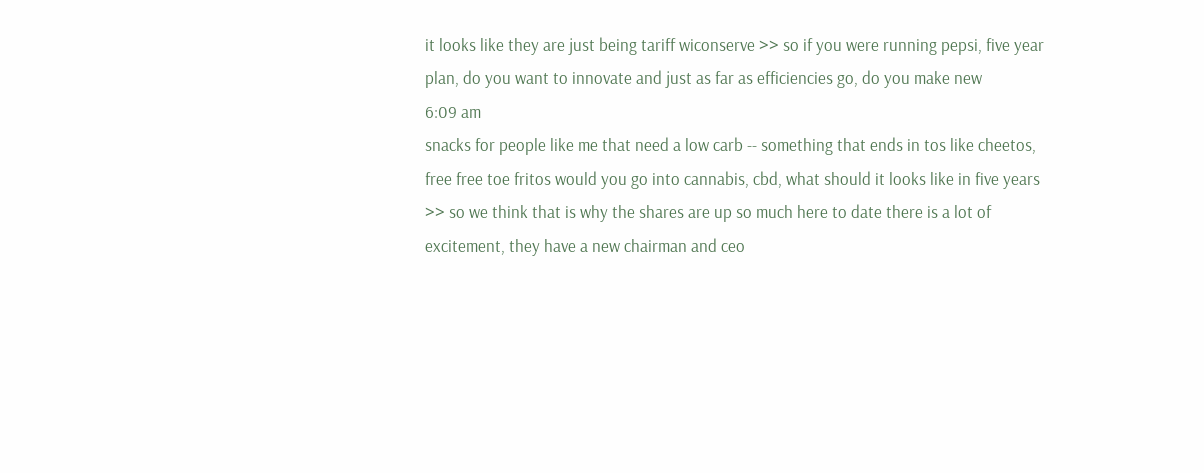it looks like they are just being tariff wiconserve >> so if you were running pepsi, five year plan, do you want to innovate and just as far as efficiencies go, do you make new
6:09 am
snacks for people like me that need a low carb -- something that ends in tos like cheetos, free free toe fritos would you go into cannabis, cbd, what should it looks like in five years >> so we think that is why the shares are up so much here to date there is a lot of excitement, they have a new chairman and ceo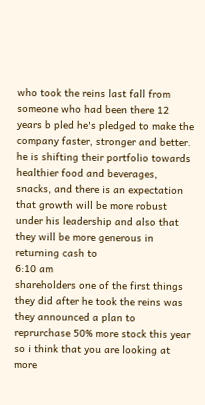who took the reins last fall from someone who had been there 12 years b pled he's pledged to make the company faster, stronger and better. he is shifting their portfolio towards healthier food and beverages, snacks, and there is an expectation that growth will be more robust under his leadership and also that they will be more generous in returning cash to
6:10 am
shareholders one of the first things they did after he took the reins was they announced a plan to reprurchase 50% more stock this year so i think that you are looking at more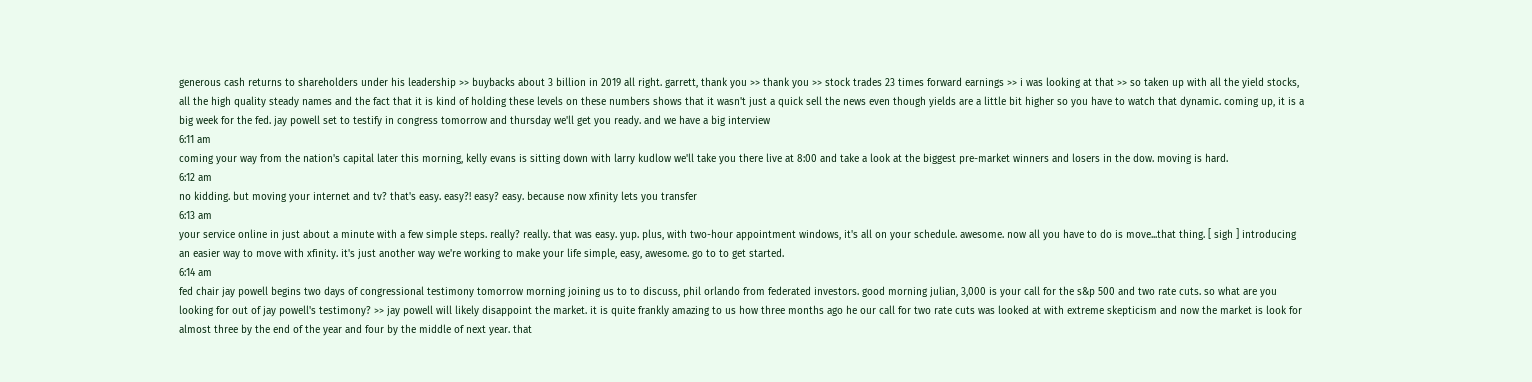generous cash returns to shareholders under his leadership >> buybacks about 3 billion in 2019 all right. garrett, thank you >> thank you >> stock trades 23 times forward earnings >> i was looking at that >> so taken up with all the yield stocks, all the high quality steady names and the fact that it is kind of holding these levels on these numbers shows that it wasn't just a quick sell the news even though yields are a little bit higher so you have to watch that dynamic. coming up, it is a big week for the fed. jay powell set to testify in congress tomorrow and thursday we'll get you ready. and we have a big interview
6:11 am
coming your way from the nation's capital later this morning, kelly evans is sitting down with larry kudlow we'll take you there live at 8:00 and take a look at the biggest pre-market winners and losers in the dow. moving is hard.
6:12 am
no kidding. but moving your internet and tv? that's easy. easy?! easy? easy. because now xfinity lets you transfer
6:13 am
your service online in just about a minute with a few simple steps. really? really. that was easy. yup. plus, with two-hour appointment windows, it's all on your schedule. awesome. now all you have to do is move...that thing. [ sigh ] introducing an easier way to move with xfinity. it's just another way we're working to make your life simple, easy, awesome. go to to get started.
6:14 am
fed chair jay powell begins two days of congressional testimony tomorrow morning joining us to to discuss, phil orlando from federated investors. good morning julian, 3,000 is your call for the s&p 500 and two rate cuts. so what are you looking for out of jay powell's testimony? >> jay powell will likely disappoint the market. it is quite frankly amazing to us how three months ago he our call for two rate cuts was looked at with extreme skepticism and now the market is look for almost three by the end of the year and four by the middle of next year. that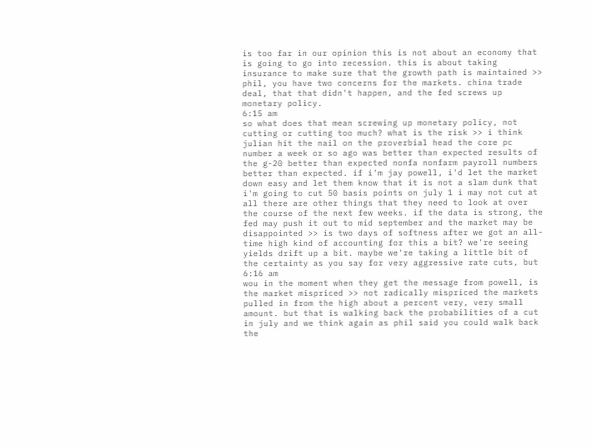is too far in our opinion this is not about an economy that is going to go into recession. this is about taking insurance to make sure that the growth path is maintained >> phil, you have two concerns for the markets. china trade deal, that that didn't happen, and the fed screws up monetary policy.
6:15 am
so what does that mean screwing up monetary policy, not cutting or cutting too much? what is the risk >> i think julian hit the nail on the proverbial head the core pc number a week or so ago was better than expected results of the g-20 better than expected nonfa nonfarm payroll numbers better than expected. if i'm jay powell, i'd let the market down easy and let them know that it is not a slam dunk that i'm going to cut 50 basis points on july 1 i may not cut at all there are other things that they need to look at over the course of the next few weeks. if the data is strong, the fed may push it out to mid september and the market may be disappointed >> is two days of softness after we got an all-time high kind of accounting for this a bit? we're seeing yields drift up a bit. maybe we're taking a little bit of the certainty as you say for very aggressive rate cuts, but
6:16 am
wou in the moment when they get the message from powell, is the market mispriced >> not radically mispriced the markets pulled in from the high about a percent very, very small amount. but that is walking back the probabilities of a cut in july and we think again as phil said you could walk back the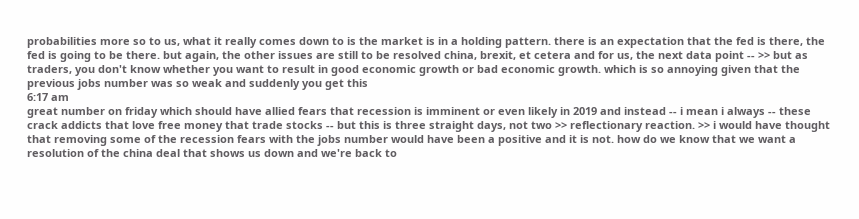probabilities more so to us, what it really comes down to is the market is in a holding pattern. there is an expectation that the fed is there, the fed is going to be there. but again, the other issues are still to be resolved china, brexit, et cetera and for us, the next data point -- >> but as traders, you don't know whether you want to result in good economic growth or bad economic growth. which is so annoying given that the previous jobs number was so weak and suddenly you get this
6:17 am
great number on friday which should have allied fears that recession is imminent or even likely in 2019 and instead -- i mean i always -- these crack addicts that love free money that trade stocks -- but this is three straight days, not two >> reflectionary reaction. >> i would have thought that removing some of the recession fears with the jobs number would have been a positive and it is not. how do we know that we want a resolution of the china deal that shows us down and we're back to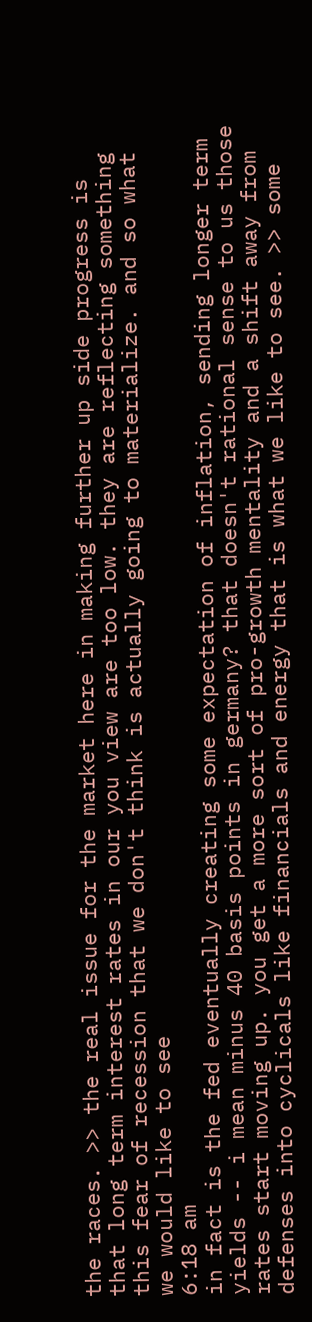the races. >> the real issue for the market here in making further up side progress is that long term interest rates in our you view are too low. they are reflecting something this fear of recession that we don't think is actually going to materialize. and so what we would like to see
6:18 am
in fact is the fed eventually creating some expectation of inflation, sending longer term yields -- i mean minus 40 basis points in germany? that doesn't rational sense to us those rates start moving up. you get a more sort of pro-growth mentality and a shift away from defenses into cyclicals like financials and energy that is what we like to see. >> some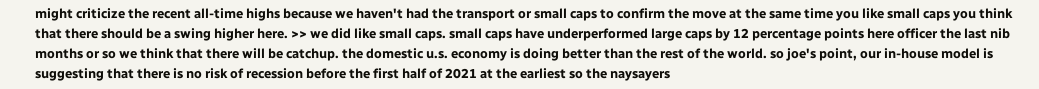might criticize the recent all-time highs because we haven't had the transport or small caps to confirm the move at the same time you like small caps you think that there should be a swing higher here. >> we did like small caps. small caps have underperformed large caps by 12 percentage points here officer the last nib months or so we think that there will be catchup. the domestic u.s. economy is doing better than the rest of the world. so joe's point, our in-house model is suggesting that there is no risk of recession before the first half of 2021 at the earliest so the naysayers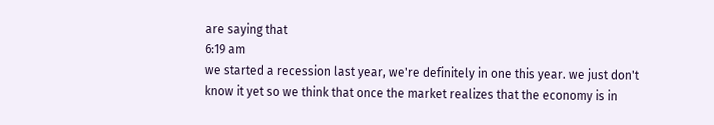are saying that
6:19 am
we started a recession last year, we're definitely in one this year. we just don't know it yet so we think that once the market realizes that the economy is in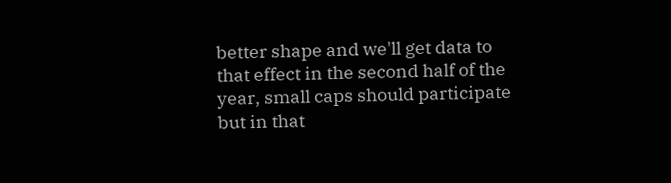better shape and we'll get data to that effect in the second half of the year, small caps should participate but in that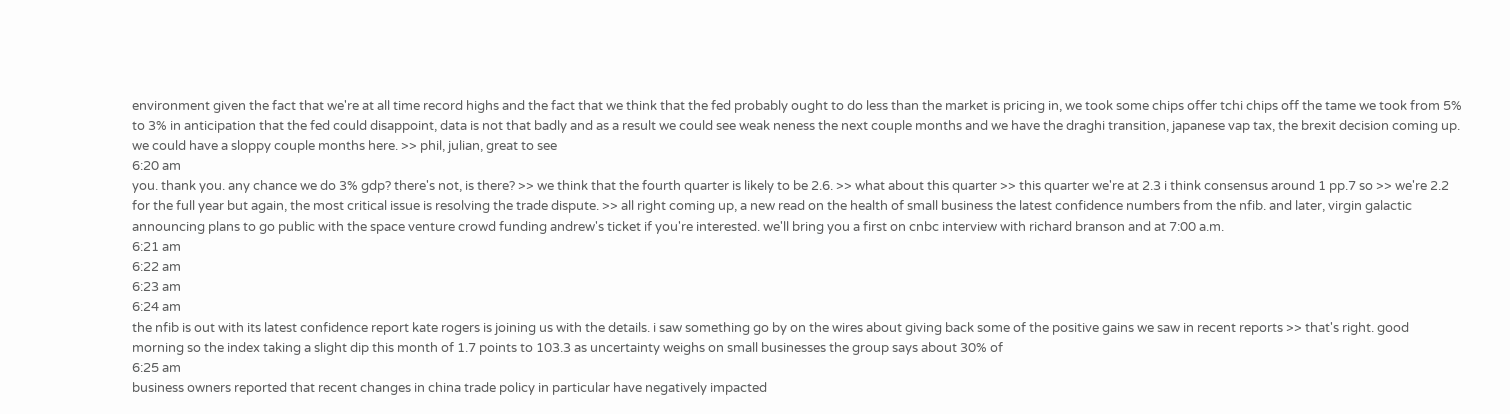environment given the fact that we're at all time record highs and the fact that we think that the fed probably ought to do less than the market is pricing in, we took some chips offer tchi chips off the tame we took from 5% to 3% in anticipation that the fed could disappoint, data is not that badly and as a result we could see weak neness the next couple months and we have the draghi transition, japanese vap tax, the brexit decision coming up. we could have a sloppy couple months here. >> phil, julian, great to see
6:20 am
you. thank you. any chance we do 3% gdp? there's not, is there? >> we think that the fourth quarter is likely to be 2.6. >> what about this quarter >> this quarter we're at 2.3 i think consensus around 1 pp.7 so >> we're 2.2 for the full year but again, the most critical issue is resolving the trade dispute. >> all right coming up, a new read on the health of small business the latest confidence numbers from the nfib. and later, virgin galactic announcing plans to go public with the space venture crowd funding andrew's ticket if you're interested. we'll bring you a first on cnbc interview with richard branson and at 7:00 a.m.
6:21 am
6:22 am
6:23 am
6:24 am
the nfib is out with its latest confidence report kate rogers is joining us with the details. i saw something go by on the wires about giving back some of the positive gains we saw in recent reports >> that's right. good morning so the index taking a slight dip this month of 1.7 points to 103.3 as uncertainty weighs on small businesses the group says about 30% of
6:25 am
business owners reported that recent changes in china trade policy in particular have negatively impacted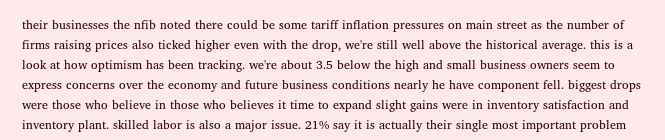their businesses the nfib noted there could be some tariff inflation pressures on main street as the number of firms raising prices also ticked higher even with the drop, we're still well above the historical average. this is a look at how optimism has been tracking. we're about 3.5 below the high and small business owners seem to express concerns over the economy and future business conditions nearly he have component fell. biggest drops were those who believe in those who believes it time to expand slight gains were in inventory satisfaction and inventory plant. skilled labor is also a major issue. 21% say it is actually their single most important problem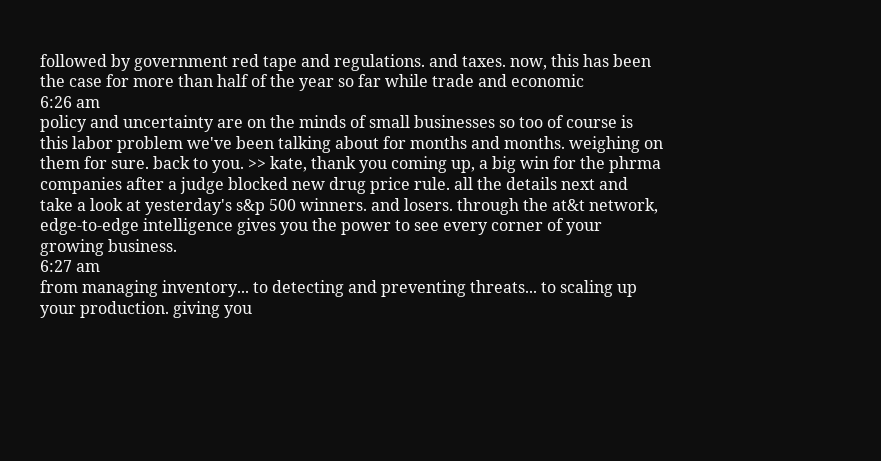followed by government red tape and regulations. and taxes. now, this has been the case for more than half of the year so far while trade and economic
6:26 am
policy and uncertainty are on the minds of small businesses so too of course is this labor problem we've been talking about for months and months. weighing on them for sure. back to you. >> kate, thank you coming up, a big win for the phrma companies after a judge blocked new drug price rule. all the details next and take a look at yesterday's s&p 500 winners. and losers. through the at&t network, edge-to-edge intelligence gives you the power to see every corner of your growing business.
6:27 am
from managing inventory... to detecting and preventing threats... to scaling up your production. giving you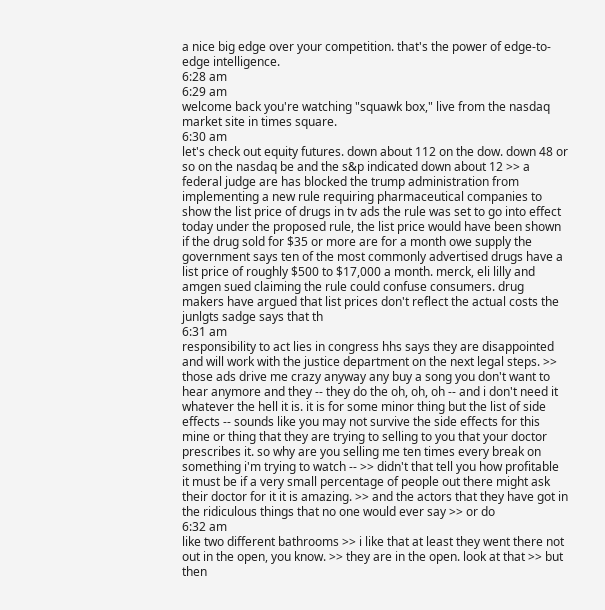a nice big edge over your competition. that's the power of edge-to-edge intelligence.
6:28 am
6:29 am
welcome back you're watching "squawk box," live from the nasdaq market site in times square.
6:30 am
let's check out equity futures. down about 112 on the dow. down 48 or so on the nasdaq be and the s&p indicated down about 12 >> a federal judge are has blocked the trump administration from implementing a new rule requiring pharmaceutical companies to show the list price of drugs in tv ads the rule was set to go into effect today under the proposed rule, the list price would have been shown if the drug sold for $35 or more are for a month owe supply the government says ten of the most commonly advertised drugs have a list price of roughly $500 to $17,000 a month. merck, eli lilly and amgen sued claiming the rule could confuse consumers. drug makers have argued that list prices don't reflect the actual costs the junlgts sadge says that th
6:31 am
responsibility to act lies in congress hhs says they are disappointed and will work with the justice department on the next legal steps. >> those ads drive me crazy anyway any buy a song you don't want to hear anymore and they -- they do the oh, oh, oh -- and i don't need it whatever the hell it is. it is for some minor thing but the list of side effects -- sounds like you may not survive the side effects for this mine or thing that they are trying to selling to you that your doctor prescribes it. so why are you selling me ten times every break on something i'm trying to watch -- >> didn't that tell you how profitable it must be if a very small percentage of people out there might ask their doctor for it it is amazing. >> and the actors that they have got in the ridiculous things that no one would ever say >> or do
6:32 am
like two different bathrooms >> i like that at least they went there not out in the open, you know. >> they are in the open. look at that >> but then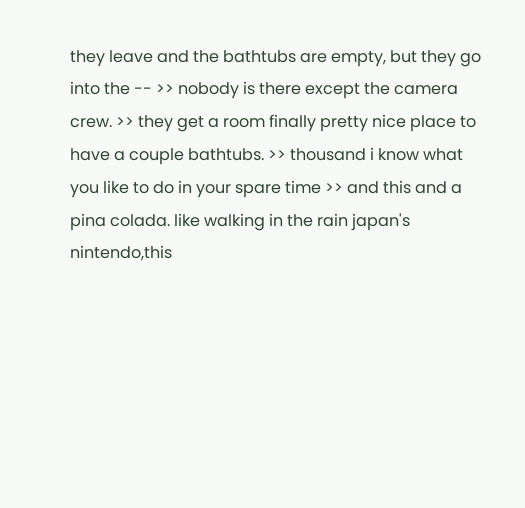they leave and the bathtubs are empty, but they go into the -- >> nobody is there except the camera crew. >> they get a room finally pretty nice place to have a couple bathtubs. >> thousand i know what you like to do in your spare time >> and this and a pina colada. like walking in the rain japan's nintendo,this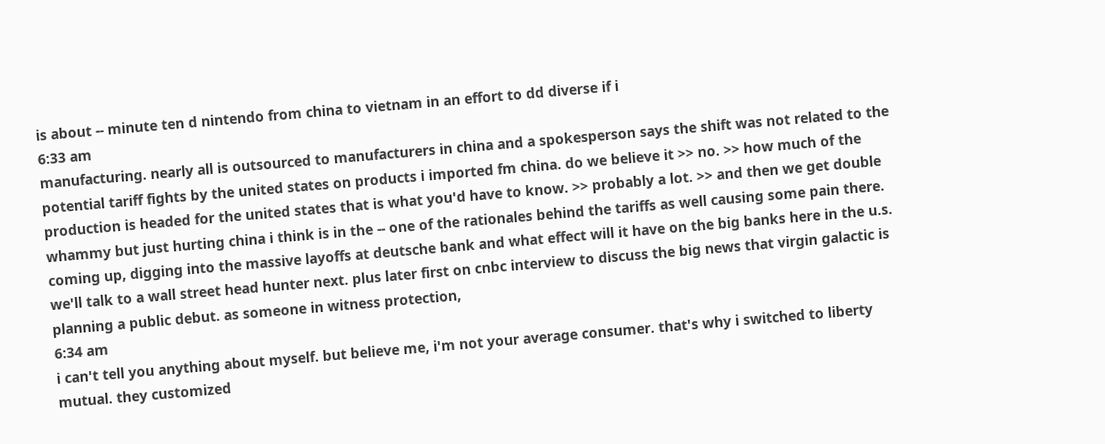is about -- minute ten d nintendo from china to vietnam in an effort to dd diverse if i
6:33 am
manufacturing. nearly all is outsourced to manufacturers in china and a spokesperson says the shift was not related to the potential tariff fights by the united states on products i imported fm china. do we believe it >> no. >> how much of the production is headed for the united states that is what you'd have to know. >> probably a lot. >> and then we get double whammy but just hurting china i think is in the -- one of the rationales behind the tariffs as well causing some pain there. coming up, digging into the massive layoffs at deutsche bank and what effect will it have on the big banks here in the u.s. we'll talk to a wall street head hunter next. plus later first on cnbc interview to discuss the big news that virgin galactic is planning a public debut. as someone in witness protection,
6:34 am
i can't tell you anything about myself. but believe me, i'm not your average consumer. that's why i switched to liberty mutual. they customized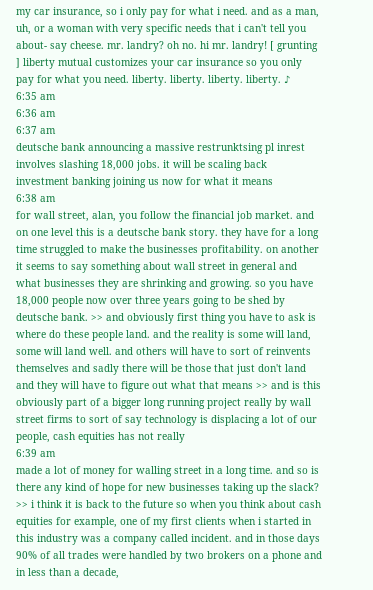my car insurance, so i only pay for what i need. and as a man, uh, or a woman with very specific needs that i can't tell you about- say cheese. mr. landry? oh no. hi mr. landry! [ grunting ] liberty mutual customizes your car insurance so you only pay for what you need. liberty. liberty. liberty. liberty. ♪
6:35 am
6:36 am
6:37 am
deutsche bank announcing a massive restrunktsing pl inrest involves slashing 18,000 jobs. it will be scaling back investment banking joining us now for what it means
6:38 am
for wall street, alan, you follow the financial job market. and on one level this is a deutsche bank story. they have for a long time struggled to make the businesses profitability. on another it seems to say something about wall street in general and what businesses they are shrinking and growing. so you have 18,000 people now over three years going to be shed by deutsche bank. >> and obviously first thing you have to ask is where do these people land. and the reality is some will land, some will land well. and others will have to sort of reinvents themselves and sadly there will be those that just don't land and they will have to figure out what that means >> and is this obviously part of a bigger long running project really by wall street firms to sort of say technology is displacing a lot of our people, cash equities has not really
6:39 am
made a lot of money for walling street in a long time. and so is there any kind of hope for new businesses taking up the slack? >> i think it is back to the future so when you think about cash equities for example, one of my first clients when i started in this industry was a company called incident. and in those days 90% of all trades were handled by two brokers on a phone and in less than a decade,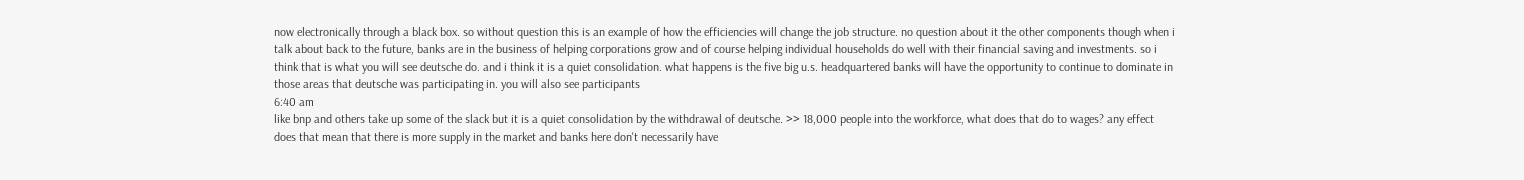now electronically through a black box. so without question this is an example of how the efficiencies will change the job structure. no question about it the other components though when i talk about back to the future, banks are in the business of helping corporations grow and of course helping individual households do well with their financial saving and investments. so i think that is what you will see deutsche do. and i think it is a quiet consolidation. what happens is the five big u.s. headquartered banks will have the opportunity to continue to dominate in those areas that deutsche was participating in. you will also see participants
6:40 am
like bnp and others take up some of the slack but it is a quiet consolidation by the withdrawal of deutsche. >> 18,000 people into the workforce, what does that do to wages? any effect does that mean that there is more supply in the market and banks here don't necessarily have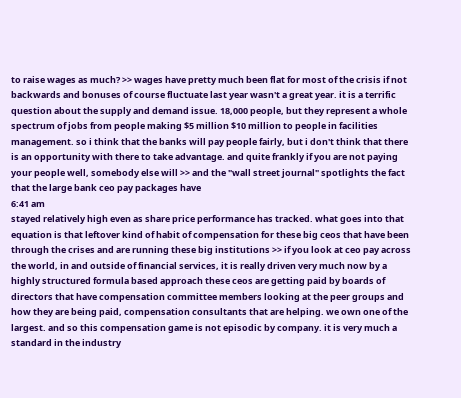to raise wages as much? >> wages have pretty much been flat for most of the crisis if not backwards and bonuses of course fluctuate last year wasn't a great year. it is a terrific question about the supply and demand issue. 18,000 people, but they represent a whole spectrum of jobs from people making $5 million $10 million to people in facilities management. so i think that the banks will pay people fairly, but i don't think that there is an opportunity with there to take advantage. and quite frankly if you are not paying your people well, somebody else will >> and the "wall street journal" spotlights the fact that the large bank ceo pay packages have
6:41 am
stayed relatively high even as share price performance has tracked. what goes into that equation is that leftover kind of habit of compensation for these big ceos that have been through the crises and are running these big institutions >> if you look at ceo pay across the world, in and outside of financial services, it is really driven very much now by a highly structured formula based approach these ceos are getting paid by boards of directors that have compensation committee members looking at the peer groups and how they are being paid, compensation consultants that are helping. we own one of the largest. and so this compensation game is not episodic by company. it is very much a standard in the industry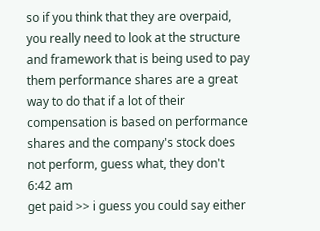so if you think that they are overpaid, you really need to look at the structure and framework that is being used to pay them performance shares are a great way to do that if a lot of their compensation is based on performance shares and the company's stock does not perform, guess what, they don't
6:42 am
get paid >> i guess you could say either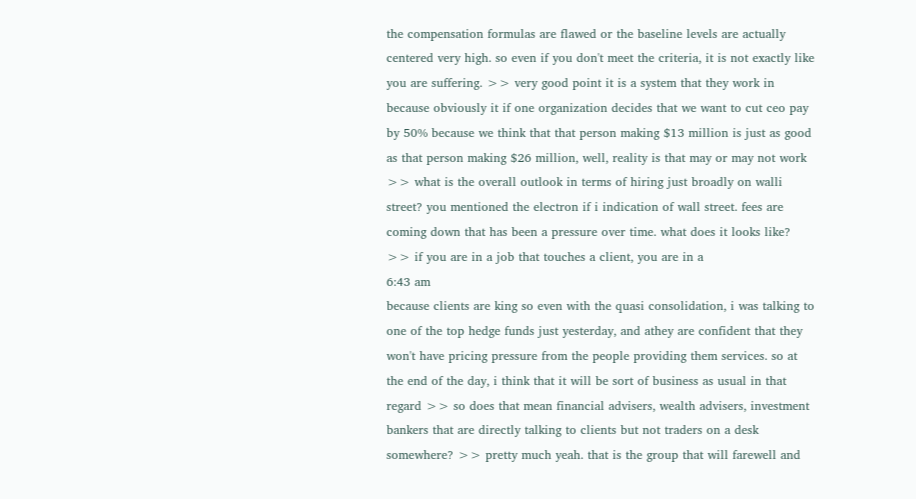the compensation formulas are flawed or the baseline levels are actually centered very high. so even if you don't meet the criteria, it is not exactly like you are suffering. >> very good point it is a system that they work in because obviously it if one organization decides that we want to cut ceo pay by 50% because we think that that person making $13 million is just as good as that person making $26 million, well, reality is that may or may not work >> what is the overall outlook in terms of hiring just broadly on walli street? you mentioned the electron if i indication of wall street. fees are coming down that has been a pressure over time. what does it looks like? >> if you are in a job that touches a client, you are in a
6:43 am
because clients are king so even with the quasi consolidation, i was talking to one of the top hedge funds just yesterday, and athey are confident that they won't have pricing pressure from the people providing them services. so at the end of the day, i think that it will be sort of business as usual in that regard >> so does that mean financial advisers, wealth advisers, investment bankers that are directly talking to clients but not traders on a desk somewhere? >> pretty much yeah. that is the group that will farewell and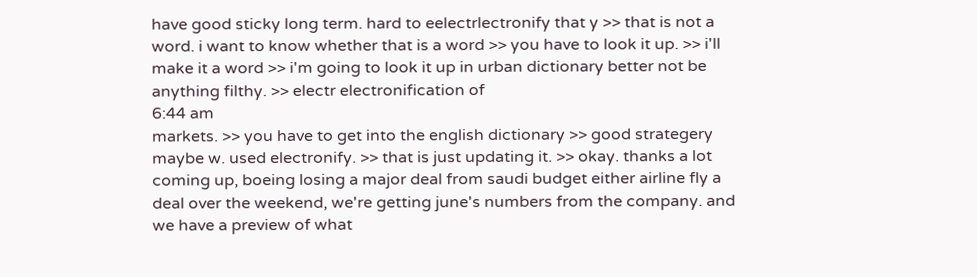have good sticky long term. hard to eelectrlectronify that y >> that is not a word. i want to know whether that is a word >> you have to look it up. >> i'll make it a word >> i'm going to look it up in urban dictionary better not be anything filthy. >> electr electronification of
6:44 am
markets. >> you have to get into the english dictionary >> good strategery maybe w. used electronify. >> that is just updating it. >> okay. thanks a lot coming up, boeing losing a major deal from saudi budget either airline fly a deal over the weekend, we're getting june's numbers from the company. and we have a preview of what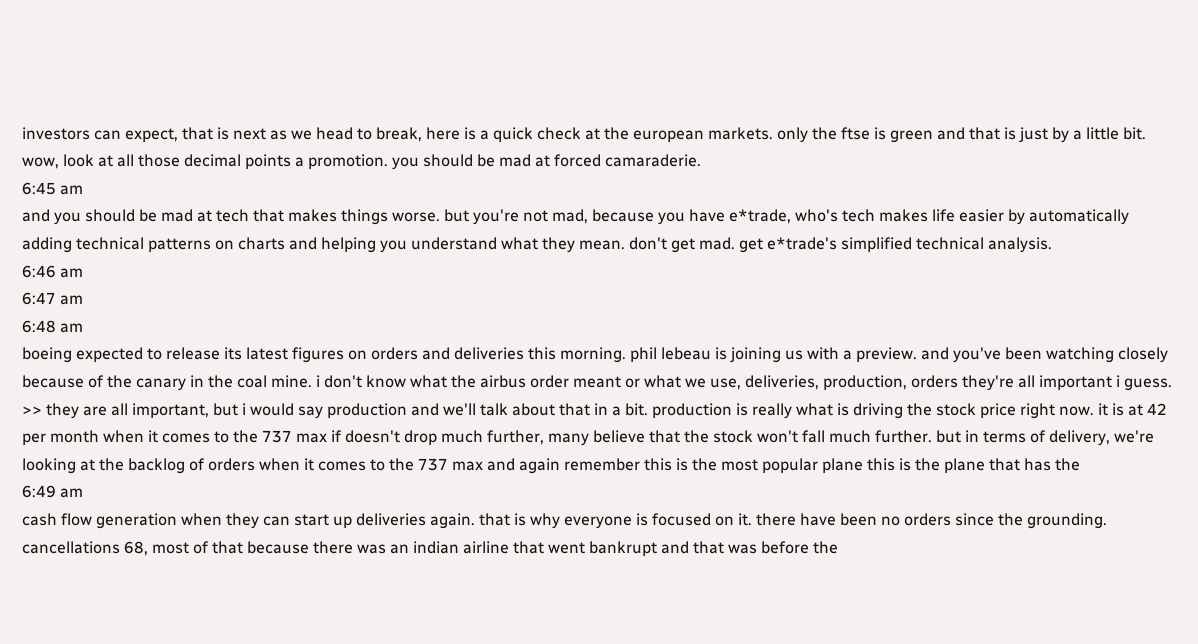investors can expect, that is next as we head to break, here is a quick check at the european markets. only the ftse is green and that is just by a little bit. wow, look at all those decimal points a promotion. you should be mad at forced camaraderie.
6:45 am
and you should be mad at tech that makes things worse. but you're not mad, because you have e*trade, who's tech makes life easier by automatically adding technical patterns on charts and helping you understand what they mean. don't get mad. get e*trade's simplified technical analysis.
6:46 am
6:47 am
6:48 am
boeing expected to release its latest figures on orders and deliveries this morning. phil lebeau is joining us with a preview. and you've been watching closely because of the canary in the coal mine. i don't know what the airbus order meant or what we use, deliveries, production, orders they're all important i guess. >> they are all important, but i would say production and we'll talk about that in a bit. production is really what is driving the stock price right now. it is at 42 per month when it comes to the 737 max if doesn't drop much further, many believe that the stock won't fall much further. but in terms of delivery, we're looking at the backlog of orders when it comes to the 737 max and again remember this is the most popular plane this is the plane that has the
6:49 am
cash flow generation when they can start up deliveries again. that is why everyone is focused on it. there have been no orders since the grounding. cancellations 68, most of that because there was an indian airline that went bankrupt and that was before the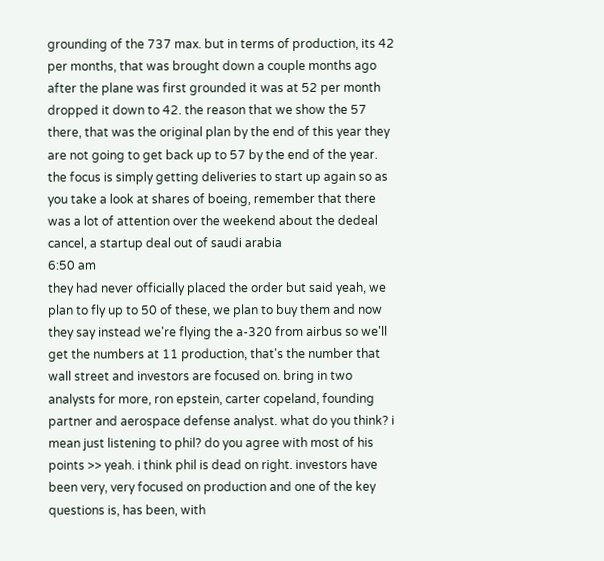grounding of the 737 max. but in terms of production, its 42 per months, that was brought down a couple months ago after the plane was first grounded it was at 52 per month dropped it down to 42. the reason that we show the 57 there, that was the original plan by the end of this year they are not going to get back up to 57 by the end of the year. the focus is simply getting deliveries to start up again so as you take a look at shares of boeing, remember that there was a lot of attention over the weekend about the dedeal cancel, a startup deal out of saudi arabia
6:50 am
they had never officially placed the order but said yeah, we plan to fly up to 50 of these, we plan to buy them and now they say instead we're flying the a-320 from airbus so we'll get the numbers at 11 production, that's the number that wall street and investors are focused on. bring in two analysts for more, ron epstein, carter copeland, founding partner and aerospace defense analyst. what do you think? i mean just listening to phil? do you agree with most of his points >> yeah. i think phil is dead on right. investors have been very, very focused on production and one of the key questions is, has been, with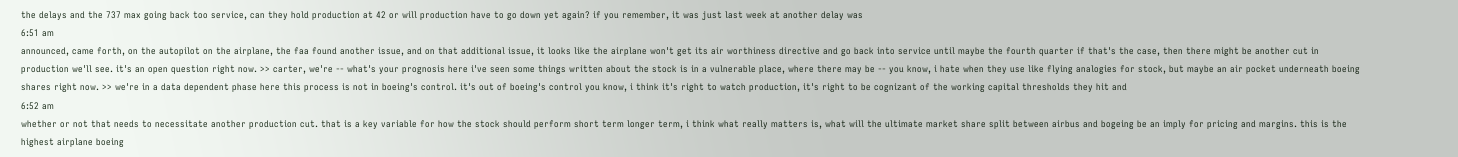the delays and the 737 max going back too service, can they hold production at 42 or will production have to go down yet again? if you remember, it was just last week at another delay was
6:51 am
announced, came forth, on the autopilot on the airplane, the faa found another issue, and on that additional issue, it looks like the airplane won't get its air worthiness directive and go back into service until maybe the fourth quarter if that's the case, then there might be another cut in production we'll see. it's an open question right now. >> carter, we're -- what's your prognosis here i've seen some things written about the stock is in a vulnerable place, where there may be -- you know, i hate when they use like flying analogies for stock, but maybe an air pocket underneath boeing shares right now. >> we're in a data dependent phase here this process is not in boeing's control. it's out of boeing's control you know, i think it's right to watch production, it's right to be cognizant of the working capital thresholds they hit and
6:52 am
whether or not that needs to necessitate another production cut. that is a key variable for how the stock should perform short term longer term, i think what really matters is, what will the ultimate market share split between airbus and bogeing be an imply for pricing and margins. this is the highest airplane boeing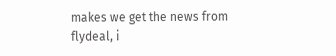makes we get the news from flydeal, i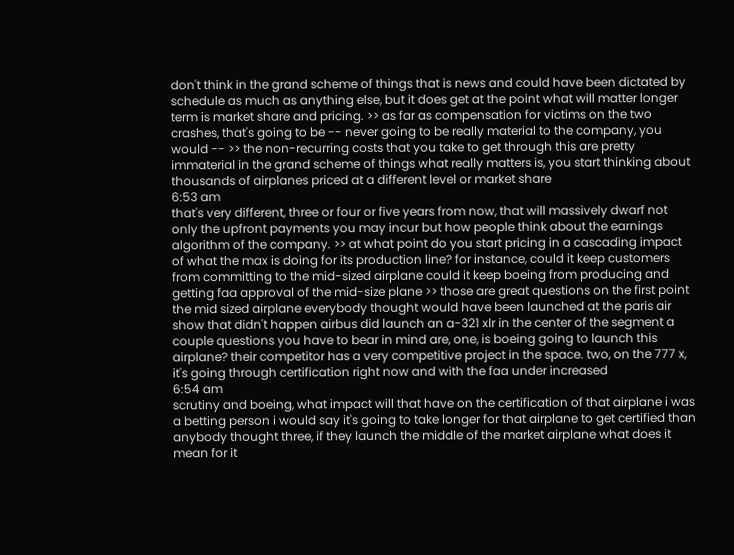don't think in the grand scheme of things that is news and could have been dictated by schedule as much as anything else, but it does get at the point what will matter longer term is market share and pricing. >> as far as compensation for victims on the two crashes, that's going to be -- never going to be really material to the company, you would -- >> the non-recurring costs that you take to get through this are pretty immaterial in the grand scheme of things what really matters is, you start thinking about thousands of airplanes priced at a different level or market share
6:53 am
that's very different, three or four or five years from now, that will massively dwarf not only the upfront payments you may incur but how people think about the earnings algorithm of the company. >> at what point do you start pricing in a cascading impact of what the max is doing for its production line? for instance, could it keep customers from committing to the mid-sized airplane could it keep boeing from producing and getting faa approval of the mid-size plane >> those are great questions on the first point the mid sized airplane everybody thought would have been launched at the paris air show that didn't happen airbus did launch an a-321 xlr in the center of the segment a couple questions you have to bear in mind are, one, is boeing going to launch this airplane? their competitor has a very competitive project in the space. two, on the 777 x, it's going through certification right now and with the faa under increased
6:54 am
scrutiny and boeing, what impact will that have on the certification of that airplane i was a betting person i would say it's going to take longer for that airplane to get certified than anybody thought three, if they launch the middle of the market airplane what does it mean for it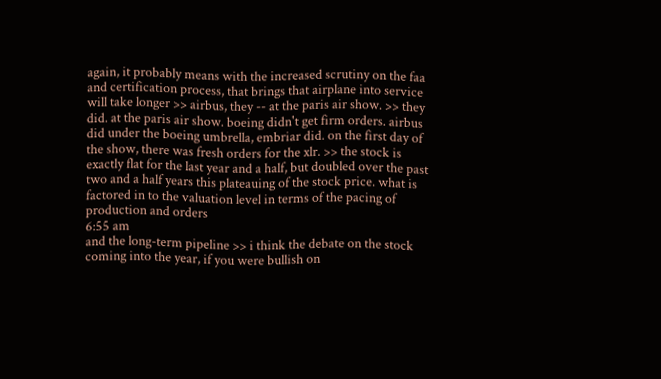again, it probably means with the increased scrutiny on the faa and certification process, that brings that airplane into service will take longer >> airbus, they -- at the paris air show. >> they did. at the paris air show. boeing didn't get firm orders. airbus did under the boeing umbrella, embriar did. on the first day of the show, there was fresh orders for the xlr. >> the stock is exactly flat for the last year and a half, but doubled over the past two and a half years this plateauing of the stock price. what is factored in to the valuation level in terms of the pacing of production and orders
6:55 am
and the long-term pipeline >> i think the debate on the stock coming into the year, if you were bullish on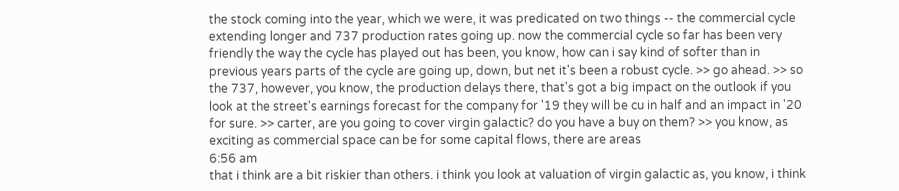the stock coming into the year, which we were, it was predicated on two things -- the commercial cycle extending longer and 737 production rates going up. now the commercial cycle so far has been very friendly the way the cycle has played out has been, you know, how can i say kind of softer than in previous years parts of the cycle are going up, down, but net it's been a robust cycle. >> go ahead. >> so the 737, however, you know, the production delays there, that's got a big impact on the outlook if you look at the street's earnings forecast for the company for '19 they will be cu in half and an impact in '20 for sure. >> carter, are you going to cover virgin galactic? do you have a buy on them? >> you know, as exciting as commercial space can be for some capital flows, there are areas
6:56 am
that i think are a bit riskier than others. i think you look at valuation of virgin galactic as, you know, i think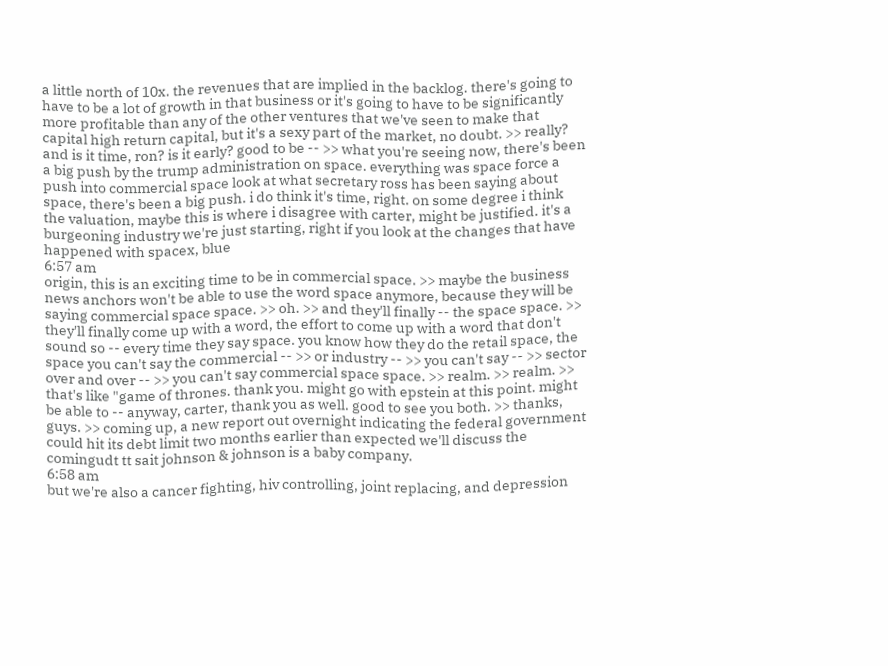a little north of 10x. the revenues that are implied in the backlog. there's going to have to be a lot of growth in that business or it's going to have to be significantly more profitable than any of the other ventures that we've seen to make that capital high return capital, but it's a sexy part of the market, no doubt. >> really? and is it time, ron? is it early? good to be -- >> what you're seeing now, there's been a big push by the trump administration on space. everything was space force a push into commercial space look at what secretary ross has been saying about space, there's been a big push. i do think it's time, right. on some degree i think the valuation, maybe this is where i disagree with carter, might be justified. it's a burgeoning industry we're just starting, right if you look at the changes that have happened with spacex, blue
6:57 am
origin, this is an exciting time to be in commercial space. >> maybe the business news anchors won't be able to use the word space anymore, because they will be saying commercial space space. >> oh. >> and they'll finally -- the space space. >> they'll finally come up with a word, the effort to come up with a word that don't sound so -- every time they say space. you know how they do the retail space, the space you can't say the commercial -- >> or industry -- >> you can't say -- >> sector over and over -- >> you can't say commercial space space. >> realm. >> realm. >> that's like "game of thrones. thank you. might go with epstein at this point. might be able to -- anyway, carter, thank you as well. good to see you both. >> thanks, guys. >> coming up, a new report out overnight indicating the federal government could hit its debt limit two months earlier than expected we'll discuss the comingudt tt sait johnson & johnson is a baby company.
6:58 am
but we're also a cancer fighting, hiv controlling, joint replacing, and depression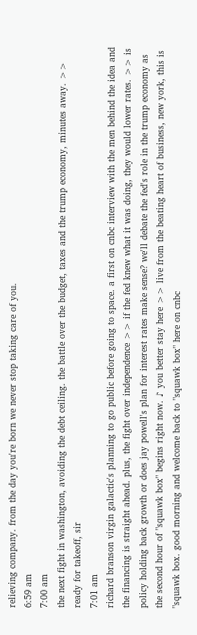relieving company. from the day you're born we never stop taking care of you.
6:59 am
7:00 am
the next fight in washington, avoiding the debt ceiling. the battle over the budget, taxes and the trump economy, minutes away. >> ready for takeoff, sir
7:01 am
richard branson virgin galactic's planning to go public before going to space. a first on cnbc interview with the men behind the idea and the financing is straight ahead. plus, the fight over independence >> if the fed knew what it was doing, they would lower rates. >> is policy holding back growth or does jay powell's plan for interest rates make sense? we'll debate the fed's role in the trump economy as the second hour of "squawk box" begins right now. ♪ you better stay here >> live from the beating heart of business, new york, this is "squawk box. good morning and welcome back to "squawk box" here on cnbc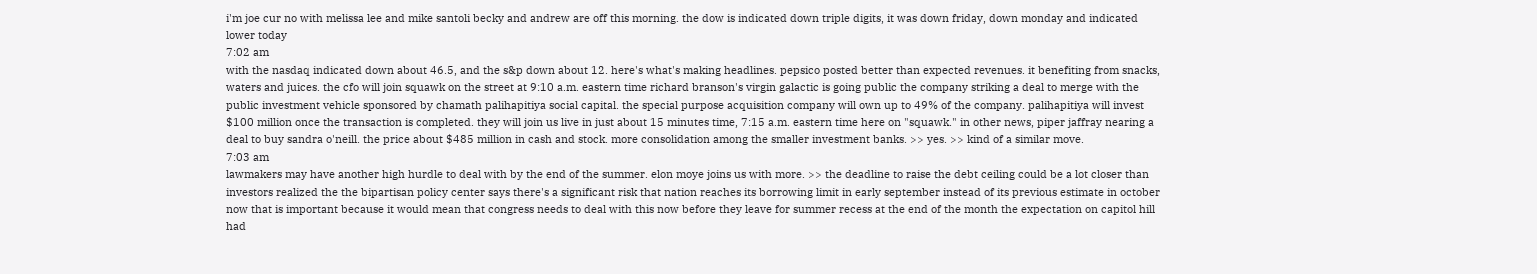i'm joe cur no with melissa lee and mike santoli becky and andrew are off this morning. the dow is indicated down triple digits, it was down friday, down monday and indicated lower today
7:02 am
with the nasdaq indicated down about 46.5, and the s&p down about 12. here's what's making headlines. pepsico posted better than expected revenues. it benefiting from snacks, waters and juices. the cfo will join squawk on the street at 9:10 a.m. eastern time richard branson's virgin galactic is going public the company striking a deal to merge with the public investment vehicle sponsored by chamath palihapitiya social capital. the special purpose acquisition company will own up to 49% of the company. palihapitiya will invest $100 million once the transaction is completed. they will join us live in just about 15 minutes time, 7:15 a.m. eastern time here on "squawk." in other news, piper jaffray nearing a deal to buy sandra o'neill. the price about $485 million in cash and stock. more consolidation among the smaller investment banks. >> yes. >> kind of a similar move.
7:03 am
lawmakers may have another high hurdle to deal with by the end of the summer. elon moye joins us with more. >> the deadline to raise the debt ceiling could be a lot closer than investors realized the the bipartisan policy center says there's a significant risk that nation reaches its borrowing limit in early september instead of its previous estimate in october now that is important because it would mean that congress needs to deal with this now before they leave for summer recess at the end of the month the expectation on capitol hill had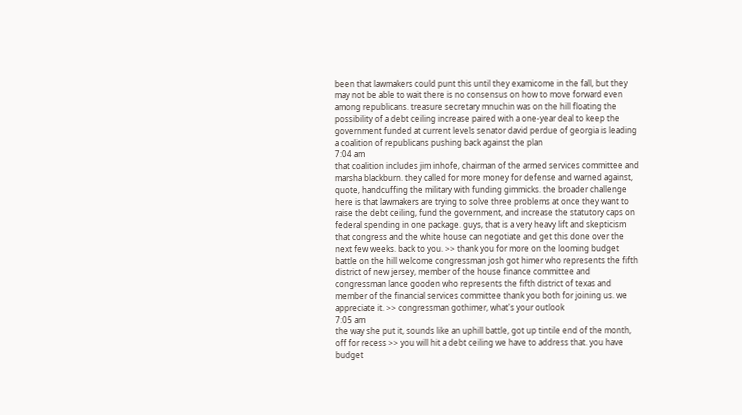been that lawmakers could punt this until they examicome in the fall, but they may not be able to wait there is no consensus on how to move forward even among republicans. treasure secretary mnuchin was on the hill floating the possibility of a debt ceiling increase paired with a one-year deal to keep the government funded at current levels senator david perdue of georgia is leading a coalition of republicans pushing back against the plan
7:04 am
that coalition includes jim inhofe, chairman of the armed services committee and marsha blackburn. they called for more money for defense and warned against, quote, handcuffing the military with funding gimmicks. the broader challenge here is that lawmakers are trying to solve three problems at once they want to raise the debt ceiling, fund the government, and increase the statutory caps on federal spending in one package. guys, that is a very heavy lift and skepticism that congress and the white house can negotiate and get this done over the next few weeks. back to you. >> thank you for more on the looming budget battle on the hill welcome congressman josh got himer who represents the fifth district of new jersey, member of the house finance committee and congressman lance gooden who represents the fifth district of texas and member of the financial services committee thank you both for joining us. we appreciate it. >> congressman gothimer, what's your outlook
7:05 am
the way she put it, sounds like an uphill battle, got up tintile end of the month, off for recess >> you will hit a debt ceiling we have to address that. you have budget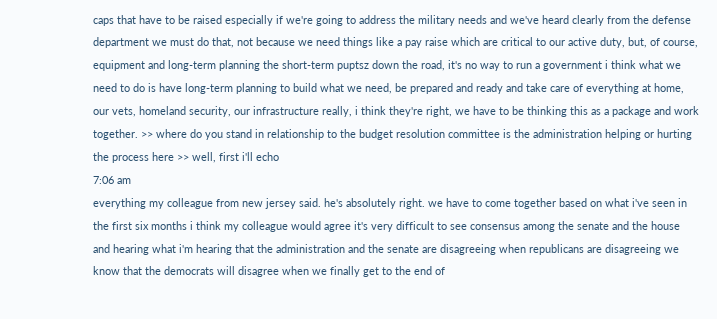caps that have to be raised especially if we're going to address the military needs and we've heard clearly from the defense department we must do that, not because we need things like a pay raise which are critical to our active duty, but, of course, equipment and long-term planning the short-term puptsz down the road, it's no way to run a government i think what we need to do is have long-term planning to build what we need, be prepared and ready and take care of everything at home, our vets, homeland security, our infrastructure really, i think they're right, we have to be thinking this as a package and work together. >> where do you stand in relationship to the budget resolution committee is the administration helping or hurting the process here >> well, first i'll echo
7:06 am
everything my colleague from new jersey said. he's absolutely right. we have to come together based on what i've seen in the first six months i think my colleague would agree it's very difficult to see consensus among the senate and the house and hearing what i'm hearing that the administration and the senate are disagreeing when republicans are disagreeing we know that the democrats will disagree when we finally get to the end of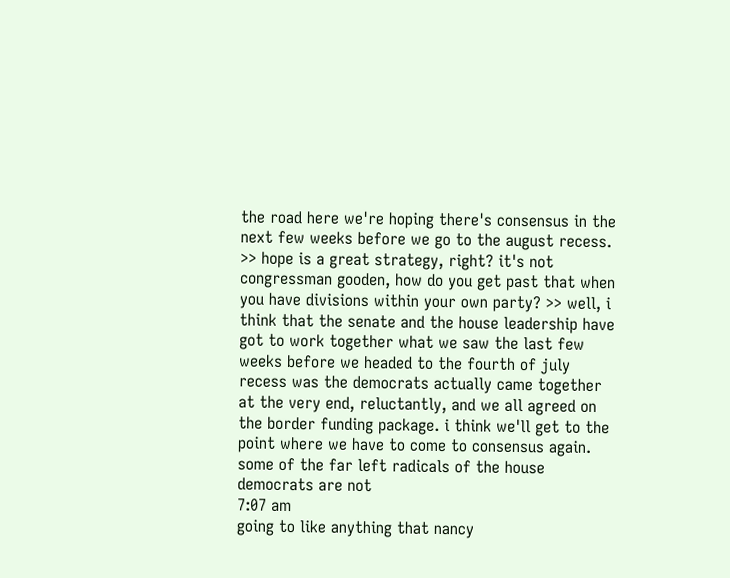the road here we're hoping there's consensus in the next few weeks before we go to the august recess. >> hope is a great strategy, right? it's not congressman gooden, how do you get past that when you have divisions within your own party? >> well, i think that the senate and the house leadership have got to work together what we saw the last few weeks before we headed to the fourth of july recess was the democrats actually came together at the very end, reluctantly, and we all agreed on the border funding package. i think we'll get to the point where we have to come to consensus again. some of the far left radicals of the house democrats are not
7:07 am
going to like anything that nancy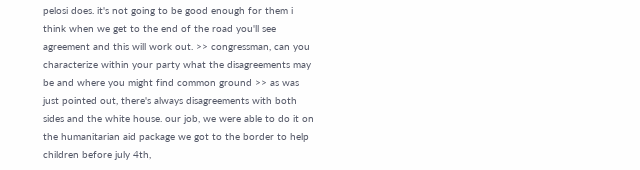pelosi does. it's not going to be good enough for them i think when we get to the end of the road you'll see agreement and this will work out. >> congressman, can you characterize within your party what the disagreements may be and where you might find common ground >> as was just pointed out, there's always disagreements with both sides and the white house. our job, we were able to do it on the humanitarian aid package we got to the border to help children before july 4th,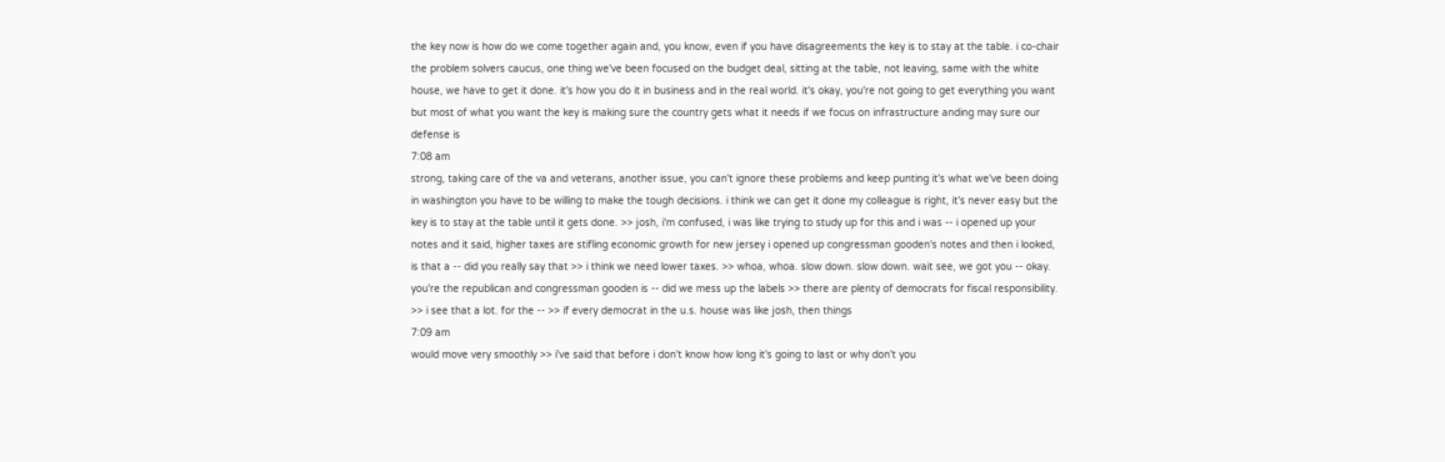the key now is how do we come together again and, you know, even if you have disagreements the key is to stay at the table. i co-chair the problem solvers caucus, one thing we've been focused on the budget deal, sitting at the table, not leaving, same with the white house, we have to get it done. it's how you do it in business and in the real world. it's okay, you're not going to get everything you want but most of what you want the key is making sure the country gets what it needs if we focus on infrastructure anding may sure our defense is
7:08 am
strong, taking care of the va and veterans, another issue, you can't ignore these problems and keep punting it's what we've been doing in washington you have to be willing to make the tough decisions. i think we can get it done my colleague is right, it's never easy but the key is to stay at the table until it gets done. >> josh, i'm confused, i was like trying to study up for this and i was -- i opened up your notes and it said, higher taxes are stifling economic growth for new jersey i opened up congressman gooden's notes and then i looked, is that a -- did you really say that >> i think we need lower taxes. >> whoa, whoa. slow down. slow down. wait see, we got you -- okay. you're the republican and congressman gooden is -- did we mess up the labels >> there are plenty of democrats for fiscal responsibility. >> i see that a lot. for the -- >> if every democrat in the u.s. house was like josh, then things
7:09 am
would move very smoothly >> i've said that before i don't know how long it's going to last or why don't you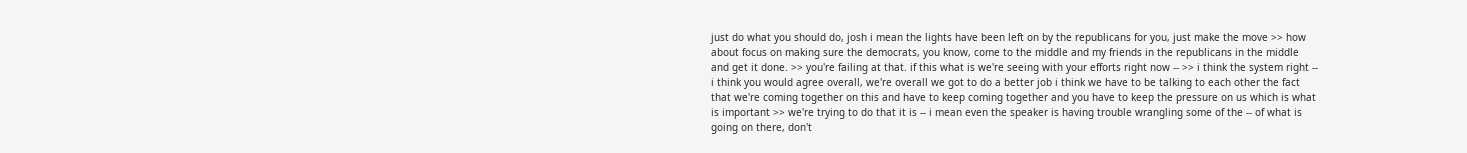just do what you should do, josh i mean the lights have been left on by the republicans for you, just make the move >> how about focus on making sure the democrats, you know, come to the middle and my friends in the republicans in the middle and get it done. >> you're failing at that. if this what is we're seeing with your efforts right now -- >> i think the system right -- i think you would agree overall, we're overall we got to do a better job i think we have to be talking to each other the fact that we're coming together on this and have to keep coming together and you have to keep the pressure on us which is what is important >> we're trying to do that it is -- i mean even the speaker is having trouble wrangling some of the -- of what is going on there, don't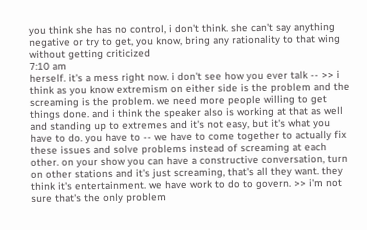you think she has no control, i don't think. she can't say anything negative or try to get, you know, bring any rationality to that wing without getting criticized
7:10 am
herself. it's a mess right now. i don't see how you ever talk -- >> i think as you know extremism on either side is the problem and the screaming is the problem. we need more people willing to get things done. and i think the speaker also is working at that as well and standing up to extremes and it's not easy, but it's what you have to do. you have to -- we have to come together to actually fix these issues and solve problems instead of screaming at each other. on your show you can have a constructive conversation, turn on other stations and it's just screaming, that's all they want. they think it's entertainment. we have work to do to govern. >> i'm not sure that's the only problem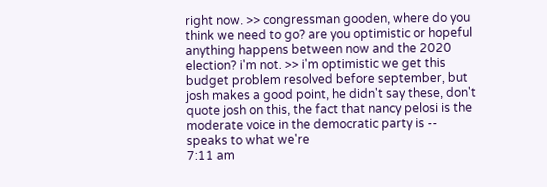right now. >> congressman gooden, where do you think we need to go? are you optimistic or hopeful anything happens between now and the 2020 election? i'm not. >> i'm optimistic we get this budget problem resolved before september, but josh makes a good point, he didn't say these, don't quote josh on this, the fact that nancy pelosi is the moderate voice in the democratic party is -- speaks to what we're
7:11 am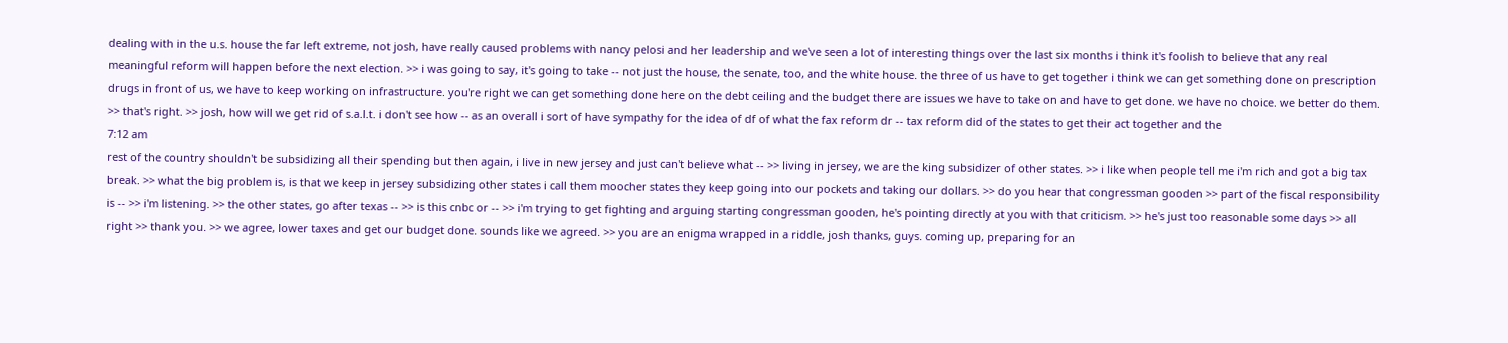dealing with in the u.s. house the far left extreme, not josh, have really caused problems with nancy pelosi and her leadership and we've seen a lot of interesting things over the last six months i think it's foolish to believe that any real meaningful reform will happen before the next election. >> i was going to say, it's going to take -- not just the house, the senate, too, and the white house. the three of us have to get together i think we can get something done on prescription drugs in front of us, we have to keep working on infrastructure. you're right we can get something done here on the debt ceiling and the budget there are issues we have to take on and have to get done. we have no choice. we better do them. >> that's right. >> josh, how will we get rid of s.a.l.t. i don't see how -- as an overall i sort of have sympathy for the idea of df of what the fax reform dr -- tax reform did of the states to get their act together and the
7:12 am
rest of the country shouldn't be subsidizing all their spending but then again, i live in new jersey and just can't believe what -- >> living in jersey, we are the king subsidizer of other states. >> i like when people tell me i'm rich and got a big tax break. >> what the big problem is, is that we keep in jersey subsidizing other states i call them moocher states they keep going into our pockets and taking our dollars. >> do you hear that congressman gooden >> part of the fiscal responsibility is -- >> i'm listening. >> the other states, go after texas -- >> is this cnbc or -- >> i'm trying to get fighting and arguing starting congressman gooden, he's pointing directly at you with that criticism. >> he's just too reasonable some days >> all right >> thank you. >> we agree, lower taxes and get our budget done. sounds like we agreed. >> you are an enigma wrapped in a riddle, josh thanks, guys. coming up, preparing for an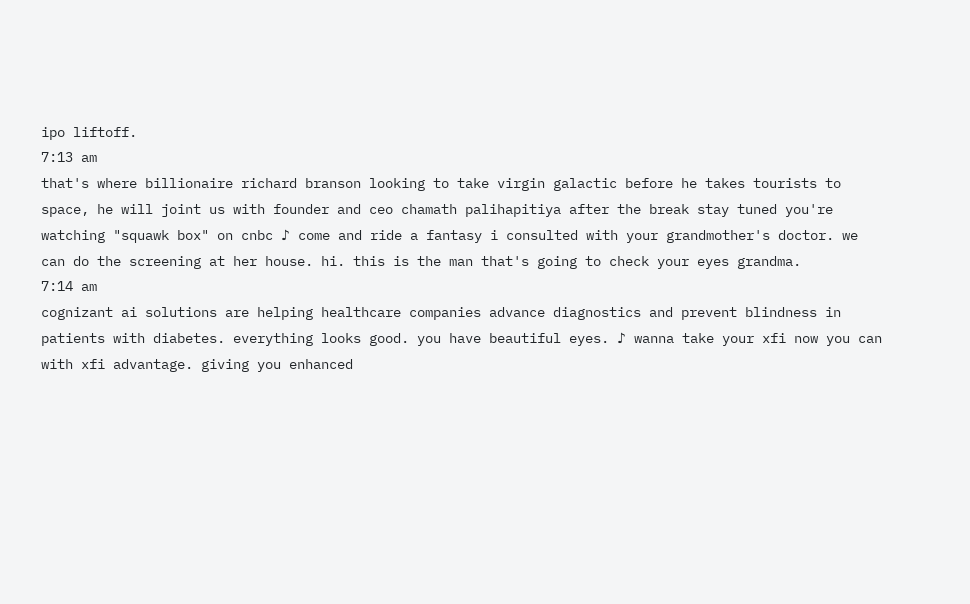ipo liftoff.
7:13 am
that's where billionaire richard branson looking to take virgin galactic before he takes tourists to space, he will joint us with founder and ceo chamath palihapitiya after the break stay tuned you're watching "squawk box" on cnbc ♪ come and ride a fantasy i consulted with your grandmother's doctor. we can do the screening at her house. hi. this is the man that's going to check your eyes grandma.
7:14 am
cognizant ai solutions are helping healthcare companies advance diagnostics and prevent blindness in patients with diabetes. everything looks good. you have beautiful eyes. ♪ wanna take your xfi now you can with xfi advantage. giving you enhanced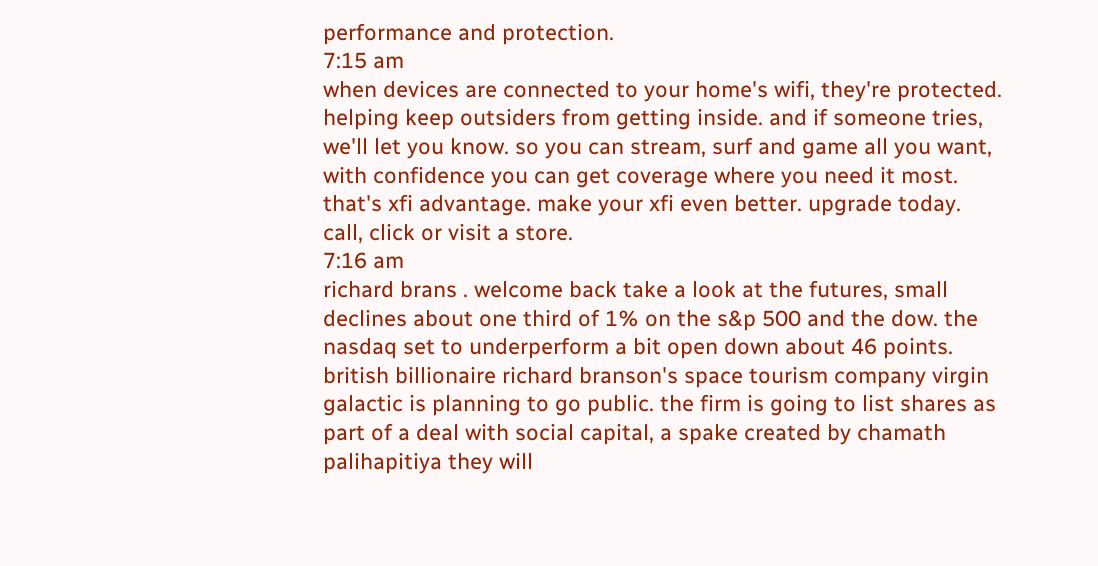performance and protection.
7:15 am
when devices are connected to your home's wifi, they're protected. helping keep outsiders from getting inside. and if someone tries, we'll let you know. so you can stream, surf and game all you want, with confidence you can get coverage where you need it most. that's xfi advantage. make your xfi even better. upgrade today. call, click or visit a store.
7:16 am
richard brans . welcome back take a look at the futures, small declines about one third of 1% on the s&p 500 and the dow. the nasdaq set to underperform a bit open down about 46 points. british billionaire richard branson's space tourism company virgin galactic is planning to go public. the firm is going to list shares as part of a deal with social capital, a spake created by chamath palihapitiya they will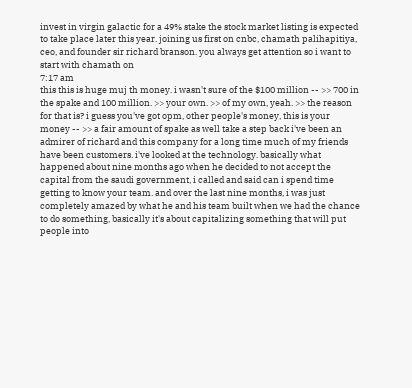invest in virgin galactic for a 49% stake the stock market listing is expected to take place later this year. joining us first on cnbc, chamath palihapitiya, ceo, and founder sir richard branson. you always get attention so i want to start with chamath on
7:17 am
this this is huge muj th money. i wasn't sure of the $100 million -- >> 700 in the spake and 100 million. >> your own. >> of my own, yeah. >> the reason for that is? i guess you've got opm, other people's money, this is your money -- >> a fair amount of spake as well take a step back i've been an admirer of richard and this company for a long time much of my friends have been customers. i've looked at the technology. basically what happened about nine months ago when he decided to not accept the capital from the saudi government, i called and said can i spend time getting to know your team. and over the last nine months, i was just completely amazed by what he and his team built when we had the chance to do something, basically it's about capitalizing something that will put people into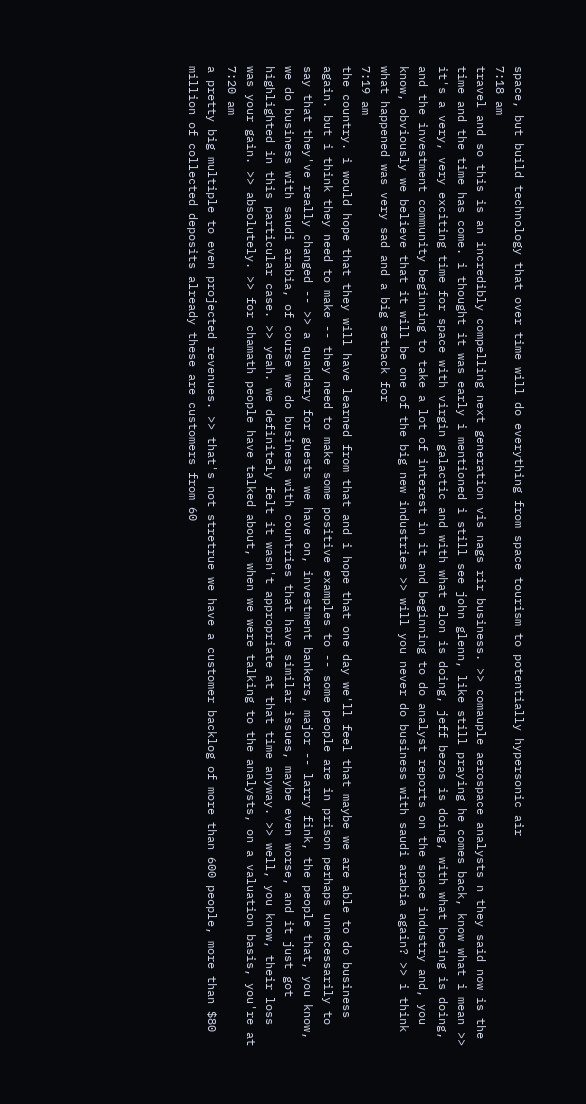space, but build technology that over time will do everything from space tourism to potentially hypersonic air
7:18 am
travel and so this is an incredibly compelling next generation vis nags rir business. >> comauple aerospace analysts n they said now is the time and the time has come. i thought it was early i mentioned i still see john glenn, like still praying he comes back, know what i mean >> it's a very, very exciting time for space with virgin galactic and with what elon is doing, jeff bezos is doing, with what boeing is doing, and the investment community beginning to take a lot of interest in it and beginning to do analyst reports on the space industry and, you know, obviously we believe that it will be one of the big new industries >> will you never do business with saudi arabia again? >> i think what happened was very sad and a big setback for
7:19 am
the country. i would hope that they will have learned from that and i hope that one day we'll feel that maybe we are able to do business again. but i think they need to make -- they need to make some positive examples to -- some people are in prison perhaps unnecessarily to say that they've really changed -- >> a quandary for guests we have on, investment bankers, major -- larry fink, the people that, you know, we do business with saudi arabia, of course we do business with countries that have similar issues, maybe even worse, and it just got highlighted in this particular case. >> yeah. we definitely felt it wasn't appropriate at that time anyway. >> well, you know, their loss was your gain. >> absolutely. >> for chamath people have talked about, when we were talking to the analysts, on a valuation basis, you're at
7:20 am
a pretty big multiple to even projected revenues. >> that's not stretrue we have a customer backlog of more than 600 people, more than $80 million of collected deposits already these are customers from 60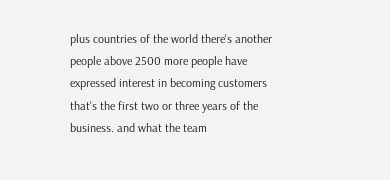plus countries of the world there's another people above 2500 more people have expressed interest in becoming customers that's the first two or three years of the business. and what the team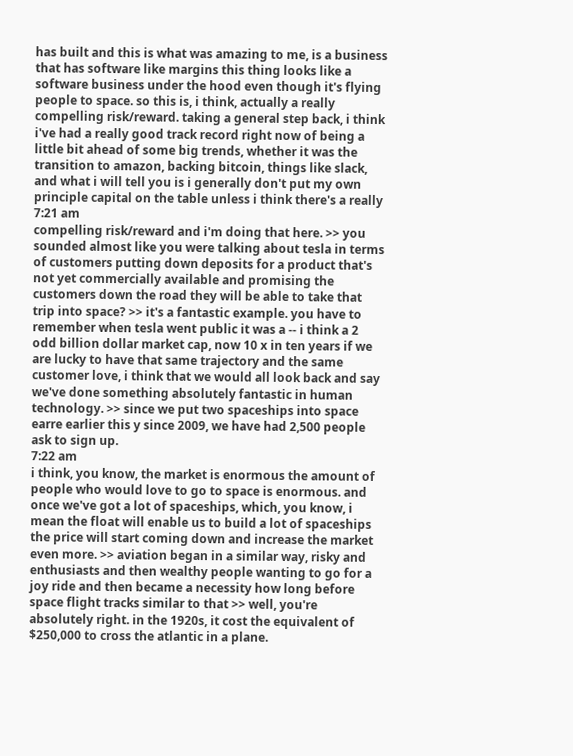has built and this is what was amazing to me, is a business that has software like margins this thing looks like a software business under the hood even though it's flying people to space. so this is, i think, actually a really compelling risk/reward. taking a general step back, i think i've had a really good track record right now of being a little bit ahead of some big trends, whether it was the transition to amazon, backing bitcoin, things like slack, and what i will tell you is i generally don't put my own principle capital on the table unless i think there's a really
7:21 am
compelling risk/reward and i'm doing that here. >> you sounded almost like you were talking about tesla in terms of customers putting down deposits for a product that's not yet commercially available and promising the customers down the road they will be able to take that trip into space? >> it's a fantastic example. you have to remember when tesla went public it was a -- i think a 2 odd billion dollar market cap, now 10 x in ten years if we are lucky to have that same trajectory and the same customer love, i think that we would all look back and say we've done something absolutely fantastic in human technology. >> since we put two spaceships into space earre earlier this y since 2009, we have had 2,500 people ask to sign up.
7:22 am
i think, you know, the market is enormous the amount of people who would love to go to space is enormous. and once we've got a lot of spaceships, which, you know, i mean the float will enable us to build a lot of spaceships the price will start coming down and increase the market even more. >> aviation began in a similar way, risky and enthusiasts and then wealthy people wanting to go for a joy ride and then became a necessity how long before space flight tracks similar to that >> well, you're absolutely right. in the 1920s, it cost the equivalent of $250,000 to cross the atlantic in a plane.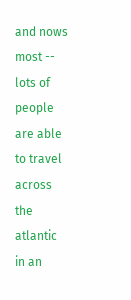and nows most -- lots of people are able to travel across the atlantic in an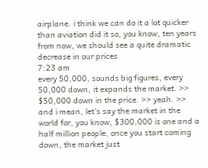airplane. i think we can do it a lot quicker than aviation did it so, you know, ten years from now, we should see a quite dramatic decrease in our prices
7:23 am
every 50,000, sounds big figures, every 50,000 down, it expands the market. >> $50,000 down in the price. >> yeah. >> and i mean, let's say the market in the world for, you know, $300,000 is one and a half million people, once you start coming down, the market just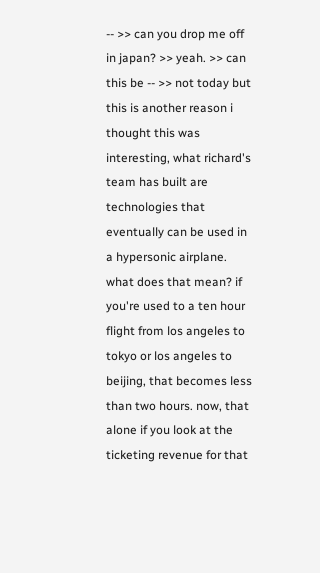-- >> can you drop me off in japan? >> yeah. >> can this be -- >> not today but this is another reason i thought this was interesting, what richard's team has built are technologies that eventually can be used in a hypersonic airplane. what does that mean? if you're used to a ten hour flight from los angeles to tokyo or los angeles to beijing, that becomes less than two hours. now, that alone if you look at the ticketing revenue for that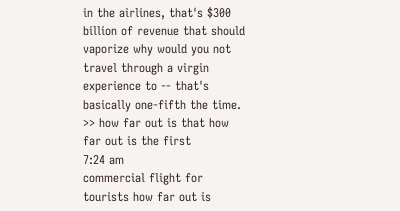in the airlines, that's $300 billion of revenue that should vaporize why would you not travel through a virgin experience to -- that's basically one-fifth the time. >> how far out is that how far out is the first
7:24 am
commercial flight for tourists how far out is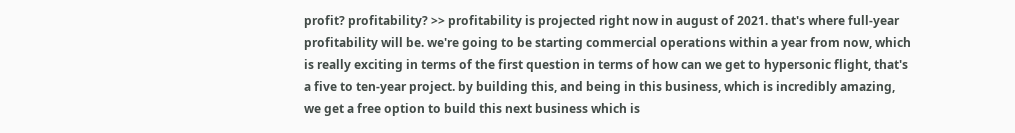profit? profitability? >> profitability is projected right now in august of 2021. that's where full-year profitability will be. we're going to be starting commercial operations within a year from now, which is really exciting in terms of the first question in terms of how can we get to hypersonic flight, that's a five to ten-year project. by building this, and being in this business, which is incredibly amazing, we get a free option to build this next business which is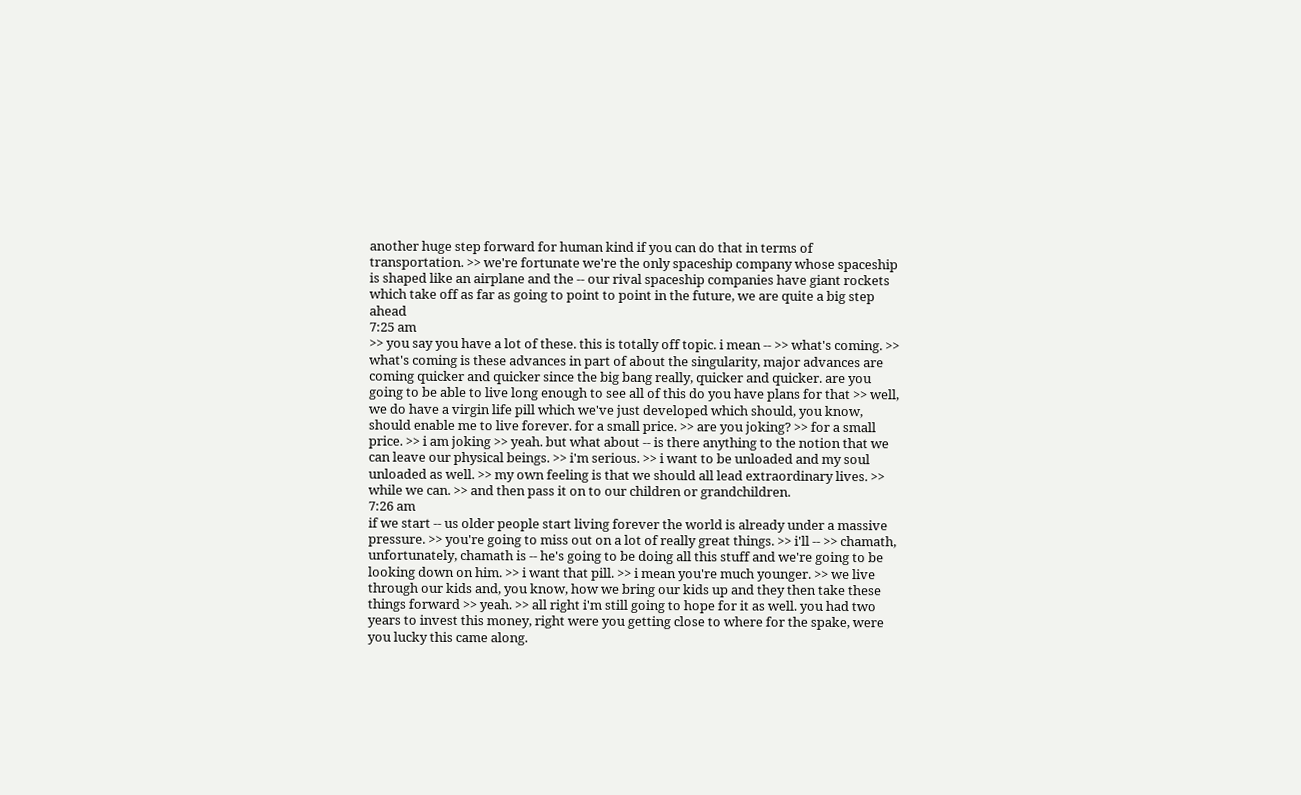another huge step forward for human kind if you can do that in terms of transportation. >> we're fortunate we're the only spaceship company whose spaceship is shaped like an airplane and the -- our rival spaceship companies have giant rockets which take off as far as going to point to point in the future, we are quite a big step ahead
7:25 am
>> you say you have a lot of these. this is totally off topic. i mean -- >> what's coming. >> what's coming is these advances in part of about the singularity, major advances are coming quicker and quicker since the big bang really, quicker and quicker. are you going to be able to live long enough to see all of this do you have plans for that >> well, we do have a virgin life pill which we've just developed which should, you know, should enable me to live forever. for a small price. >> are you joking? >> for a small price. >> i am joking >> yeah. but what about -- is there anything to the notion that we can leave our physical beings. >> i'm serious. >> i want to be unloaded and my soul unloaded as well. >> my own feeling is that we should all lead extraordinary lives. >> while we can. >> and then pass it on to our children or grandchildren.
7:26 am
if we start -- us older people start living forever the world is already under a massive pressure. >> you're going to miss out on a lot of really great things. >> i'll -- >> chamath, unfortunately, chamath is -- he's going to be doing all this stuff and we're going to be looking down on him. >> i want that pill. >> i mean you're much younger. >> we live through our kids and, you know, how we bring our kids up and they then take these things forward >> yeah. >> all right i'm still going to hope for it as well. you had two years to invest this money, right were you getting close to where for the spake, were you lucky this came along.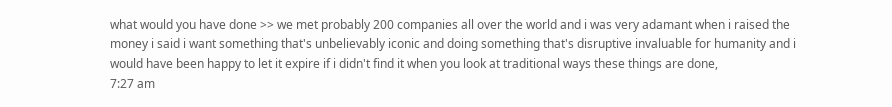what would you have done >> we met probably 200 companies all over the world and i was very adamant when i raised the money i said i want something that's unbelievably iconic and doing something that's disruptive invaluable for humanity and i would have been happy to let it expire if i didn't find it when you look at traditional ways these things are done,
7:27 am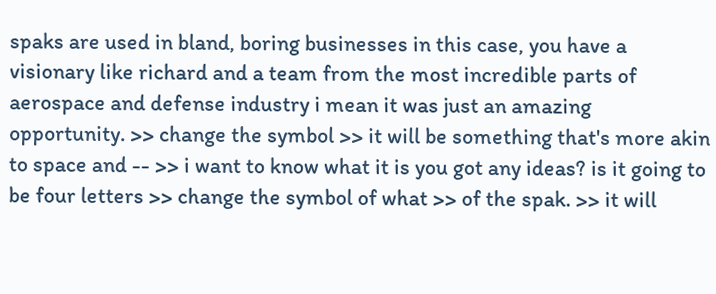spaks are used in bland, boring businesses in this case, you have a visionary like richard and a team from the most incredible parts of aerospace and defense industry i mean it was just an amazing opportunity. >> change the symbol >> it will be something that's more akin to space and -- >> i want to know what it is you got any ideas? is it going to be four letters >> change the symbol of what >> of the spak. >> it will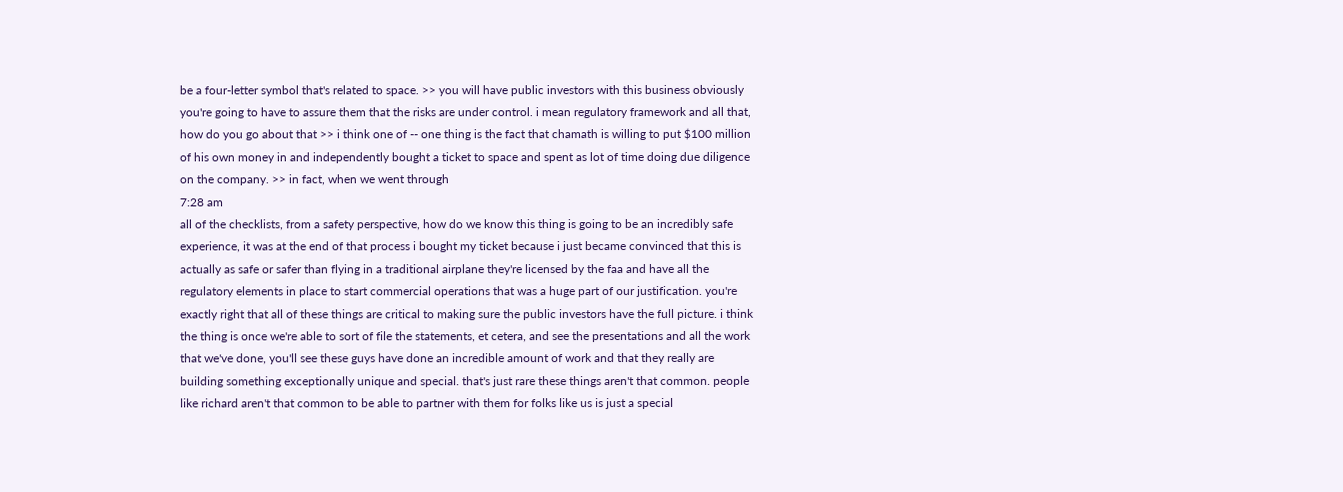be a four-letter symbol that's related to space. >> you will have public investors with this business obviously you're going to have to assure them that the risks are under control. i mean regulatory framework and all that, how do you go about that >> i think one of -- one thing is the fact that chamath is willing to put $100 million of his own money in and independently bought a ticket to space and spent as lot of time doing due diligence on the company. >> in fact, when we went through
7:28 am
all of the checklists, from a safety perspective, how do we know this thing is going to be an incredibly safe experience, it was at the end of that process i bought my ticket because i just became convinced that this is actually as safe or safer than flying in a traditional airplane they're licensed by the faa and have all the regulatory elements in place to start commercial operations that was a huge part of our justification. you're exactly right that all of these things are critical to making sure the public investors have the full picture. i think the thing is once we're able to sort of file the statements, et cetera, and see the presentations and all the work that we've done, you'll see these guys have done an incredible amount of work and that they really are building something exceptionally unique and special. that's just rare these things aren't that common. people like richard aren't that common to be able to partner with them for folks like us is just a special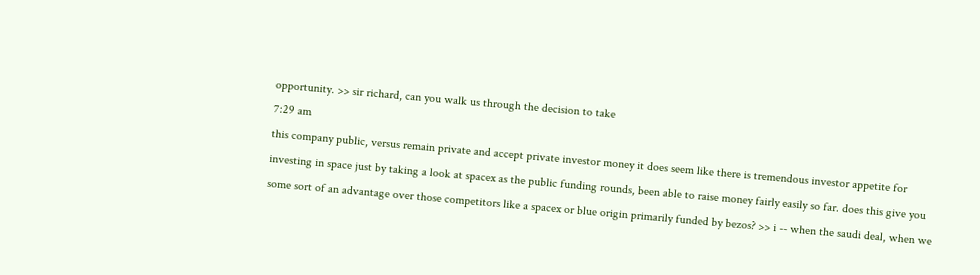opportunity. >> sir richard, can you walk us through the decision to take
7:29 am
this company public, versus remain private and accept private investor money it does seem like there is tremendous investor appetite for investing in space just by taking a look at spacex as the public funding rounds, been able to raise money fairly easily so far. does this give you some sort of an advantage over those competitors like a spacex or blue origin primarily funded by bezos? >> i -- when the saudi deal, when we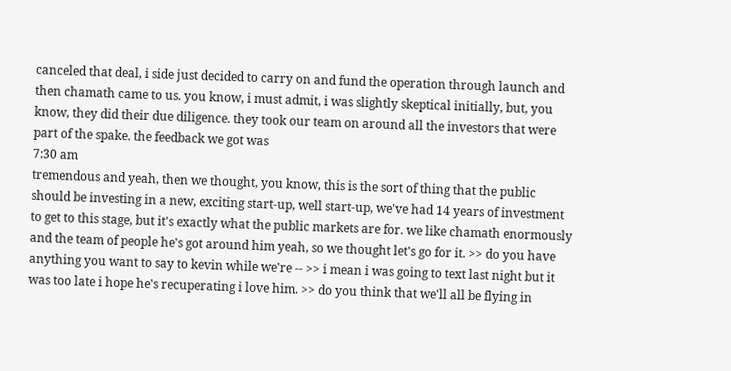canceled that deal, i side just decided to carry on and fund the operation through launch and then chamath came to us. you know, i must admit, i was slightly skeptical initially, but, you know, they did their due diligence. they took our team on around all the investors that were part of the spake. the feedback we got was
7:30 am
tremendous and yeah, then we thought, you know, this is the sort of thing that the public should be investing in a new, exciting start-up, well start-up, we've had 14 years of investment to get to this stage, but it's exactly what the public markets are for. we like chamath enormously and the team of people he's got around him yeah, so we thought let's go for it. >> do you have anything you want to say to kevin while we're -- >> i mean i was going to text last night but it was too late i hope he's recuperating i love him. >> do you think that we'll all be flying in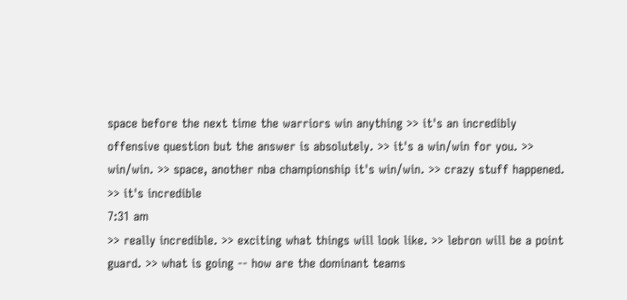space before the next time the warriors win anything >> it's an incredibly offensive question but the answer is absolutely. >> it's a win/win for you. >> win/win. >> space, another nba championship it's win/win. >> crazy stuff happened. >> it's incredible
7:31 am
>> really incredible. >> exciting what things will look like. >> lebron will be a point guard. >> what is going -- how are the dominant teams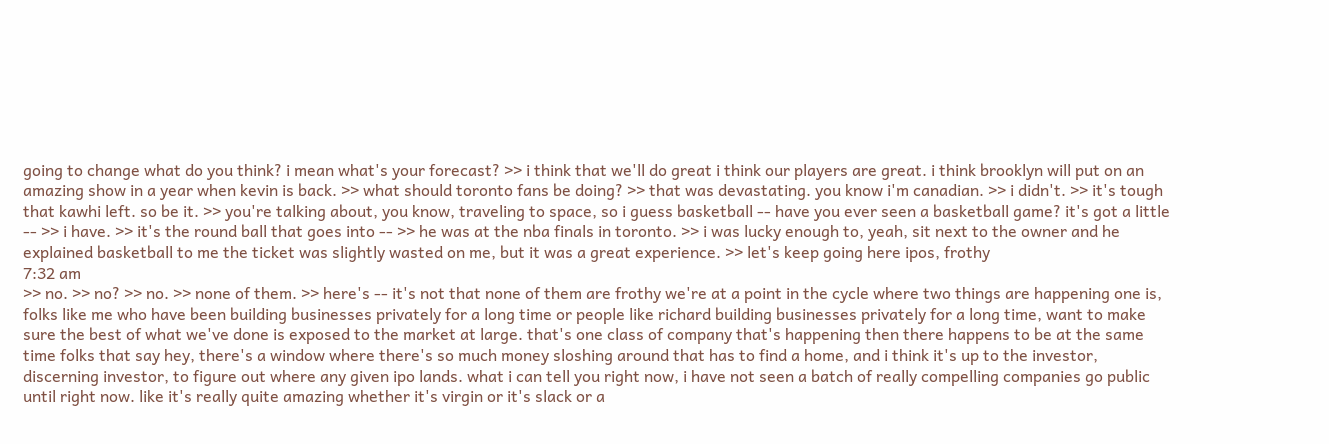going to change what do you think? i mean what's your forecast? >> i think that we'll do great i think our players are great. i think brooklyn will put on an amazing show in a year when kevin is back. >> what should toronto fans be doing? >> that was devastating. you know i'm canadian. >> i didn't. >> it's tough that kawhi left. so be it. >> you're talking about, you know, traveling to space, so i guess basketball -- have you ever seen a basketball game? it's got a little -- >> i have. >> it's the round ball that goes into -- >> he was at the nba finals in toronto. >> i was lucky enough to, yeah, sit next to the owner and he explained basketball to me the ticket was slightly wasted on me, but it was a great experience. >> let's keep going here ipos, frothy
7:32 am
>> no. >> no? >> no. >> none of them. >> here's -- it's not that none of them are frothy we're at a point in the cycle where two things are happening one is, folks like me who have been building businesses privately for a long time or people like richard building businesses privately for a long time, want to make sure the best of what we've done is exposed to the market at large. that's one class of company that's happening then there happens to be at the same time folks that say hey, there's a window where there's so much money sloshing around that has to find a home, and i think it's up to the investor, discerning investor, to figure out where any given ipo lands. what i can tell you right now, i have not seen a batch of really compelling companies go public until right now. like it's really quite amazing whether it's virgin or it's slack or a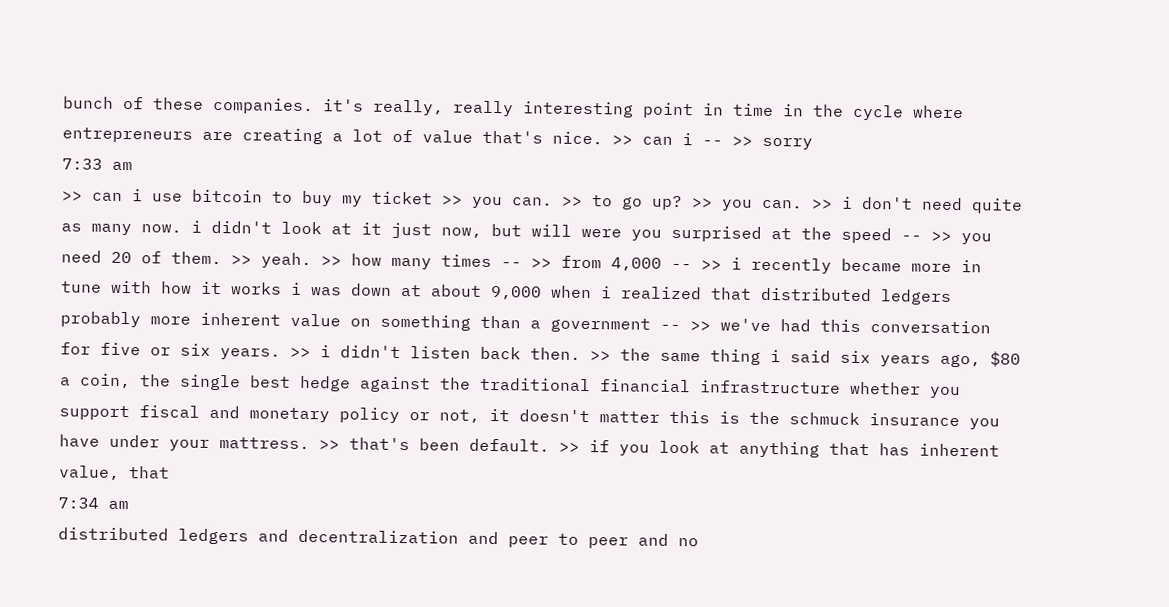bunch of these companies. it's really, really interesting point in time in the cycle where entrepreneurs are creating a lot of value that's nice. >> can i -- >> sorry
7:33 am
>> can i use bitcoin to buy my ticket >> you can. >> to go up? >> you can. >> i don't need quite as many now. i didn't look at it just now, but will were you surprised at the speed -- >> you need 20 of them. >> yeah. >> how many times -- >> from 4,000 -- >> i recently became more in tune with how it works i was down at about 9,000 when i realized that distributed ledgers probably more inherent value on something than a government -- >> we've had this conversation for five or six years. >> i didn't listen back then. >> the same thing i said six years ago, $80 a coin, the single best hedge against the traditional financial infrastructure whether you support fiscal and monetary policy or not, it doesn't matter this is the schmuck insurance you have under your mattress. >> that's been default. >> if you look at anything that has inherent value, that
7:34 am
distributed ledgers and decentralization and peer to peer and no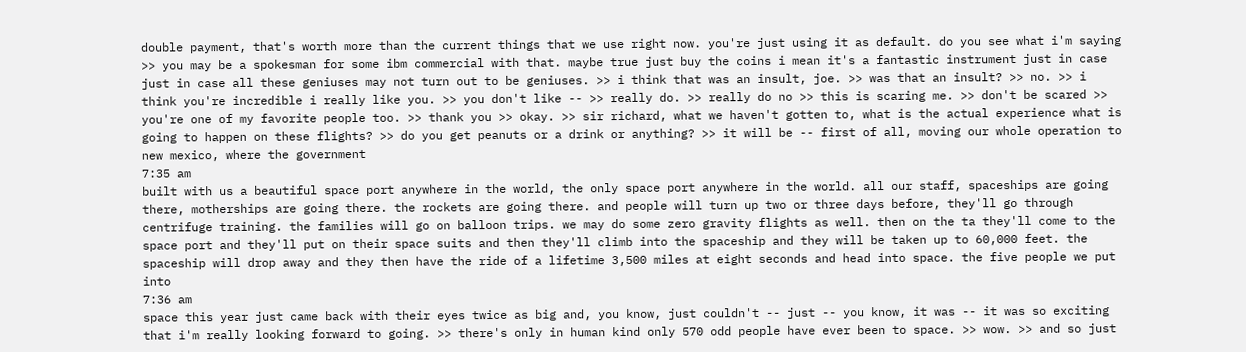double payment, that's worth more than the current things that we use right now. you're just using it as default. do you see what i'm saying >> you may be a spokesman for some ibm commercial with that. maybe true just buy the coins i mean it's a fantastic instrument just in case just in case all these geniuses may not turn out to be geniuses. >> i think that was an insult, joe. >> was that an insult? >> no. >> i think you're incredible i really like you. >> you don't like -- >> really do. >> really do no >> this is scaring me. >> don't be scared >> you're one of my favorite people too. >> thank you >> okay. >> sir richard, what we haven't gotten to, what is the actual experience what is going to happen on these flights? >> do you get peanuts or a drink or anything? >> it will be -- first of all, moving our whole operation to new mexico, where the government
7:35 am
built with us a beautiful space port anywhere in the world, the only space port anywhere in the world. all our staff, spaceships are going there, motherships are going there. the rockets are going there. and people will turn up two or three days before, they'll go through centrifuge training. the families will go on balloon trips. we may do some zero gravity flights as well. then on the ta they'll come to the space port and they'll put on their space suits and then they'll climb into the spaceship and they will be taken up to 60,000 feet. the spaceship will drop away and they then have the ride of a lifetime 3,500 miles at eight seconds and head into space. the five people we put into
7:36 am
space this year just came back with their eyes twice as big and, you know, just couldn't -- just -- you know, it was -- it was so exciting that i'm really looking forward to going. >> there's only in human kind only 570 odd people have ever been to space. >> wow. >> and so just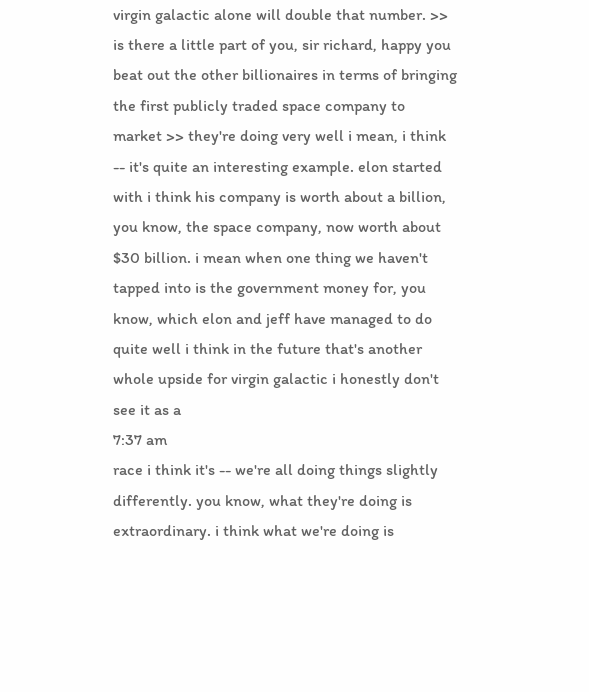virgin galactic alone will double that number. >> is there a little part of you, sir richard, happy you beat out the other billionaires in terms of bringing the first publicly traded space company to market >> they're doing very well i mean, i think -- it's quite an interesting example. elon started with i think his company is worth about a billion, you know, the space company, now worth about $30 billion. i mean when one thing we haven't tapped into is the government money for, you know, which elon and jeff have managed to do quite well i think in the future that's another whole upside for virgin galactic i honestly don't see it as a
7:37 am
race i think it's -- we're all doing things slightly differently. you know, what they're doing is extraordinary. i think what we're doing is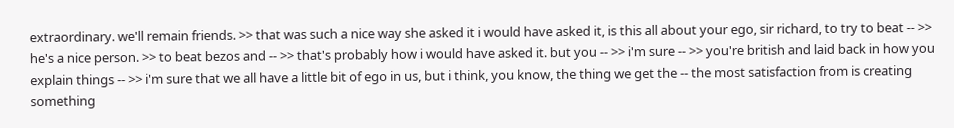extraordinary. we'll remain friends. >> that was such a nice way she asked it i would have asked it, is this all about your ego, sir richard, to try to beat -- >> he's a nice person. >> to beat bezos and -- >> that's probably how i would have asked it. but you -- >> i'm sure -- >> you're british and laid back in how you explain things -- >> i'm sure that we all have a little bit of ego in us, but i think, you know, the thing we get the -- the most satisfaction from is creating something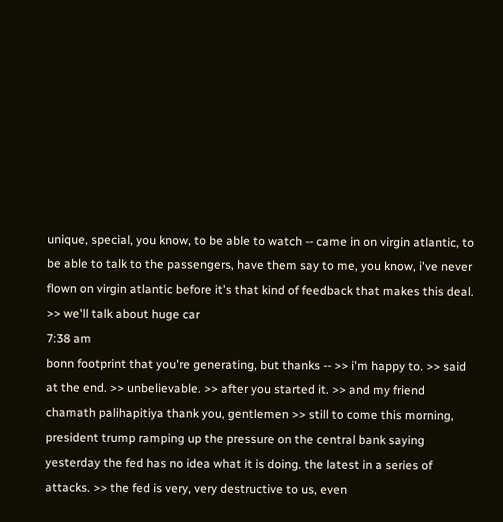unique, special, you know, to be able to watch -- came in on virgin atlantic, to be able to talk to the passengers, have them say to me, you know, i've never flown on virgin atlantic before it's that kind of feedback that makes this deal. >> we'll talk about huge car
7:38 am
bonn footprint that you're generating, but thanks -- >> i'm happy to. >> said at the end. >> unbelievable. >> after you started it. >> and my friend chamath palihapitiya thank you, gentlemen >> still to come this morning, president trump ramping up the pressure on the central bank saying yesterday the fed has no idea what it is doing. the latest in a series of attacks. >> the fed is very, very destructive to us, even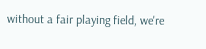without a fair playing field, we're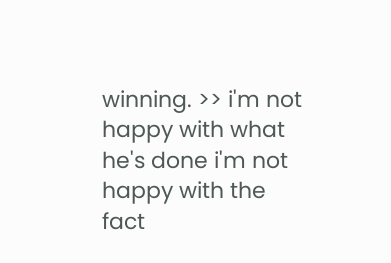winning. >> i'm not happy with what he's done i'm not happy with the fact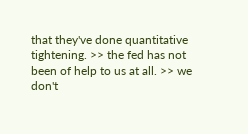that they've done quantitative tightening. >> the fed has not been of help to us at all. >> we don't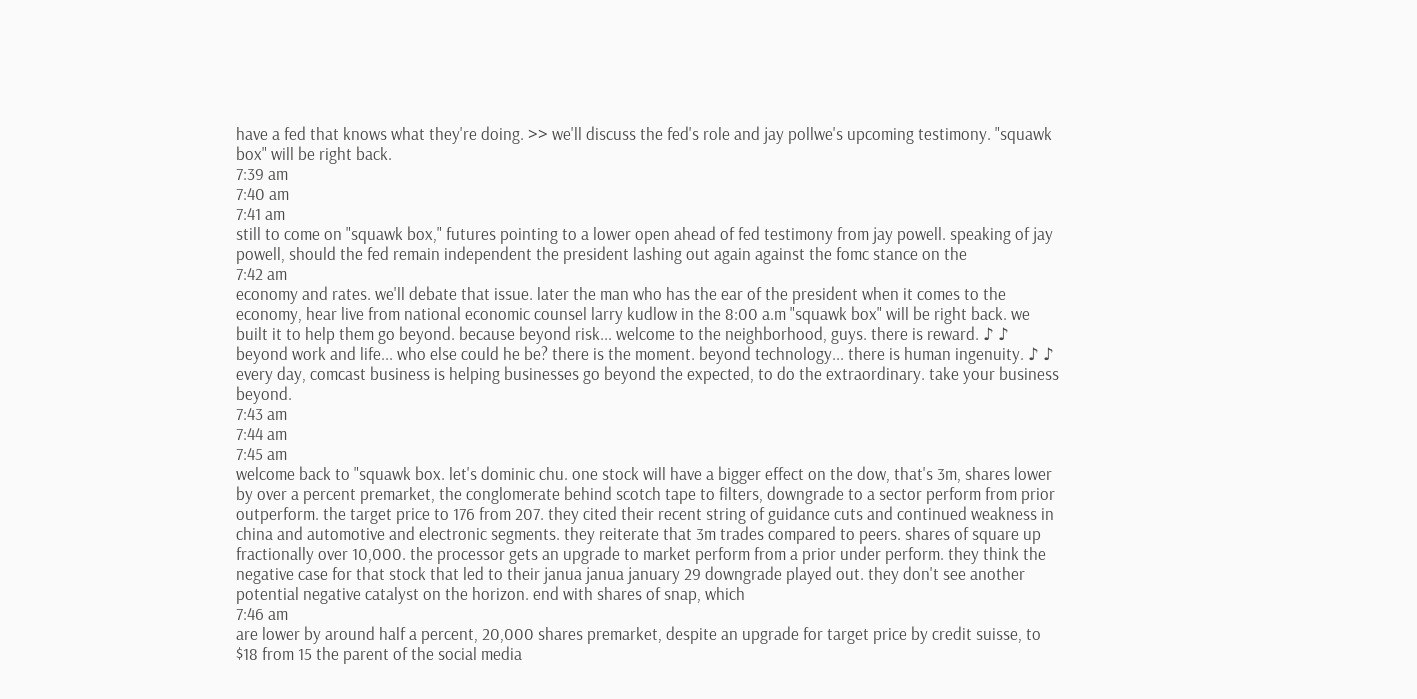have a fed that knows what they're doing. >> we'll discuss the fed's role and jay pollwe's upcoming testimony. "squawk box" will be right back.
7:39 am
7:40 am
7:41 am
still to come on "squawk box," futures pointing to a lower open ahead of fed testimony from jay powell. speaking of jay powell, should the fed remain independent the president lashing out again against the fomc stance on the
7:42 am
economy and rates. we'll debate that issue. later the man who has the ear of the president when it comes to the economy, hear live from national economic counsel larry kudlow in the 8:00 a.m "squawk box" will be right back. we built it to help them go beyond. because beyond risk... welcome to the neighborhood, guys. there is reward. ♪ ♪ beyond work and life... who else could he be? there is the moment. beyond technology... there is human ingenuity. ♪ ♪ every day, comcast business is helping businesses go beyond the expected, to do the extraordinary. take your business beyond.
7:43 am
7:44 am
7:45 am
welcome back to "squawk box. let's dominic chu. one stock will have a bigger effect on the dow, that's 3m, shares lower by over a percent premarket, the conglomerate behind scotch tape to filters, downgrade to a sector perform from prior outperform. the target price to 176 from 207. they cited their recent string of guidance cuts and continued weakness in china and automotive and electronic segments. they reiterate that 3m trades compared to peers. shares of square up fractionally over 10,000. the processor gets an upgrade to market perform from a prior under perform. they think the negative case for that stock that led to their janua janua january 29 downgrade played out. they don't see another potential negative catalyst on the horizon. end with shares of snap, which
7:46 am
are lower by around half a percent, 20,000 shares premarket, despite an upgrade for target price by credit suisse, to $18 from 15 the parent of the social media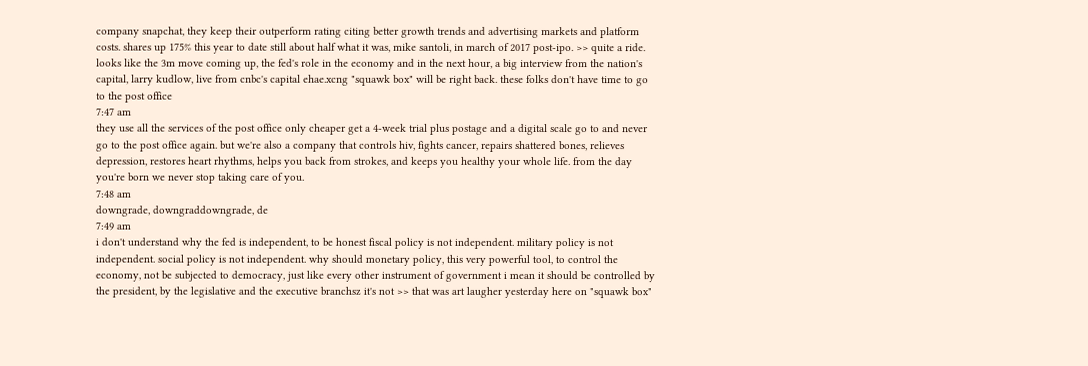company snapchat, they keep their outperform rating citing better growth trends and advertising markets and platform costs. shares up 175% this year to date still about half what it was, mike santoli, in march of 2017 post-ipo. >> quite a ride. looks like the 3m move coming up, the fed's role in the economy and in the next hour, a big interview from the nation's capital, larry kudlow, live from cnbc's capital ehae.xcng "squawk box" will be right back. these folks don't have time to go to the post office
7:47 am
they use all the services of the post office only cheaper get a 4-week trial plus postage and a digital scale go to and never go to the post office again. but we're also a company that controls hiv, fights cancer, repairs shattered bones, relieves depression, restores heart rhythms, helps you back from strokes, and keeps you healthy your whole life. from the day you're born we never stop taking care of you.
7:48 am
downgrade, downgraddowngrade, de
7:49 am
i don't understand why the fed is independent, to be honest fiscal policy is not independent. military policy is not independent. social policy is not independent. why should monetary policy, this very powerful tool, to control the economy, not be subjected to democracy, just like every other instrument of government i mean it should be controlled by the president, by the legislative and the executive branchsz it's not >> that was art laugher yesterday here on "squawk box"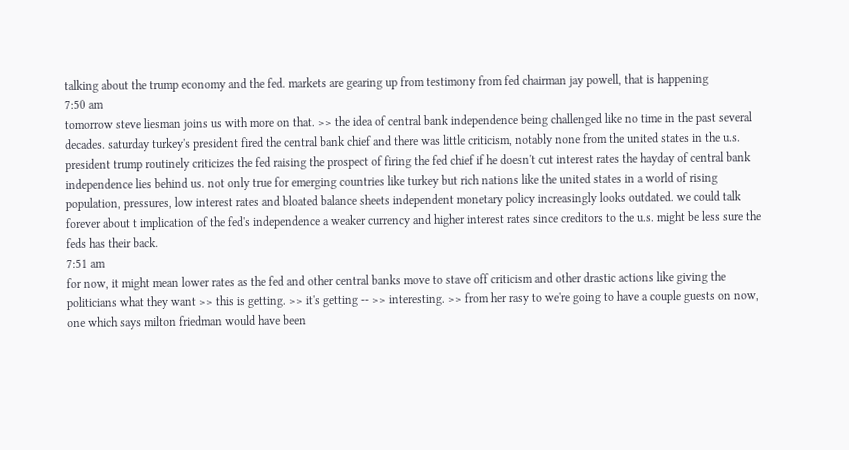talking about the trump economy and the fed. markets are gearing up from testimony from fed chairman jay powell, that is happening
7:50 am
tomorrow steve liesman joins us with more on that. >> the idea of central bank independence being challenged like no time in the past several decades. saturday turkey's president fired the central bank chief and there was little criticism, notably none from the united states in the u.s. president trump routinely criticizes the fed raising the prospect of firing the fed chief if he doesn't cut interest rates the hayday of central bank independence lies behind us. not only true for emerging countries like turkey but rich nations like the united states in a world of rising population, pressures, low interest rates and bloated balance sheets independent monetary policy increasingly looks outdated. we could talk forever about t implication of the fed's independence a weaker currency and higher interest rates since creditors to the u.s. might be less sure the feds has their back.
7:51 am
for now, it might mean lower rates as the fed and other central banks move to stave off criticism and other drastic actions like giving the politicians what they want >> this is getting. >> it's getting -- >> interesting. >> from her rasy to we're going to have a couple guests on now, one which says milton friedman would have been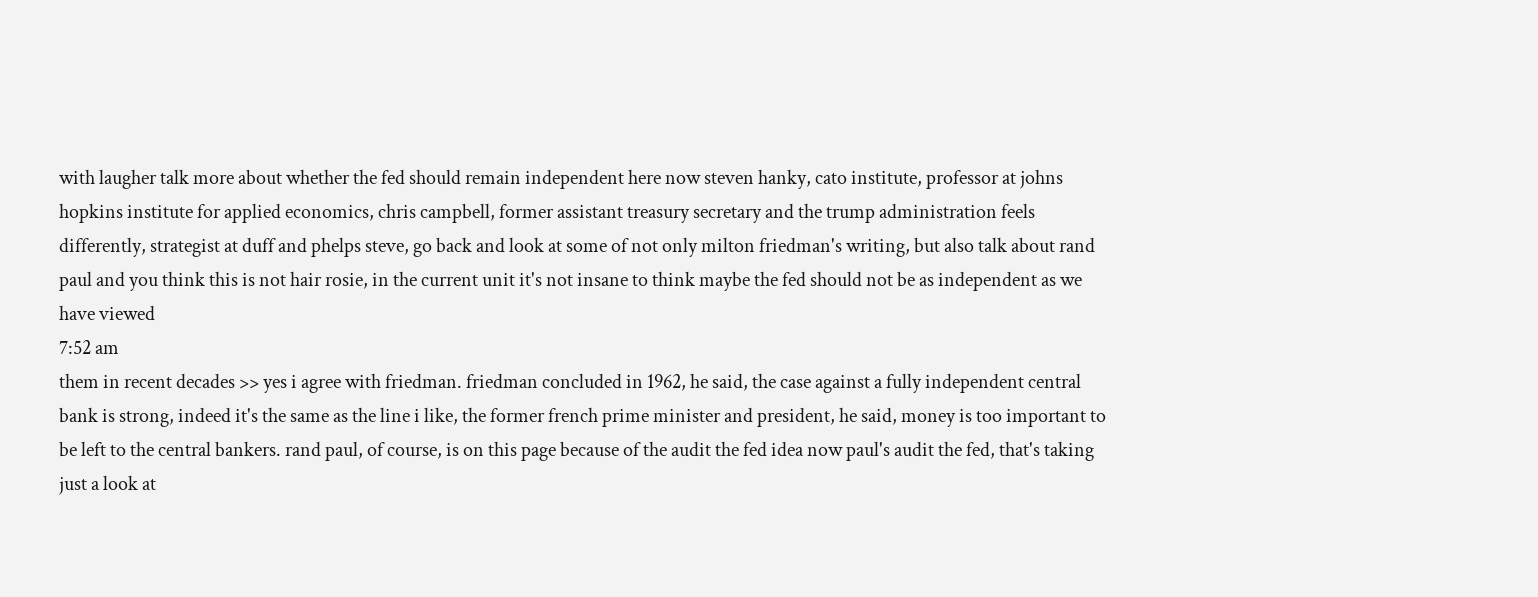with laugher talk more about whether the fed should remain independent here now steven hanky, cato institute, professor at johns hopkins institute for applied economics, chris campbell, former assistant treasury secretary and the trump administration feels differently, strategist at duff and phelps steve, go back and look at some of not only milton friedman's writing, but also talk about rand paul and you think this is not hair rosie, in the current unit it's not insane to think maybe the fed should not be as independent as we have viewed
7:52 am
them in recent decades >> yes i agree with friedman. friedman concluded in 1962, he said, the case against a fully independent central bank is strong, indeed it's the same as the line i like, the former french prime minister and president, he said, money is too important to be left to the central bankers. rand paul, of course, is on this page because of the audit the fed idea now paul's audit the fed, that's taking just a look at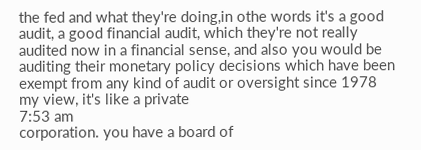the fed and what they're doing,in othe words it's a good audit, a good financial audit, which they're not really audited now in a financial sense, and also you would be auditing their monetary policy decisions which have been exempt from any kind of audit or oversight since 1978 my view, it's like a private
7:53 am
corporation. you have a board of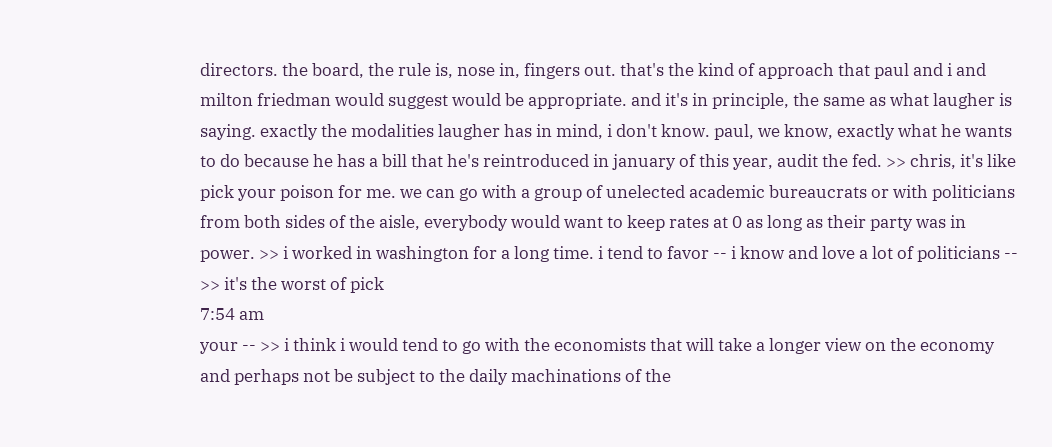directors. the board, the rule is, nose in, fingers out. that's the kind of approach that paul and i and milton friedman would suggest would be appropriate. and it's in principle, the same as what laugher is saying. exactly the modalities laugher has in mind, i don't know. paul, we know, exactly what he wants to do because he has a bill that he's reintroduced in january of this year, audit the fed. >> chris, it's like pick your poison for me. we can go with a group of unelected academic bureaucrats or with politicians from both sides of the aisle, everybody would want to keep rates at 0 as long as their party was in power. >> i worked in washington for a long time. i tend to favor -- i know and love a lot of politicians -- >> it's the worst of pick
7:54 am
your -- >> i think i would tend to go with the economists that will take a longer view on the economy and perhaps not be subject to the daily machinations of the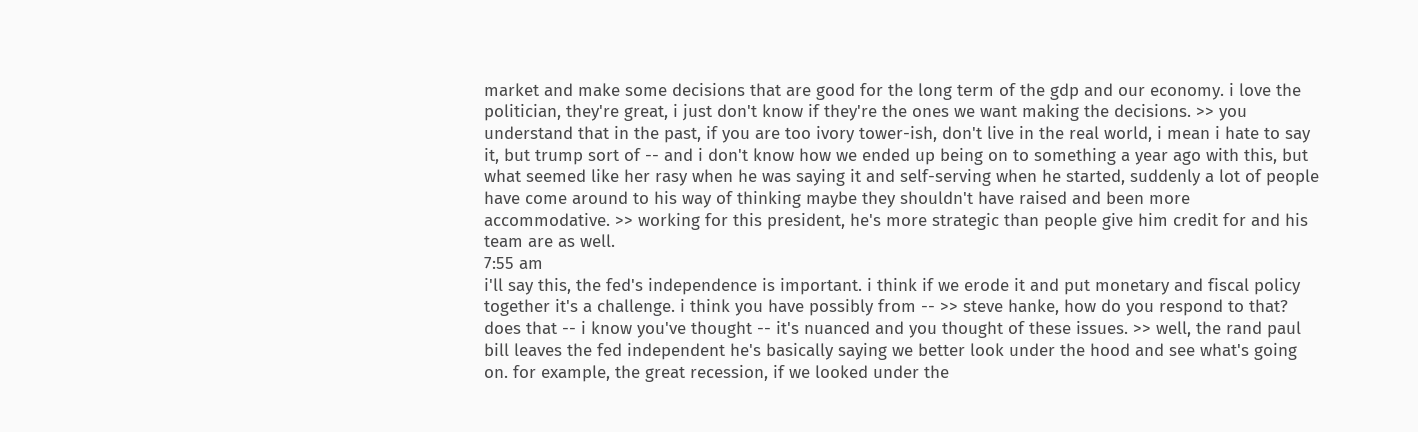market and make some decisions that are good for the long term of the gdp and our economy. i love the politician, they're great, i just don't know if they're the ones we want making the decisions. >> you understand that in the past, if you are too ivory tower-ish, don't live in the real world, i mean i hate to say it, but trump sort of -- and i don't know how we ended up being on to something a year ago with this, but what seemed like her rasy when he was saying it and self-serving when he started, suddenly a lot of people have come around to his way of thinking maybe they shouldn't have raised and been more accommodative. >> working for this president, he's more strategic than people give him credit for and his team are as well.
7:55 am
i'll say this, the fed's independence is important. i think if we erode it and put monetary and fiscal policy together it's a challenge. i think you have possibly from -- >> steve hanke, how do you respond to that? does that -- i know you've thought -- it's nuanced and you thought of these issues. >> well, the rand paul bill leaves the fed independent he's basically saying we better look under the hood and see what's going on. for example, the great recession, if we looked under the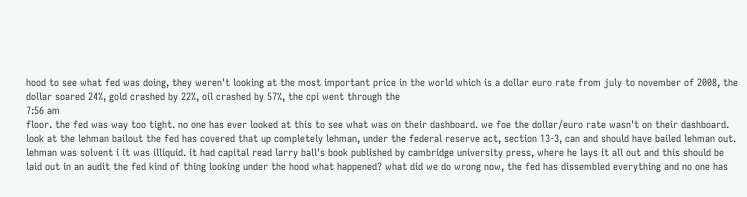hood to see what fed was doing, they weren't looking at the most important price in the world which is a dollar euro rate from july to november of 2008, the dollar soared 24%, gold crashed by 22%, oil crashed by 57%, the cpi went through the
7:56 am
floor. the fed was way too tight. no one has ever looked at this to see what was on their dashboard. we foe the dollar/euro rate wasn't on their dashboard. look at the lehman bailout the fed has covered that up completely lehman, under the federal reserve act, section 13-3, can and should have bailed lehman out. lehman was solvent i it was illiquid. it had capital read larry ball's book published by cambridge university press, where he lays it all out and this should be laid out in an audit the fed kind of thing looking under the hood what happened? what did we do wrong now, the fed has dissembled everything and no one has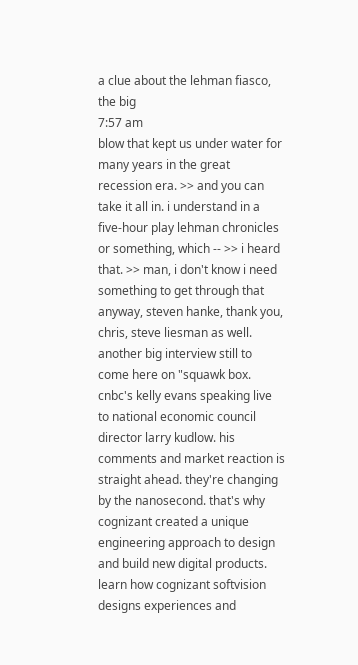a clue about the lehman fiasco, the big
7:57 am
blow that kept us under water for many years in the great recession era. >> and you can take it all in. i understand in a five-hour play lehman chronicles or something, which -- >> i heard that. >> man, i don't know i need something to get through that anyway, steven hanke, thank you, chris, steve liesman as well. another big interview still to come here on "squawk box. cnbc's kelly evans speaking live to national economic council director larry kudlow. his comments and market reaction is straight ahead. they're changing by the nanosecond. that's why cognizant created a unique engineering approach to design and build new digital products. learn how cognizant softvision designs experiences and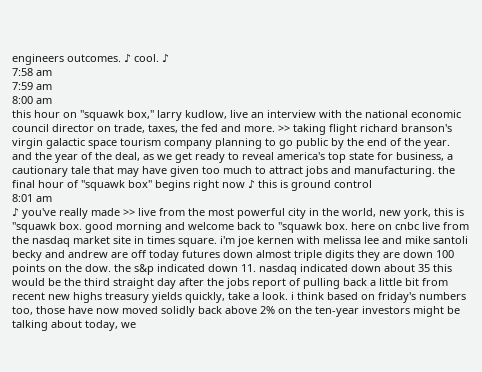engineers outcomes. ♪ cool. ♪
7:58 am
7:59 am
8:00 am
this hour on "squawk box," larry kudlow, live an interview with the national economic council director on trade, taxes, the fed and more. >> taking flight richard branson's virgin galactic space tourism company planning to go public by the end of the year. and the year of the deal, as we get ready to reveal america's top state for business, a cautionary tale that may have given too much to attract jobs and manufacturing. the final hour of "squawk box" begins right now ♪ this is ground control
8:01 am
♪ you've really made >> live from the most powerful city in the world, new york, this is "squawk box. good morning and welcome back to "squawk box. here on cnbc live from the nasdaq market site in times square. i'm joe kernen with melissa lee and mike santoli becky and andrew are off today futures down almost triple digits they are down 100 points on the dow. the s&p indicated down 11. nasdaq indicated down about 35 this would be the third straight day after the jobs report of pulling back a little bit from recent new highs treasury yields quickly, take a look. i think based on friday's numbers too, those have now moved solidly back above 2% on the ten-year investors might be talking about today, we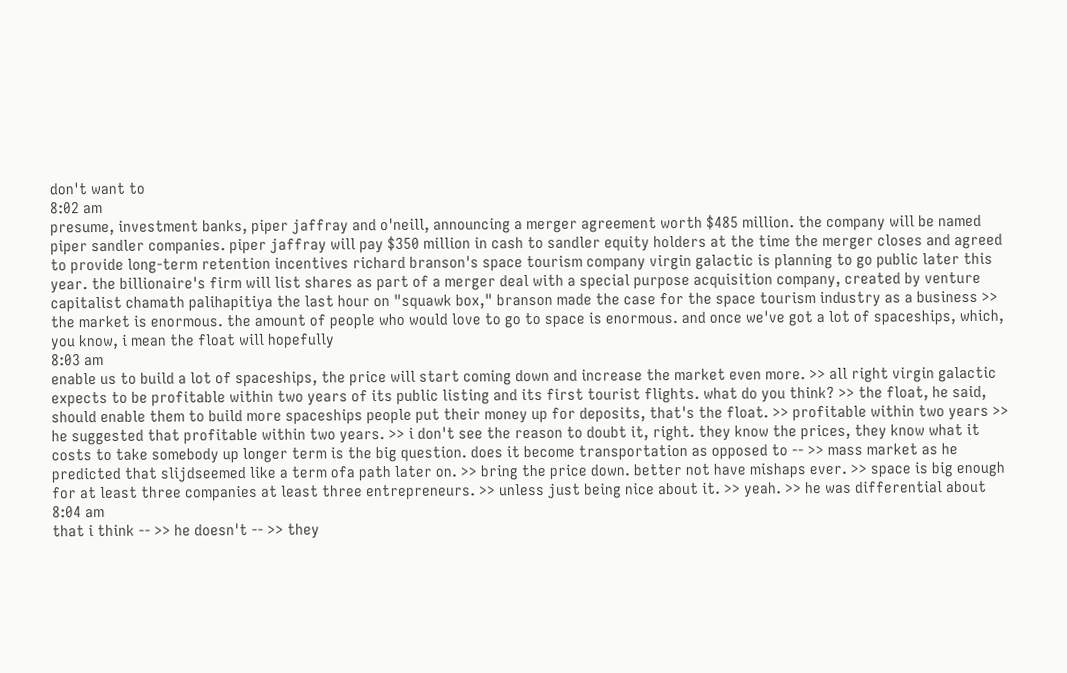don't want to
8:02 am
presume, investment banks, piper jaffray and o'neill, announcing a merger agreement worth $485 million. the company will be named piper sandler companies. piper jaffray will pay $350 million in cash to sandler equity holders at the time the merger closes and agreed to provide long-term retention incentives richard branson's space tourism company virgin galactic is planning to go public later this year. the billionaire's firm will list shares as part of a merger deal with a special purpose acquisition company, created by venture capitalist chamath palihapitiya the last hour on "squawk box," branson made the case for the space tourism industry as a business >> the market is enormous. the amount of people who would love to go to space is enormous. and once we've got a lot of spaceships, which, you know, i mean the float will hopefully
8:03 am
enable us to build a lot of spaceships, the price will start coming down and increase the market even more. >> all right virgin galactic expects to be profitable within two years of its public listing and its first tourist flights. what do you think? >> the float, he said, should enable them to build more spaceships people put their money up for deposits, that's the float. >> profitable within two years >> he suggested that profitable within two years. >> i don't see the reason to doubt it, right. they know the prices, they know what it costs to take somebody up longer term is the big question. does it become transportation as opposed to -- >> mass market as he predicted that slijdseemed like a term ofa path later on. >> bring the price down. better not have mishaps ever. >> space is big enough for at least three companies at least three entrepreneurs. >> unless just being nice about it. >> yeah. >> he was differential about
8:04 am
that i think -- >> he doesn't -- >> they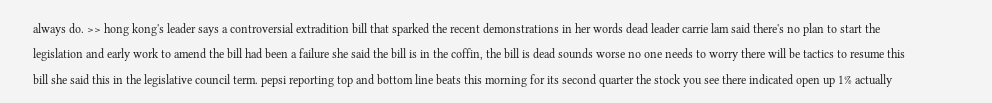always do. >> hong kong's leader says a controversial extradition bill that sparked the recent demonstrations in her words dead leader carrie lam said there's no plan to start the legislation and early work to amend the bill had been a failure she said the bill is in the coffin, the bill is dead sounds worse no one needs to worry there will be tactics to resume this bill she said this in the legislative council term. pepsi reporting top and bottom line beats this morning for its second quarter the stock you see there indicated open up 1% actually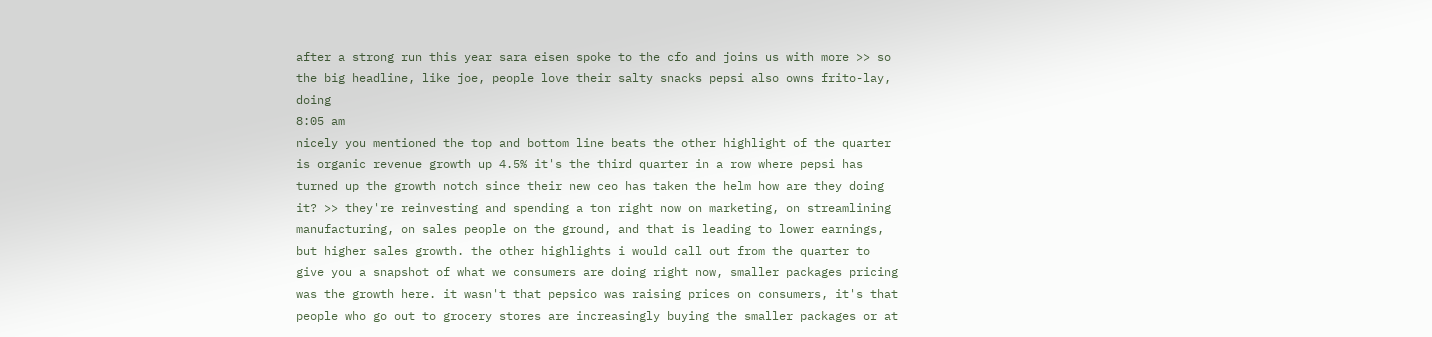after a strong run this year sara eisen spoke to the cfo and joins us with more >> so the big headline, like joe, people love their salty snacks pepsi also owns frito-lay, doing
8:05 am
nicely you mentioned the top and bottom line beats the other highlight of the quarter is organic revenue growth up 4.5% it's the third quarter in a row where pepsi has turned up the growth notch since their new ceo has taken the helm how are they doing it? >> they're reinvesting and spending a ton right now on marketing, on streamlining manufacturing, on sales people on the ground, and that is leading to lower earnings, but higher sales growth. the other highlights i would call out from the quarter to give you a snapshot of what we consumers are doing right now, smaller packages pricing was the growth here. it wasn't that pepsico was raising prices on consumers, it's that people who go out to grocery stores are increasingly buying the smaller packages or at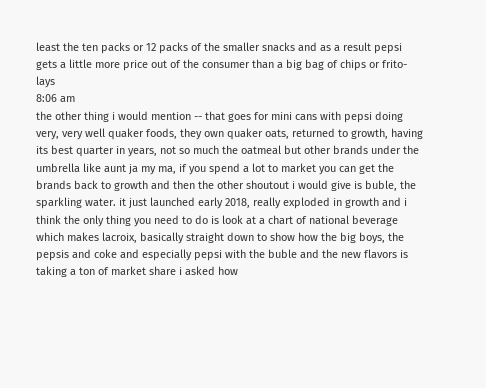least the ten packs or 12 packs of the smaller snacks and as a result pepsi gets a little more price out of the consumer than a big bag of chips or frito-lays
8:06 am
the other thing i would mention -- that goes for mini cans with pepsi doing very, very well quaker foods, they own quaker oats, returned to growth, having its best quarter in years, not so much the oatmeal but other brands under the umbrella like aunt ja my ma, if you spend a lot to market you can get the brands back to growth and then the other shoutout i would give is buble, the sparkling water. it just launched early 2018, really exploded in growth and i think the only thing you need to do is look at a chart of national beverage which makes lacroix, basically straight down to show how the big boys, the pepsis and coke and especially pepsi with the buble and the new flavors is taking a ton of market share i asked how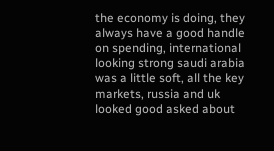the economy is doing, they always have a good handle on spending, international looking strong saudi arabia was a little soft, all the key markets, russia and uk looked good asked about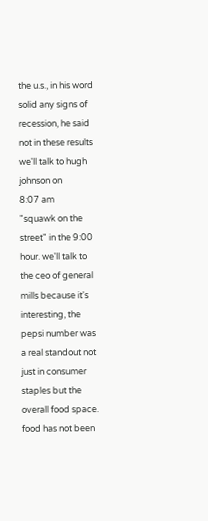the u.s., in his word solid any signs of recession, he said not in these results we'll talk to hugh johnson on
8:07 am
"squawk on the street" in the 9:00 hour. we'll talk to the ceo of general mills because it's interesting, the pepsi number was a real standout not just in consumer staples but the overall food space. food has not been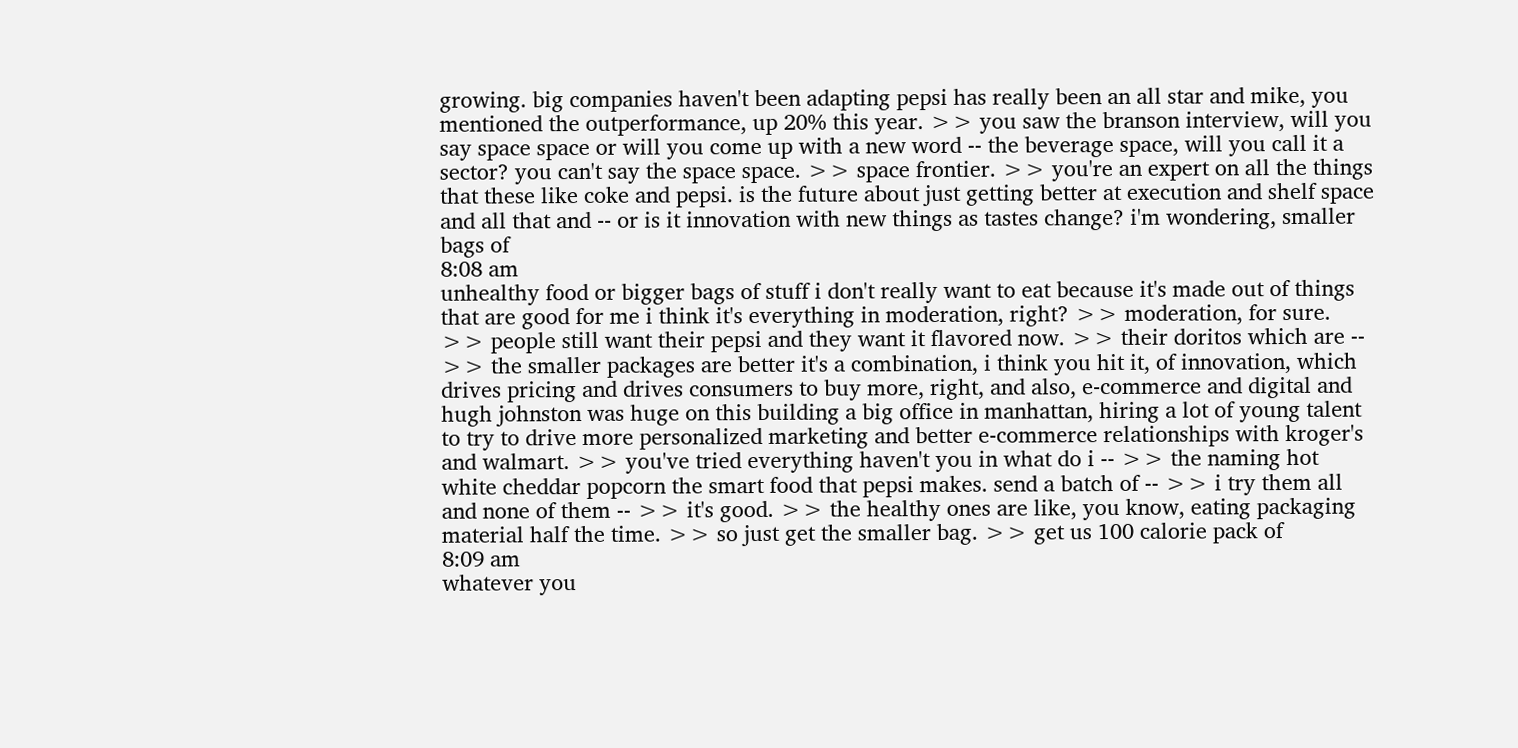growing. big companies haven't been adapting pepsi has really been an all star and mike, you mentioned the outperformance, up 20% this year. >> you saw the branson interview, will you say space space or will you come up with a new word -- the beverage space, will you call it a sector? you can't say the space space. >> space frontier. >> you're an expert on all the things that these like coke and pepsi. is the future about just getting better at execution and shelf space and all that and -- or is it innovation with new things as tastes change? i'm wondering, smaller bags of
8:08 am
unhealthy food or bigger bags of stuff i don't really want to eat because it's made out of things that are good for me i think it's everything in moderation, right? >> moderation, for sure. >> people still want their pepsi and they want it flavored now. >> their doritos which are -- >> the smaller packages are better it's a combination, i think you hit it, of innovation, which drives pricing and drives consumers to buy more, right, and also, e-commerce and digital and hugh johnston was huge on this building a big office in manhattan, hiring a lot of young talent to try to drive more personalized marketing and better e-commerce relationships with kroger's and walmart. >> you've tried everything haven't you in what do i -- >> the naming hot white cheddar popcorn the smart food that pepsi makes. send a batch of -- >> i try them all and none of them -- >> it's good. >> the healthy ones are like, you know, eating packaging material half the time. >> so just get the smaller bag. >> get us 100 calorie pack of
8:09 am
whatever you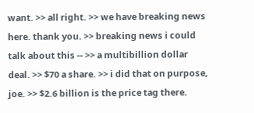want. >> all right. >> we have breaking news here. thank you. >> breaking news i could talk about this -- >> a multibillion dollar deal. >> $70 a share. >> i did that on purpose, joe. >> $2.6 billion is the price tag there.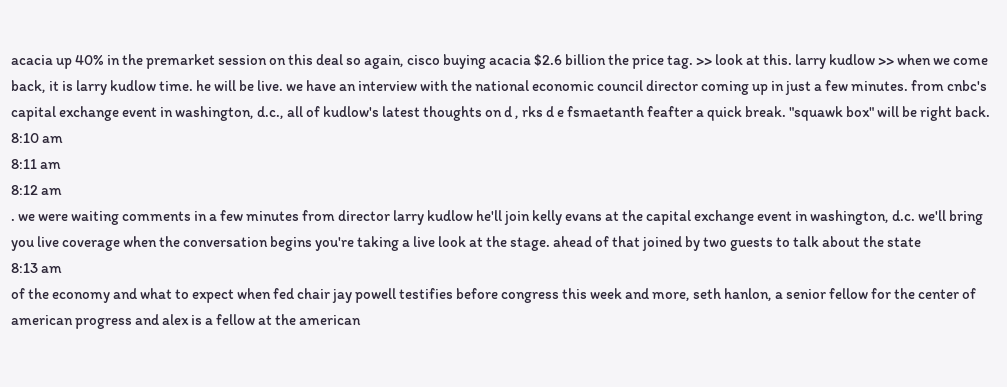acacia up 40% in the premarket session on this deal so again, cisco buying acacia $2.6 billion the price tag. >> look at this. larry kudlow >> when we come back, it is larry kudlow time. he will be live. we have an interview with the national economic council director coming up in just a few minutes. from cnbc's capital exchange event in washington, d.c., all of kudlow's latest thoughts on d , rks d e fsmaetanth feafter a quick break. "squawk box" will be right back.
8:10 am
8:11 am
8:12 am
. we were waiting comments in a few minutes from director larry kudlow he'll join kelly evans at the capital exchange event in washington, d.c. we'll bring you live coverage when the conversation begins you're taking a live look at the stage. ahead of that joined by two guests to talk about the state
8:13 am
of the economy and what to expect when fed chair jay powell testifies before congress this week and more, seth hanlon, a senior fellow for the center of american progress and alex is a fellow at the american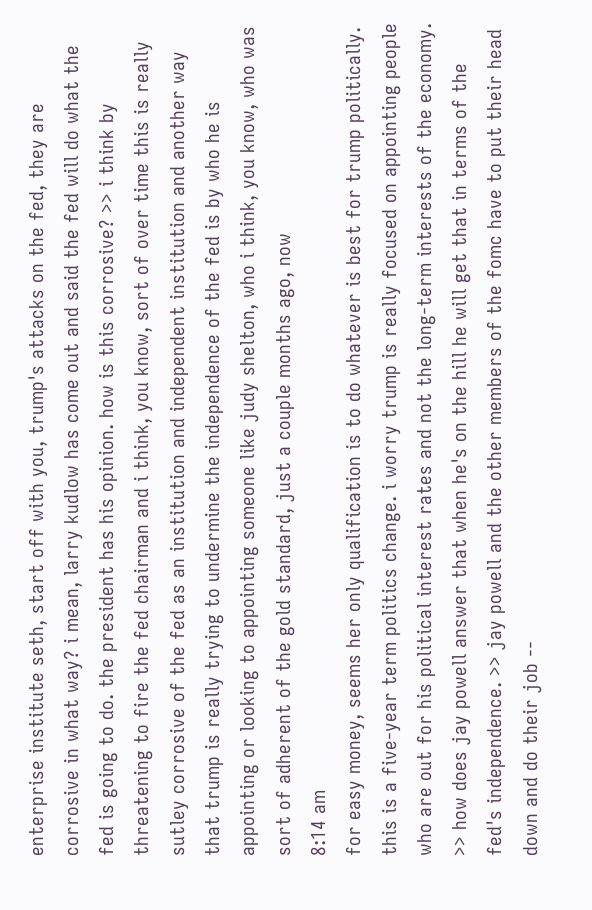enterprise institute seth, start off with you, trump's attacks on the fed, they are corrosive in what way? i mean, larry kudlow has come out and said the fed will do what the fed is going to do. the president has his opinion. how is this corrosive? >> i think by threatening to fire the fed chairman and i think, you know, sort of over time this is really sutley corrosive of the fed as an institution and independent institution and another way that trump is really trying to undermine the independence of the fed is by who he is appointing or looking to appointing someone like judy shelton, who i think, you know, who was sort of adherent of the gold standard, just a couple months ago, now
8:14 am
for easy money, seems her only qualification is to do whatever is best for trump politically. this is a five-year term politics change. i worry trump is really focused on appointing people who are out for his political interest rates and not the long-term interests of the economy. >> how does jay powell answer that when he's on the hill he will get that in terms of the fed's independence. >> jay powell and the other members of the fomc have to put their head down and do their job --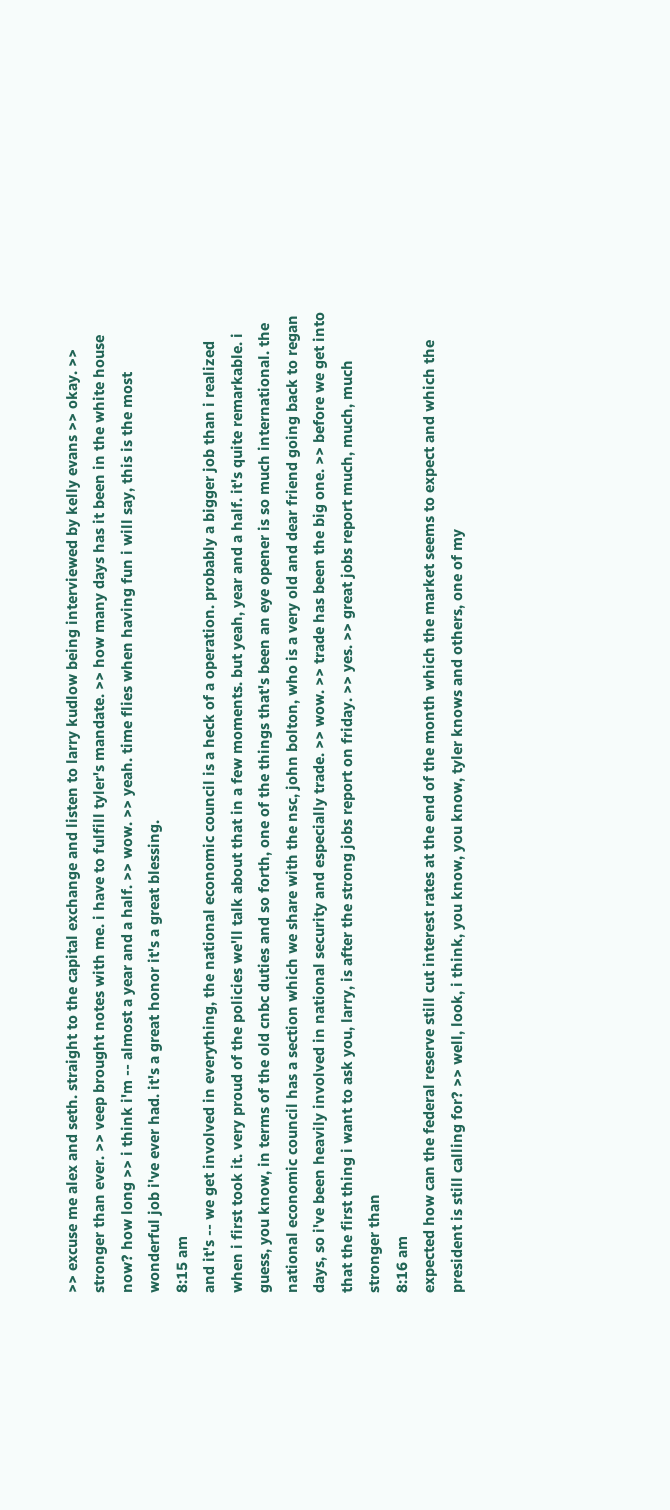>> excuse me alex and seth. straight to the capital exchange and listen to larry kudlow being interviewed by kelly evans >> okay. >> stronger than ever. >> veep brought notes with me. i have to fulfill tyler's mandate. >> how many days has it been in the white house now? how long >> i think i'm -- almost a year and a half. >> wow. >> yeah. time flies when having fun i will say, this is the most wonderful job i've ever had. it's a great honor it's a great blessing.
8:15 am
and it's -- we get involved in everything, the national economic council is a heck of a operation. probably a bigger job than i realized when i first took it. very proud of the policies we'll talk about that in a few moments. but yeah, year and a half. it's quite remarkable. i guess, you know, in terms of the old cnbc duties and so forth, one of the things that's been an eye opener is so much international. the national economic council has a section which we share with the nsc, john bolton, who is a very old and dear friend going back to regan days, so i've been heavily involved in national security and especially trade. >> wow. >> trade has been the big one. >> before we get into that the first thing i want to ask you, larry, is after the strong jobs report on friday. >> yes. >> great jobs report much, much, much stronger than
8:16 am
expected how can the federal reserve still cut interest rates at the end of the month which the market seems to expect and which the president is still calling for? >> well, look, i think, you know, you know, tyler knows and others, one of my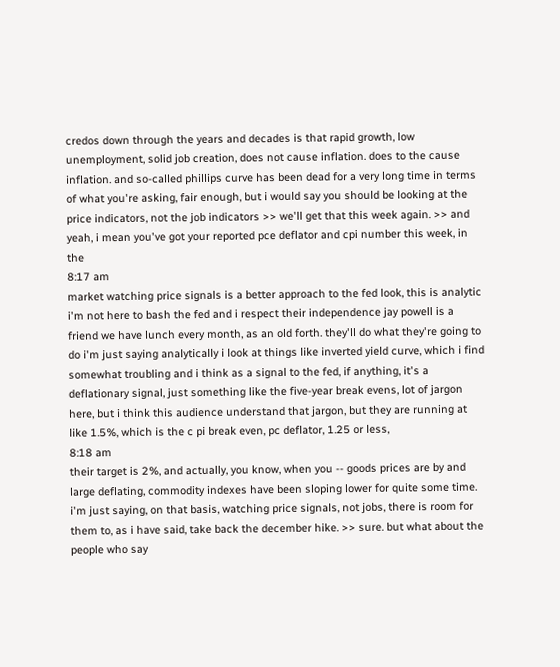credos down through the years and decades is that rapid growth, low unemployment, solid job creation, does not cause inflation. does to the cause inflation. and so-called phillips curve has been dead for a very long time in terms of what you're asking, fair enough, but i would say you should be looking at the price indicators, not the job indicators >> we'll get that this week again. >> and yeah, i mean you've got your reported pce deflator and cpi number this week, in the
8:17 am
market watching price signals is a better approach to the fed look, this is analytic i'm not here to bash the fed and i respect their independence jay powell is a friend we have lunch every month, as an old forth. they'll do what they're going to do i'm just saying analytically i look at things like inverted yield curve, which i find somewhat troubling and i think as a signal to the fed, if anything, it's a deflationary signal, just something like the five-year break evens, lot of jargon here, but i think this audience understand that jargon, but they are running at like 1.5%, which is the c pi break even, pc deflator, 1.25 or less,
8:18 am
their target is 2%, and actually, you know, when you -- goods prices are by and large deflating, commodity indexes have been sloping lower for quite some time. i'm just saying, on that basis, watching price signals, not jobs, there is room for them to, as i have said, take back the december hike. >> sure. but what about the people who say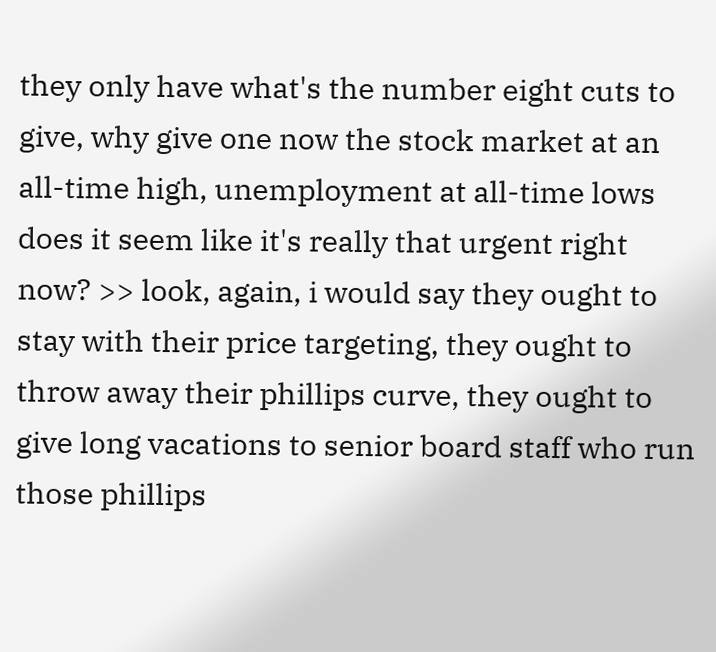they only have what's the number eight cuts to give, why give one now the stock market at an all-time high, unemployment at all-time lows does it seem like it's really that urgent right now? >> look, again, i would say they ought to stay with their price targeting, they ought to throw away their phillips curve, they ought to give long vacations to senior board staff who run those phillips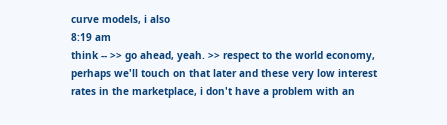curve models, i also
8:19 am
think -- >> go ahead, yeah. >> respect to the world economy, perhaps we'll touch on that later and these very low interest rates in the marketplace, i don't have a problem with an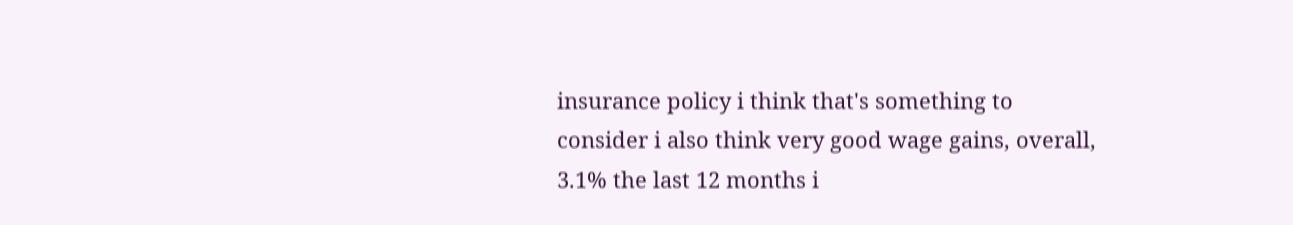insurance policy i think that's something to consider i also think very good wage gains, overall, 3.1% the last 12 months i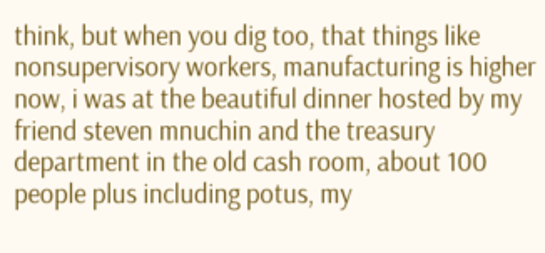think, but when you dig too, that things like nonsupervisory workers, manufacturing is higher now, i was at the beautiful dinner hosted by my friend steven mnuchin and the treasury department in the old cash room, about 100 people plus including potus, my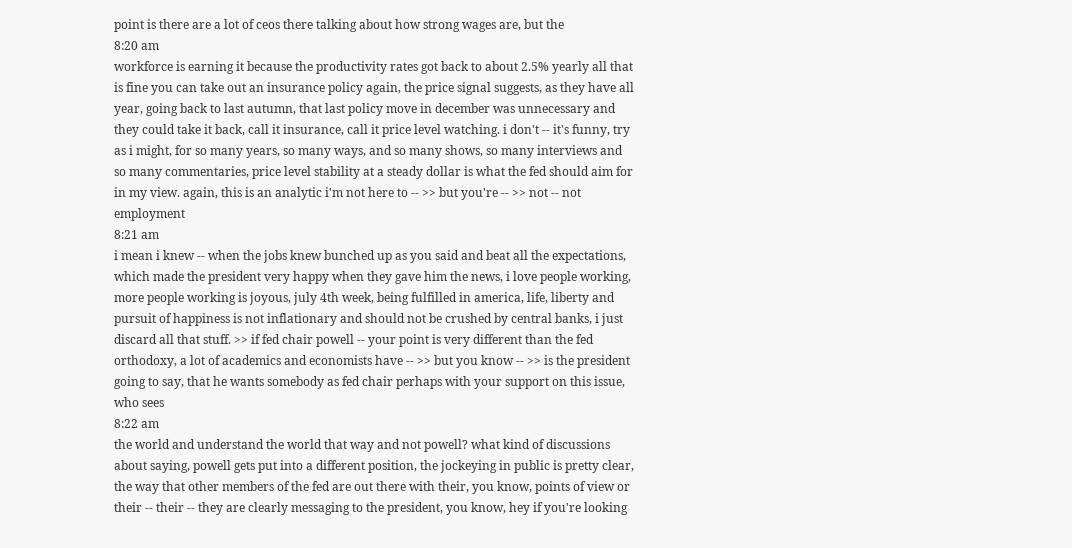point is there are a lot of ceos there talking about how strong wages are, but the
8:20 am
workforce is earning it because the productivity rates got back to about 2.5% yearly all that is fine you can take out an insurance policy again, the price signal suggests, as they have all year, going back to last autumn, that last policy move in december was unnecessary and they could take it back, call it insurance, call it price level watching. i don't -- it's funny, try as i might, for so many years, so many ways, and so many shows, so many interviews and so many commentaries, price level stability at a steady dollar is what the fed should aim for in my view. again, this is an analytic i'm not here to -- >> but you're -- >> not -- not employment
8:21 am
i mean i knew -- when the jobs knew bunched up as you said and beat all the expectations, which made the president very happy when they gave him the news, i love people working, more people working is joyous, july 4th week, being fulfilled in america, life, liberty and pursuit of happiness is not inflationary and should not be crushed by central banks, i just discard all that stuff. >> if fed chair powell -- your point is very different than the fed orthodoxy, a lot of academics and economists have -- >> but you know -- >> is the president going to say, that he wants somebody as fed chair perhaps with your support on this issue, who sees
8:22 am
the world and understand the world that way and not powell? what kind of discussions about saying, powell gets put into a different position, the jockeying in public is pretty clear, the way that other members of the fed are out there with their, you know, points of view or their -- their -- they are clearly messaging to the president, you know, hey if you're looking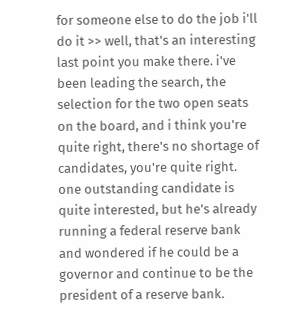for someone else to do the job i'll do it >> well, that's an interesting last point you make there. i've been leading the search, the selection for the two open seats on the board, and i think you're quite right, there's no shortage of candidates, you're quite right. one outstanding candidate is quite interested, but he's already running a federal reserve bank and wondered if he could be a governor and continue to be the president of a reserve bank.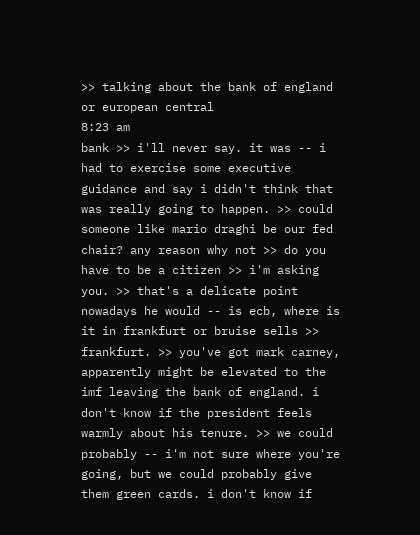>> talking about the bank of england or european central
8:23 am
bank >> i'll never say. it was -- i had to exercise some executive guidance and say i didn't think that was really going to happen. >> could someone like mario draghi be our fed chair? any reason why not >> do you have to be a citizen >> i'm asking you. >> that's a delicate point nowadays he would -- is ecb, where is it in frankfurt or bruise sells >> frankfurt. >> you've got mark carney, apparently might be elevated to the imf leaving the bank of england. i don't know if the president feels warmly about his tenure. >> we could probably -- i'm not sure where you're going, but we could probably give them green cards. i don't know if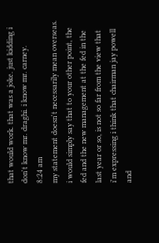that would work. that was a joke. just kidding i don't know mr. draghi. i know mr. carney.
8:24 am
my statement doesn't necessarily mean overseas. i would simply say that to your other point, the fed and the new management at the fed in the last year or so, is not so far from the view that i'm expressing i think that chairman jay powell and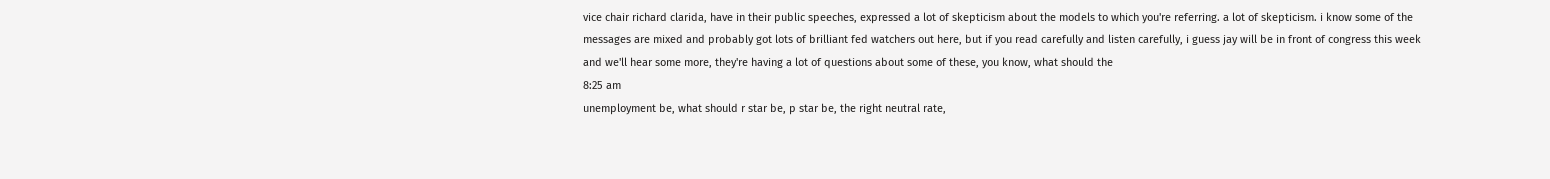vice chair richard clarida, have in their public speeches, expressed a lot of skepticism about the models to which you're referring. a lot of skepticism. i know some of the messages are mixed and probably got lots of brilliant fed watchers out here, but if you read carefully and listen carefully, i guess jay will be in front of congress this week and we'll hear some more, they're having a lot of questions about some of these, you know, what should the
8:25 am
unemployment be, what should r star be, p star be, the right neutral rate,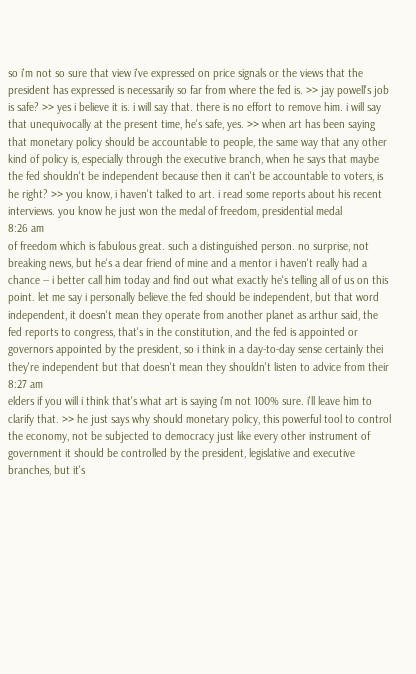so i'm not so sure that view i've expressed on price signals or the views that the president has expressed is necessarily so far from where the fed is. >> jay powell's job is safe? >> yes i believe it is. i will say that. there is no effort to remove him. i will say that unequivocally at the present time, he's safe, yes. >> when art has been saying that monetary policy should be accountable to people, the same way that any other kind of policy is, especially through the executive branch, when he says that maybe the fed shouldn't be independent because then it can't be accountable to voters, is he right? >> you know, i haven't talked to art. i read some reports about his recent interviews. you know he just won the medal of freedom, presidential medal
8:26 am
of freedom which is fabulous great. such a distinguished person. no surprise, not breaking news, but he's a dear friend of mine and a mentor i haven't really had a chance -- i better call him today and find out what exactly he's telling all of us on this point. let me say i personally believe the fed should be independent, but that word independent, it doesn't mean they operate from another planet as arthur said, the fed reports to congress, that's in the constitution, and the fed is appointed or governors appointed by the president, so i think in a day-to-day sense certainly thei they're independent but that doesn't mean they shouldn't listen to advice from their
8:27 am
elders if you will i think that's what art is saying i'm not 100% sure. i'll leave him to clarify that. >> he just says why should monetary policy, this powerful tool to control the economy, not be subjected to democracy just like every other instrument of government it should be controlled by the president, legislative and executive branches, but it's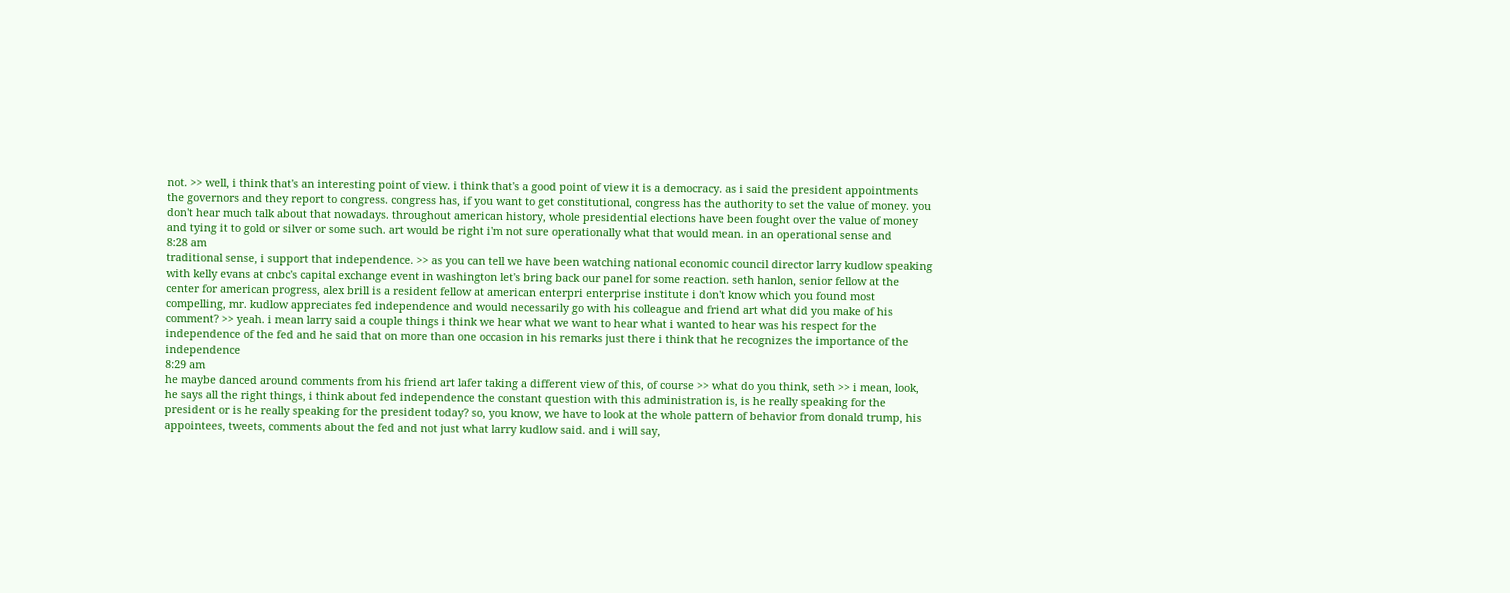not. >> well, i think that's an interesting point of view. i think that's a good point of view it is a democracy. as i said the president appointments the governors and they report to congress. congress has, if you want to get constitutional, congress has the authority to set the value of money. you don't hear much talk about that nowadays. throughout american history, whole presidential elections have been fought over the value of money and tying it to gold or silver or some such. art would be right i'm not sure operationally what that would mean. in an operational sense and
8:28 am
traditional sense, i support that independence. >> as you can tell we have been watching national economic council director larry kudlow speaking with kelly evans at cnbc's capital exchange event in washington let's bring back our panel for some reaction. seth hanlon, senior fellow at the center for american progress, alex brill is a resident fellow at american enterpri enterprise institute i don't know which you found most compelling, mr. kudlow appreciates fed independence and would necessarily go with his colleague and friend art what did you make of his comment? >> yeah. i mean larry said a couple things i think we hear what we want to hear what i wanted to hear was his respect for the independence of the fed and he said that on more than one occasion in his remarks just there i think that he recognizes the importance of the independence
8:29 am
he maybe danced around comments from his friend art lafer taking a different view of this, of course >> what do you think, seth >> i mean, look, he says all the right things, i think about fed independence the constant question with this administration is, is he really speaking for the president or is he really speaking for the president today? so, you know, we have to look at the whole pattern of behavior from donald trump, his appointees, tweets, comments about the fed and not just what larry kudlow said. and i will say,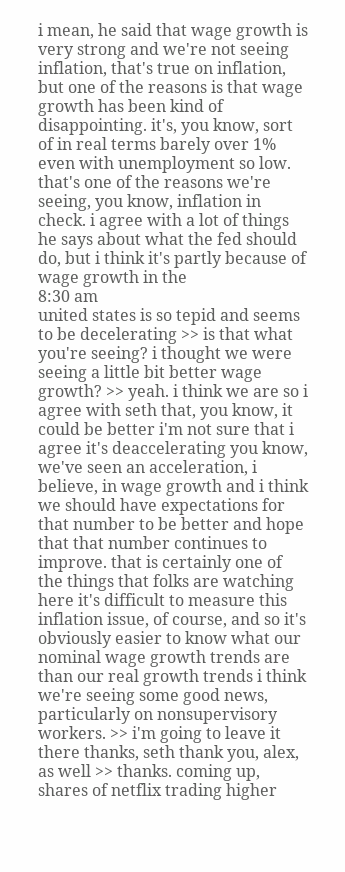i mean, he said that wage growth is very strong and we're not seeing inflation, that's true on inflation, but one of the reasons is that wage growth has been kind of disappointing. it's, you know, sort of in real terms barely over 1% even with unemployment so low. that's one of the reasons we're seeing, you know, inflation in check. i agree with a lot of things he says about what the fed should do, but i think it's partly because of wage growth in the
8:30 am
united states is so tepid and seems to be decelerating >> is that what you're seeing? i thought we were seeing a little bit better wage growth? >> yeah. i think we are so i agree with seth that, you know, it could be better i'm not sure that i agree it's deaccelerating you know, we've seen an acceleration, i believe, in wage growth and i think we should have expectations for that number to be better and hope that that number continues to improve. that is certainly one of the things that folks are watching here it's difficult to measure this inflation issue, of course, and so it's obviously easier to know what our nominal wage growth trends are than our real growth trends i think we're seeing some good news, particularly on nonsupervisory workers. >> i'm going to leave it there thanks, seth thank you, alex, as well >> thanks. coming up, shares of netflix trading higher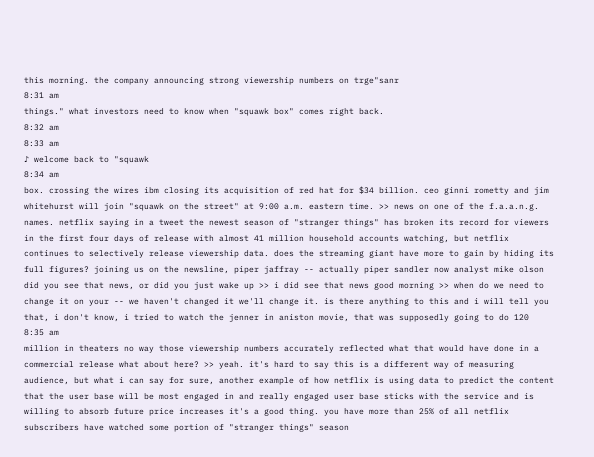this morning. the company announcing strong viewership numbers on trge"sanr
8:31 am
things." what investors need to know when "squawk box" comes right back.
8:32 am
8:33 am
♪ welcome back to "squawk
8:34 am
box. crossing the wires ibm closing its acquisition of red hat for $34 billion. ceo ginni rometty and jim whitehurst will join "squawk on the street" at 9:00 a.m. eastern time. >> news on one of the f.a.a.n.g. names. netflix saying in a tweet the newest season of "stranger things" has broken its record for viewers in the first four days of release with almost 41 million household accounts watching, but netflix continues to selectively release viewership data. does the streaming giant have more to gain by hiding its full figures? joining us on the newsline, piper jaffray -- actually piper sandler now analyst mike olson did you see that news, or did you just wake up >> i did see that news good morning >> when do we need to change it on your -- we haven't changed it we'll change it. is there anything to this and i will tell you that, i don't know, i tried to watch the jenner in aniston movie, that was supposedly going to do 120
8:35 am
million in theaters no way those viewership numbers accurately reflected what that would have done in a commercial release what about here? >> yeah. it's hard to say this is a different way of measuring audience, but what i can say for sure, another example of how netflix is using data to predict the content that the user base will be most engaged in and really engaged user base sticks with the service and is willing to absorb future price increases it's a good thing. you have more than 25% of all netflix subscribers have watched some portion of "stranger things" season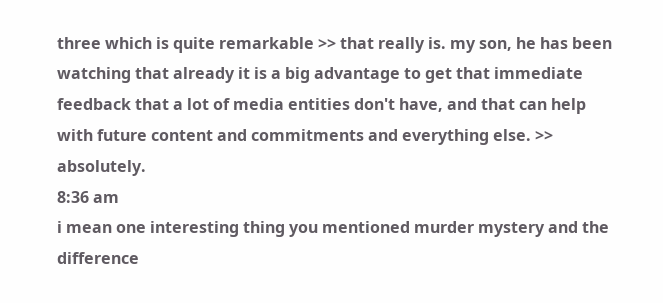three which is quite remarkable >> that really is. my son, he has been watching that already it is a big advantage to get that immediate feedback that a lot of media entities don't have, and that can help with future content and commitments and everything else. >> absolutely.
8:36 am
i mean one interesting thing you mentioned murder mystery and the difference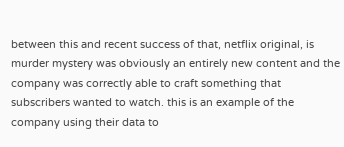between this and recent success of that, netflix original, is murder mystery was obviously an entirely new content and the company was correctly able to craft something that subscribers wanted to watch. this is an example of the company using their data to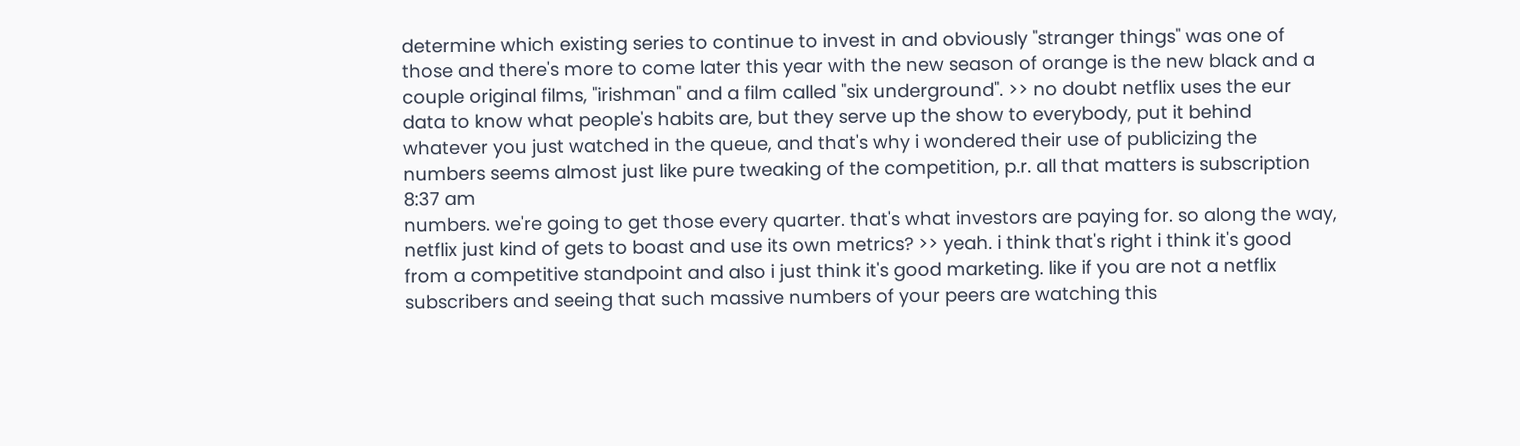determine which existing series to continue to invest in and obviously "stranger things" was one of those and there's more to come later this year with the new season of orange is the new black and a couple original films, "irishman" and a film called "six underground". >> no doubt netflix uses the eur data to know what people's habits are, but they serve up the show to everybody, put it behind whatever you just watched in the queue, and that's why i wondered their use of publicizing the numbers seems almost just like pure tweaking of the competition, p.r. all that matters is subscription
8:37 am
numbers. we're going to get those every quarter. that's what investors are paying for. so along the way, netflix just kind of gets to boast and use its own metrics? >> yeah. i think that's right i think it's good from a competitive standpoint and also i just think it's good marketing. like if you are not a netflix subscribers and seeing that such massive numbers of your peers are watching this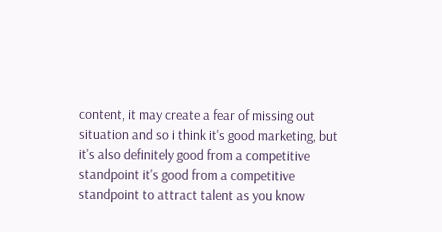content, it may create a fear of missing out situation and so i think it's good marketing, but it's also definitely good from a competitive standpoint it's good from a competitive standpoint to attract talent as you know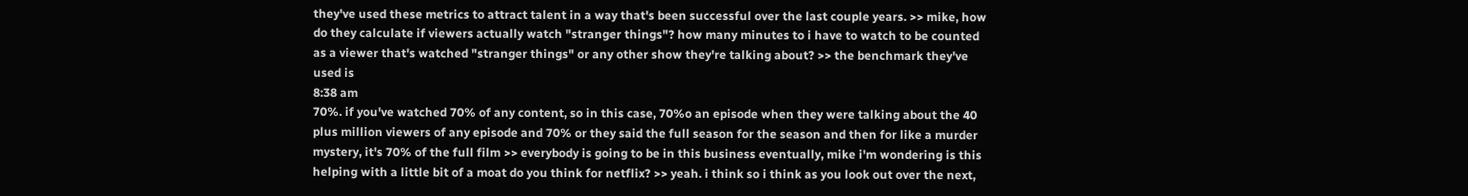they've used these metrics to attract talent in a way that's been successful over the last couple years. >> mike, how do they calculate if viewers actually watch "stranger things"? how many minutes to i have to watch to be counted as a viewer that's watched "stranger things" or any other show they're talking about? >> the benchmark they've used is
8:38 am
70%. if you've watched 70% of any content, so in this case, 70%o an episode when they were talking about the 40 plus million viewers of any episode and 70% or they said the full season for the season and then for like a murder mystery, it's 70% of the full film >> everybody is going to be in this business eventually, mike i'm wondering is this helping with a little bit of a moat do you think for netflix? >> yeah. i think so i think as you look out over the next,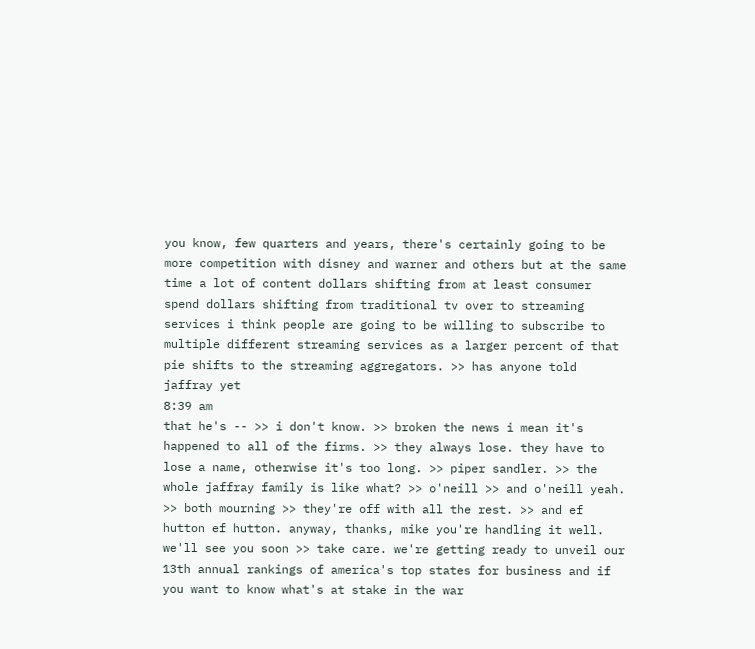you know, few quarters and years, there's certainly going to be more competition with disney and warner and others but at the same time a lot of content dollars shifting from at least consumer spend dollars shifting from traditional tv over to streaming services i think people are going to be willing to subscribe to multiple different streaming services as a larger percent of that pie shifts to the streaming aggregators. >> has anyone told jaffray yet
8:39 am
that he's -- >> i don't know. >> broken the news i mean it's happened to all of the firms. >> they always lose. they have to lose a name, otherwise it's too long. >> piper sandler. >> the whole jaffray family is like what? >> o'neill >> and o'neill yeah. >> both mourning >> they're off with all the rest. >> and ef hutton ef hutton. anyway, thanks, mike you're handling it well. we'll see you soon >> take care. we're getting ready to unveil our 13th annual rankings of america's top states for business and if you want to know what's at stake in the war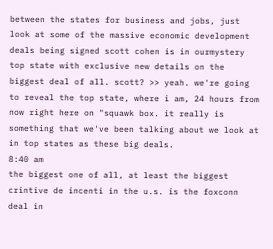between the states for business and jobs, just look at some of the massive economic development deals being signed scott cohen is in ourmystery top state with exclusive new details on the biggest deal of all. scott? >> yeah. we're going to reveal the top state, where i am, 24 hours from now right here on "squawk box. it really is something that we've been talking about we look at in top states as these big deals.
8:40 am
the biggest one of all, at least the biggest crintive de incenti in the u.s. is the foxconn deal in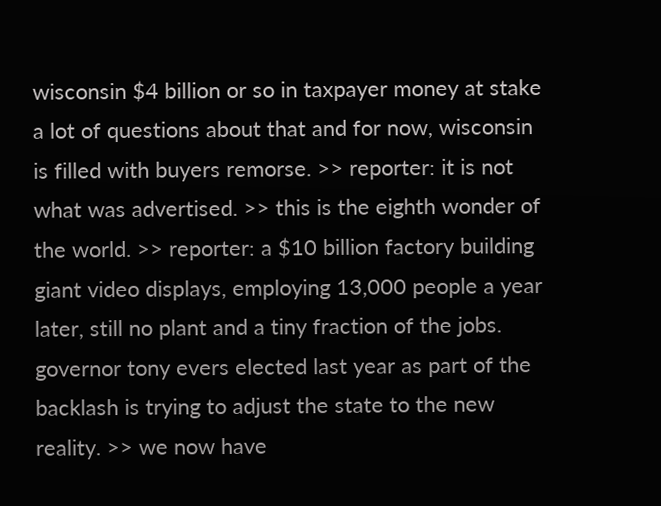wisconsin $4 billion or so in taxpayer money at stake a lot of questions about that and for now, wisconsin is filled with buyers remorse. >> reporter: it is not what was advertised. >> this is the eighth wonder of the world. >> reporter: a $10 billion factory building giant video displays, employing 13,000 people a year later, still no plant and a tiny fraction of the jobs. governor tony evers elected last year as part of the backlash is trying to adjust the state to the new reality. >> we now have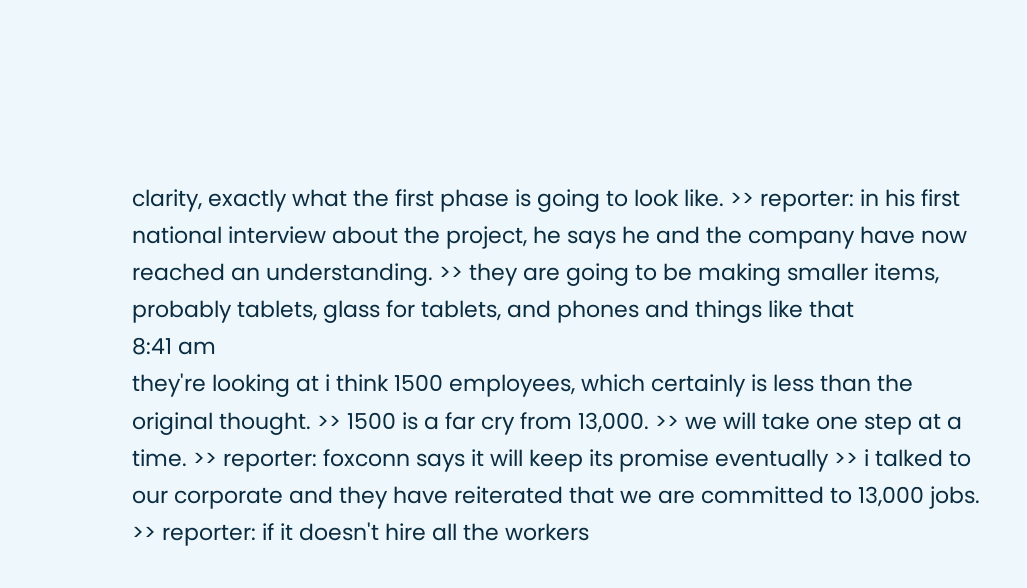clarity, exactly what the first phase is going to look like. >> reporter: in his first national interview about the project, he says he and the company have now reached an understanding. >> they are going to be making smaller items, probably tablets, glass for tablets, and phones and things like that
8:41 am
they're looking at i think 1500 employees, which certainly is less than the original thought. >> 1500 is a far cry from 13,000. >> we will take one step at a time. >> reporter: foxconn says it will keep its promise eventually >> i talked to our corporate and they have reiterated that we are committed to 13,000 jobs. >> reporter: if it doesn't hire all the workers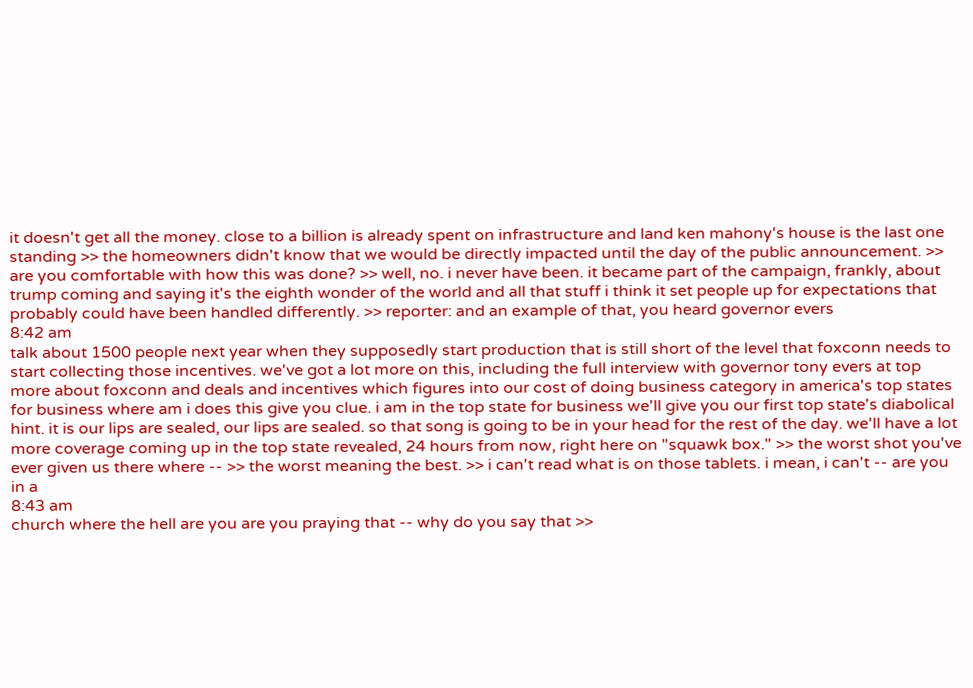it doesn't get all the money. close to a billion is already spent on infrastructure and land ken mahony's house is the last one standing >> the homeowners didn't know that we would be directly impacted until the day of the public announcement. >> are you comfortable with how this was done? >> well, no. i never have been. it became part of the campaign, frankly, about trump coming and saying it's the eighth wonder of the world and all that stuff i think it set people up for expectations that probably could have been handled differently. >> reporter: and an example of that, you heard governor evers
8:42 am
talk about 1500 people next year when they supposedly start production that is still short of the level that foxconn needs to start collecting those incentives. we've got a lot more on this, including the full interview with governor tony evers at top more about foxconn and deals and incentives which figures into our cost of doing business category in america's top states for business where am i does this give you clue. i am in the top state for business we'll give you our first top state's diabolical hint. it is our lips are sealed, our lips are sealed. so that song is going to be in your head for the rest of the day. we'll have a lot more coverage coming up in the top state revealed, 24 hours from now, right here on "squawk box." >> the worst shot you've ever given us there where -- >> the worst meaning the best. >> i can't read what is on those tablets. i mean, i can't -- are you in a
8:43 am
church where the hell are you are you praying that -- why do you say that >>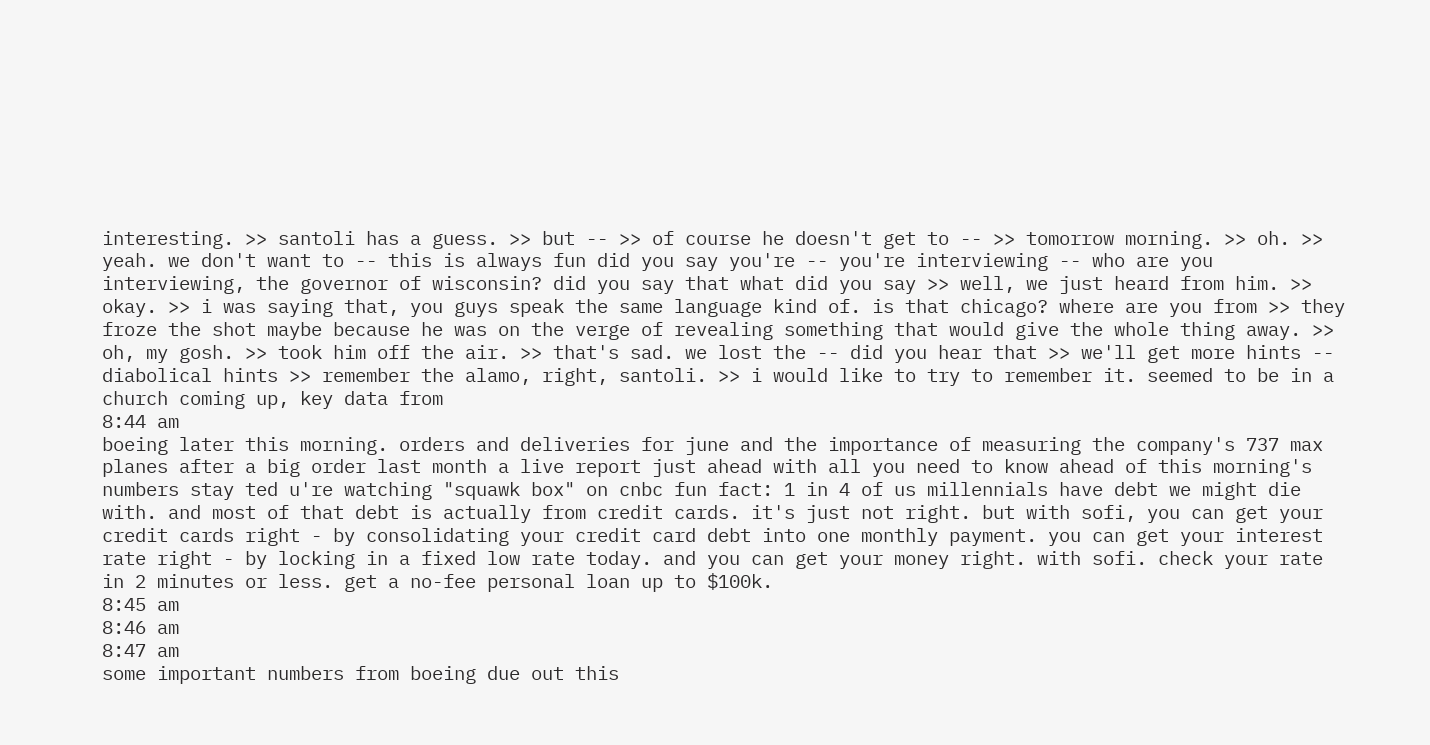interesting. >> santoli has a guess. >> but -- >> of course he doesn't get to -- >> tomorrow morning. >> oh. >> yeah. we don't want to -- this is always fun did you say you're -- you're interviewing -- who are you interviewing, the governor of wisconsin? did you say that what did you say >> well, we just heard from him. >> okay. >> i was saying that, you guys speak the same language kind of. is that chicago? where are you from >> they froze the shot maybe because he was on the verge of revealing something that would give the whole thing away. >> oh, my gosh. >> took him off the air. >> that's sad. we lost the -- did you hear that >> we'll get more hints -- diabolical hints >> remember the alamo, right, santoli. >> i would like to try to remember it. seemed to be in a church coming up, key data from
8:44 am
boeing later this morning. orders and deliveries for june and the importance of measuring the company's 737 max planes after a big order last month a live report just ahead with all you need to know ahead of this morning's numbers stay ted u're watching "squawk box" on cnbc fun fact: 1 in 4 of us millennials have debt we might die with. and most of that debt is actually from credit cards. it's just not right. but with sofi, you can get your credit cards right - by consolidating your credit card debt into one monthly payment. you can get your interest rate right - by locking in a fixed low rate today. and you can get your money right. with sofi. check your rate in 2 minutes or less. get a no-fee personal loan up to $100k.
8:45 am
8:46 am
8:47 am
some important numbers from boeing due out this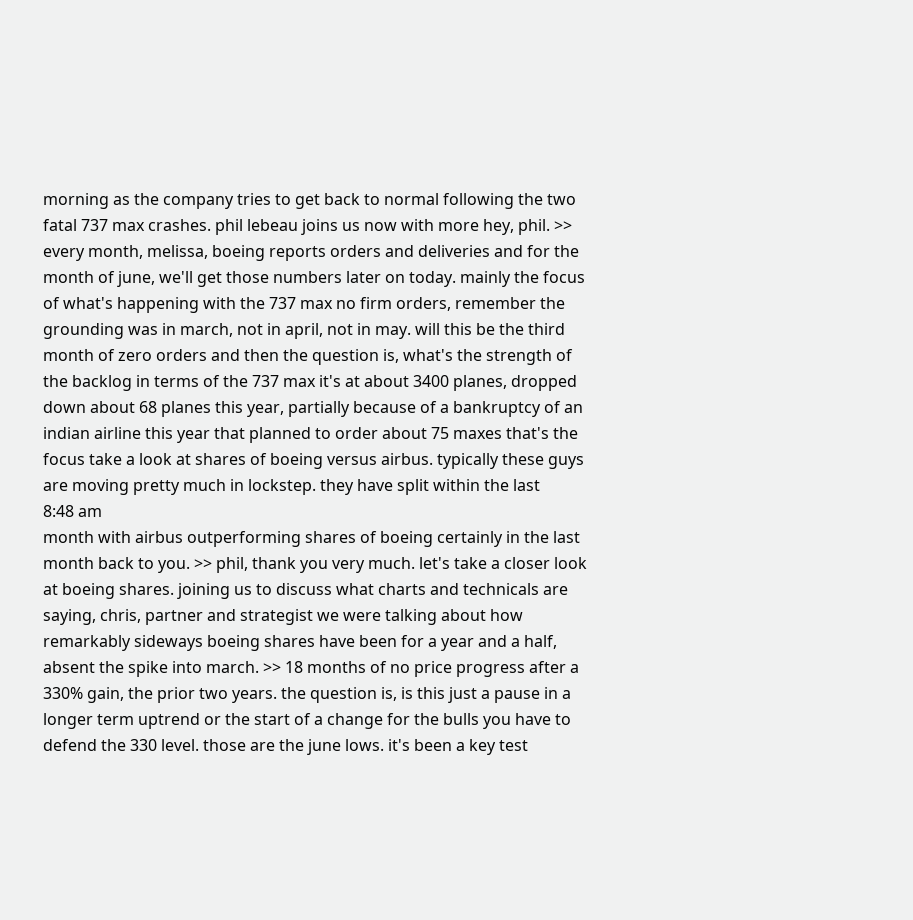morning as the company tries to get back to normal following the two fatal 737 max crashes. phil lebeau joins us now with more hey, phil. >> every month, melissa, boeing reports orders and deliveries and for the month of june, we'll get those numbers later on today. mainly the focus of what's happening with the 737 max no firm orders, remember the grounding was in march, not in april, not in may. will this be the third month of zero orders and then the question is, what's the strength of the backlog in terms of the 737 max it's at about 3400 planes, dropped down about 68 planes this year, partially because of a bankruptcy of an indian airline this year that planned to order about 75 maxes that's the focus take a look at shares of boeing versus airbus. typically these guys are moving pretty much in lockstep. they have split within the last
8:48 am
month with airbus outperforming shares of boeing certainly in the last month back to you. >> phil, thank you very much. let's take a closer look at boeing shares. joining us to discuss what charts and technicals are saying, chris, partner and strategist we were talking about how remarkably sideways boeing shares have been for a year and a half, absent the spike into march. >> 18 months of no price progress after a 330% gain, the prior two years. the question is, is this just a pause in a longer term uptrend or the start of a change for the bulls you have to defend the 330 level. those are the june lows. it's been a key test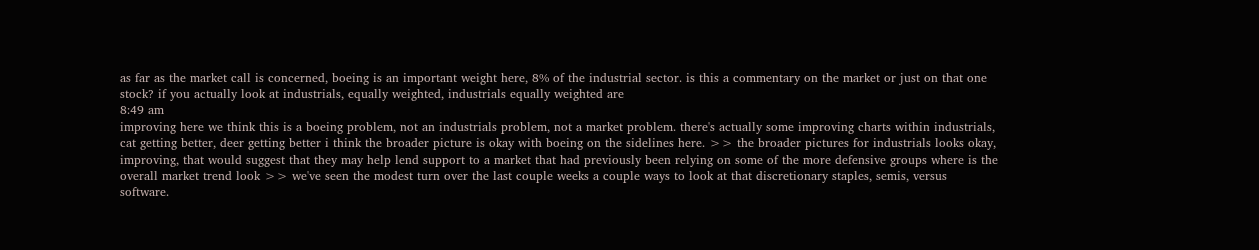as far as the market call is concerned, boeing is an important weight here, 8% of the industrial sector. is this a commentary on the market or just on that one stock? if you actually look at industrials, equally weighted, industrials equally weighted are
8:49 am
improving here we think this is a boeing problem, not an industrials problem, not a market problem. there's actually some improving charts within industrials, cat getting better, deer getting better i think the broader picture is okay with boeing on the sidelines here. >> the broader pictures for industrials looks okay, improving, that would suggest that they may help lend support to a market that had previously been relying on some of the more defensive groups where is the overall market trend look >> we've seen the modest turn over the last couple weeks a couple ways to look at that discretionary staples, semis, versus software.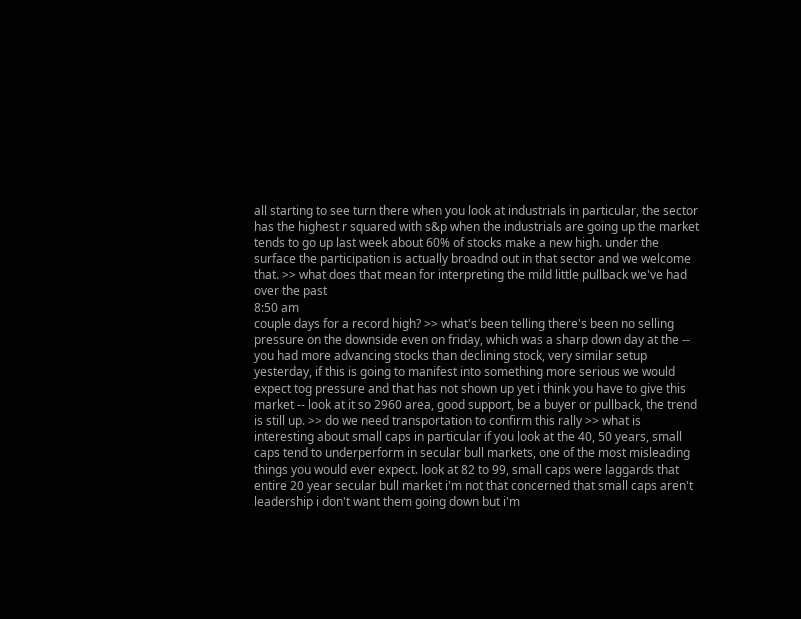all starting to see turn there when you look at industrials in particular, the sector has the highest r squared with s&p when the industrials are going up the market tends to go up last week about 60% of stocks make a new high. under the surface the participation is actually broadnd out in that sector and we welcome that. >> what does that mean for interpreting the mild little pullback we've had over the past
8:50 am
couple days for a record high? >> what's been telling there's been no selling pressure on the downside even on friday, which was a sharp down day at the -- you had more advancing stocks than declining stock, very similar setup yesterday, if this is going to manifest into something more serious we would expect tog pressure and that has not shown up yet i think you have to give this market -- look at it so 2960 area, good support, be a buyer or pullback, the trend is still up. >> do we need transportation to confirm this rally >> what is interesting about small caps in particular if you look at the 40, 50 years, small caps tend to underperform in secular bull markets, one of the most misleading things you would ever expect. look at 82 to 99, small caps were laggards that entire 20 year secular bull market i'm not that concerned that small caps aren't leadership i don't want them going down but i'm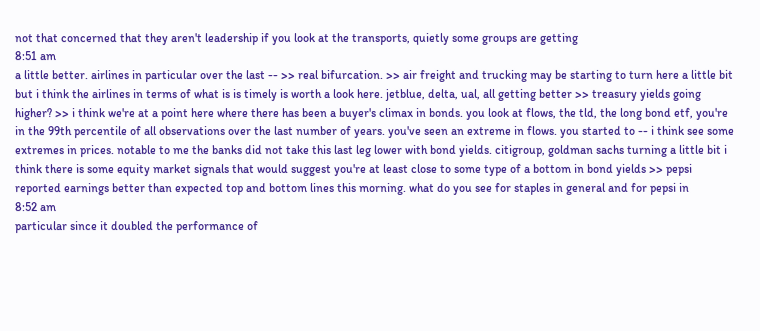not that concerned that they aren't leadership if you look at the transports, quietly some groups are getting
8:51 am
a little better. airlines in particular over the last -- >> real bifurcation. >> air freight and trucking may be starting to turn here a little bit but i think the airlines in terms of what is is timely is worth a look here. jetblue, delta, ual, all getting better >> treasury yields going higher? >> i think we're at a point here where there has been a buyer's climax in bonds. you look at flows, the tld, the long bond etf, you're in the 99th percentile of all observations over the last number of years. you've seen an extreme in flows. you started to -- i think see some extremes in prices. notable to me the banks did not take this last leg lower with bond yields. citigroup, goldman sachs turning a little bit i think there is some equity market signals that would suggest you're at least close to some type of a bottom in bond yields >> pepsi reported earnings better than expected top and bottom lines this morning. what do you see for staples in general and for pepsi in
8:52 am
particular since it doubled the performance of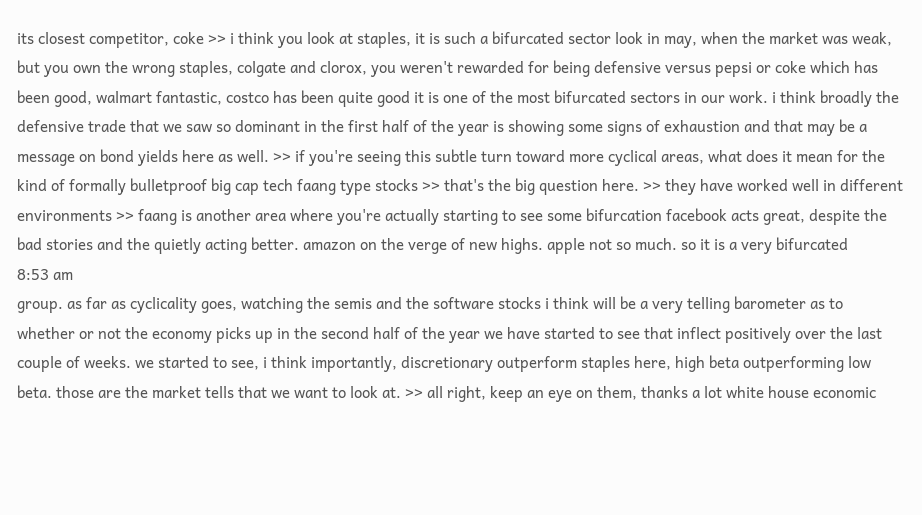its closest competitor, coke >> i think you look at staples, it is such a bifurcated sector look in may, when the market was weak, but you own the wrong staples, colgate and clorox, you weren't rewarded for being defensive versus pepsi or coke which has been good, walmart fantastic, costco has been quite good it is one of the most bifurcated sectors in our work. i think broadly the defensive trade that we saw so dominant in the first half of the year is showing some signs of exhaustion and that may be a message on bond yields here as well. >> if you're seeing this subtle turn toward more cyclical areas, what does it mean for the kind of formally bulletproof big cap tech faang type stocks >> that's the big question here. >> they have worked well in different environments >> faang is another area where you're actually starting to see some bifurcation facebook acts great, despite the bad stories and the quietly acting better. amazon on the verge of new highs. apple not so much. so it is a very bifurcated
8:53 am
group. as far as cyclicality goes, watching the semis and the software stocks i think will be a very telling barometer as to whether or not the economy picks up in the second half of the year we have started to see that inflect positively over the last couple of weeks. we started to see, i think importantly, discretionary outperform staples here, high beta outperforming low beta. those are the market tells that we want to look at. >> all right, keep an eye on them, thanks a lot white house economic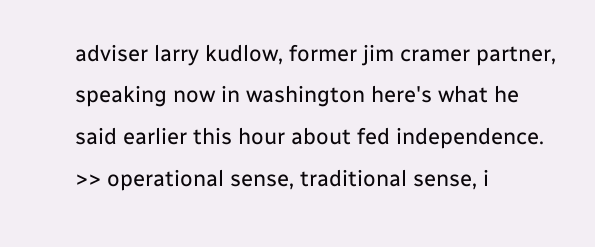adviser larry kudlow, former jim cramer partner, speaking now in washington here's what he said earlier this hour about fed independence. >> operational sense, traditional sense, i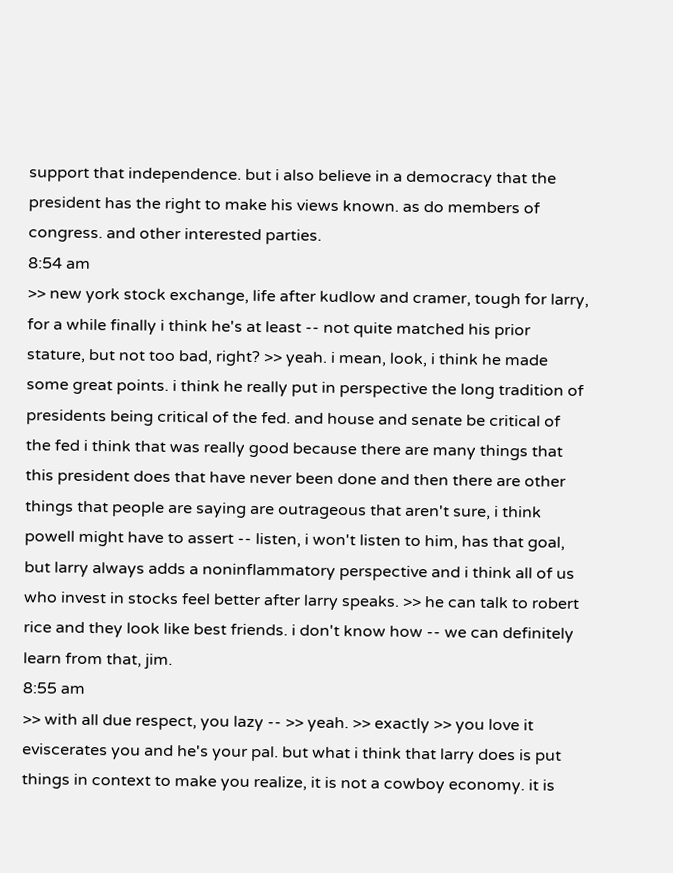support that independence. but i also believe in a democracy that the president has the right to make his views known. as do members of congress. and other interested parties.
8:54 am
>> new york stock exchange, life after kudlow and cramer, tough for larry, for a while finally i think he's at least -- not quite matched his prior stature, but not too bad, right? >> yeah. i mean, look, i think he made some great points. i think he really put in perspective the long tradition of presidents being critical of the fed. and house and senate be critical of the fed i think that was really good because there are many things that this president does that have never been done and then there are other things that people are saying are outrageous that aren't sure, i think powell might have to assert -- listen, i won't listen to him, has that goal, but larry always adds a noninflammatory perspective and i think all of us who invest in stocks feel better after larry speaks. >> he can talk to robert rice and they look like best friends. i don't know how -- we can definitely learn from that, jim.
8:55 am
>> with all due respect, you lazy -- >> yeah. >> exactly >> you love it eviscerates you and he's your pal. but what i think that larry does is put things in context to make you realize, it is not a cowboy economy. it is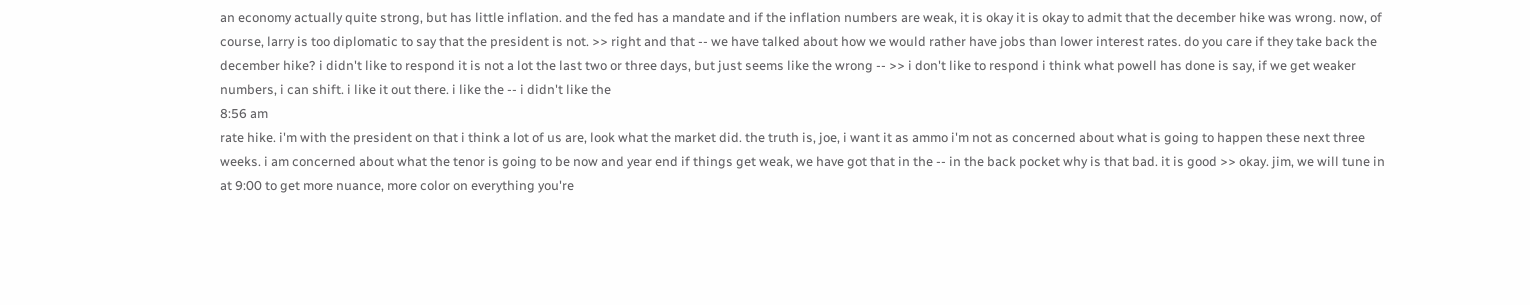an economy actually quite strong, but has little inflation. and the fed has a mandate and if the inflation numbers are weak, it is okay it is okay to admit that the december hike was wrong. now, of course, larry is too diplomatic to say that the president is not. >> right and that -- we have talked about how we would rather have jobs than lower interest rates. do you care if they take back the december hike? i didn't like to respond it is not a lot the last two or three days, but just seems like the wrong -- >> i don't like to respond i think what powell has done is say, if we get weaker numbers, i can shift. i like it out there. i like the -- i didn't like the
8:56 am
rate hike. i'm with the president on that i think a lot of us are, look what the market did. the truth is, joe, i want it as ammo i'm not as concerned about what is going to happen these next three weeks. i am concerned about what the tenor is going to be now and year end if things get weak, we have got that in the -- in the back pocket why is that bad. it is good >> okay. jim, we will tune in at 9:00 to get more nuance, more color on everything you're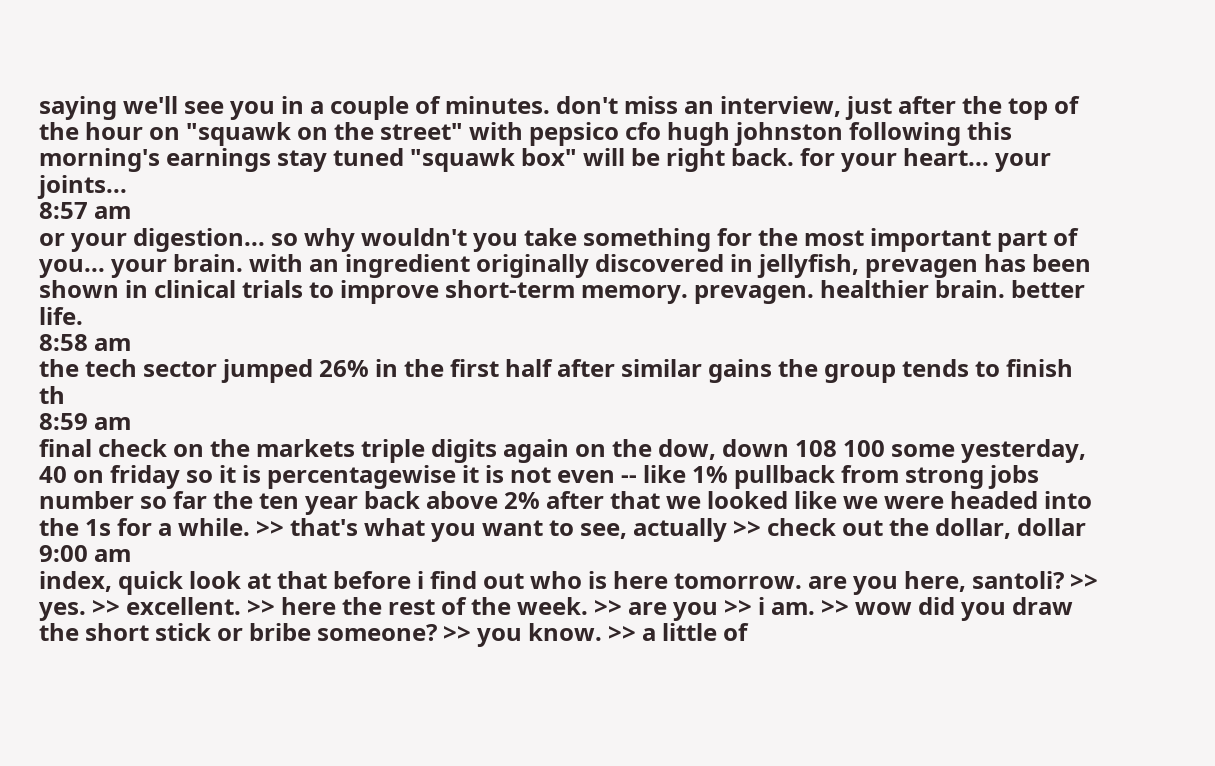saying we'll see you in a couple of minutes. don't miss an interview, just after the top of the hour on "squawk on the street" with pepsico cfo hugh johnston following this morning's earnings stay tuned "squawk box" will be right back. for your heart... your joints...
8:57 am
or your digestion... so why wouldn't you take something for the most important part of you... your brain. with an ingredient originally discovered in jellyfish, prevagen has been shown in clinical trials to improve short-term memory. prevagen. healthier brain. better life.
8:58 am
the tech sector jumped 26% in the first half after similar gains the group tends to finish th
8:59 am
final check on the markets triple digits again on the dow, down 108 100 some yesterday, 40 on friday so it is percentagewise it is not even -- like 1% pullback from strong jobs number so far the ten year back above 2% after that we looked like we were headed into the 1s for a while. >> that's what you want to see, actually >> check out the dollar, dollar
9:00 am
index, quick look at that before i find out who is here tomorrow. are you here, santoli? >> yes. >> excellent. >> here the rest of the week. >> are you >> i am. >> wow did you draw the short stick or bribe someone? >> you know. >> a little of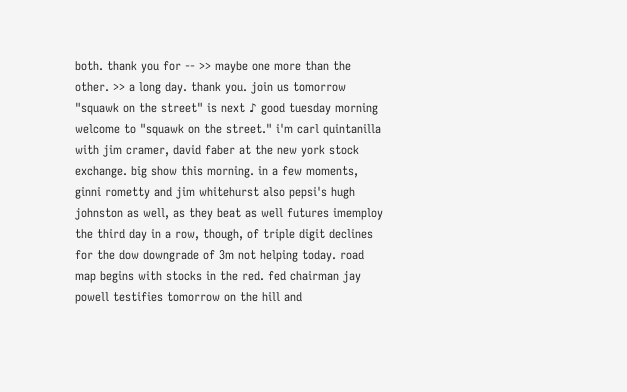both. thank you for -- >> maybe one more than the other. >> a long day. thank you. join us tomorrow "squawk on the street" is next ♪ good tuesday morning welcome to "squawk on the street." i'm carl quintanilla with jim cramer, david faber at the new york stock exchange. big show this morning. in a few moments, ginni rometty and jim whitehurst also pepsi's hugh johnston as well, as they beat as well futures imemploy the third day in a row, though, of triple digit declines for the dow downgrade of 3m not helping today. road map begins with stocks in the red. fed chairman jay powell testifies tomorrow on the hill and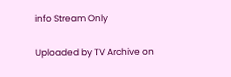info Stream Only

Uploaded by TV Archive on